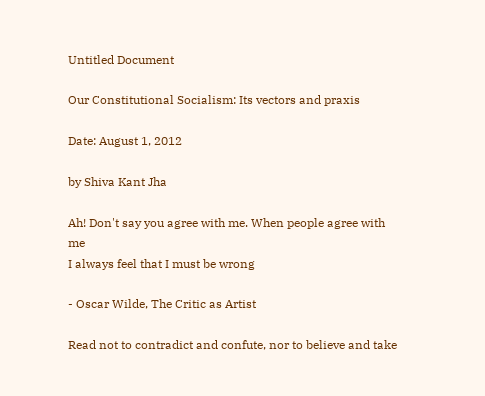Untitled Document

Our Constitutional Socialism: Its vectors and praxis

Date: August 1, 2012

by Shiva Kant Jha

Ah! Don't say you agree with me. When people agree with me
I always feel that I must be wrong

- Oscar Wilde, The Critic as Artist

Read not to contradict and confute, nor to believe and take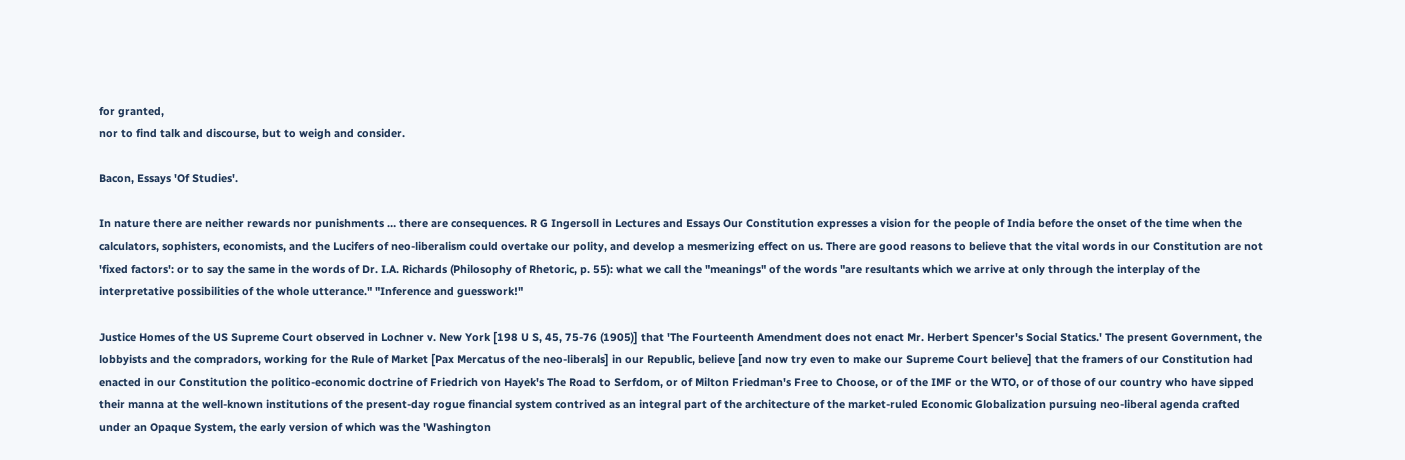for granted,
nor to find talk and discourse, but to weigh and consider.

Bacon, Essays 'Of Studies'.

In nature there are neither rewards nor punishments … there are consequences. R G Ingersoll in Lectures and Essays Our Constitution expresses a vision for the people of India before the onset of the time when the calculators, sophisters, economists, and the Lucifers of neo-liberalism could overtake our polity, and develop a mesmerizing effect on us. There are good reasons to believe that the vital words in our Constitution are not 'fixed factors': or to say the same in the words of Dr. I.A. Richards (Philosophy of Rhetoric, p. 55): what we call the "meanings" of the words "are resultants which we arrive at only through the interplay of the interpretative possibilities of the whole utterance." "Inference and guesswork!"

Justice Homes of the US Supreme Court observed in Lochner v. New York [198 U S, 45, 75-76 (1905)] that 'The Fourteenth Amendment does not enact Mr. Herbert Spencer's Social Statics.' The present Government, the lobbyists and the compradors, working for the Rule of Market [Pax Mercatus of the neo-liberals] in our Republic, believe [and now try even to make our Supreme Court believe] that the framers of our Constitution had enacted in our Constitution the politico-economic doctrine of Friedrich von Hayek's The Road to Serfdom, or of Milton Friedman's Free to Choose, or of the IMF or the WTO, or of those of our country who have sipped their manna at the well-known institutions of the present-day rogue financial system contrived as an integral part of the architecture of the market-ruled Economic Globalization pursuing neo-liberal agenda crafted under an Opaque System, the early version of which was the 'Washington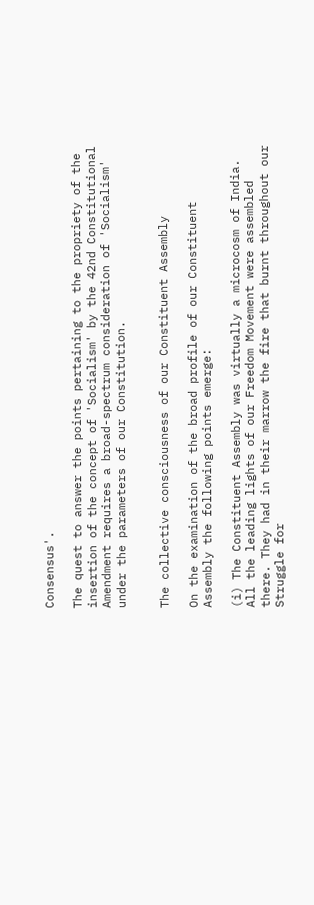Consensus'.

The quest to answer the points pertaining to the propriety of the insertion of the concept of 'Socialism' by the 42nd Constitutional Amendment requires a broad-spectrum consideration of 'Socialism' under the parameters of our Constitution.


The collective consciousness of our Constituent Assembly

On the examination of the broad profile of our Constituent Assembly the following points emerge:

(i) The Constituent Assembly was virtually a microcosm of India. All the leading lights of our Freedom Movement were assembled there. They had in their marrow the fire that burnt throughout our Struggle for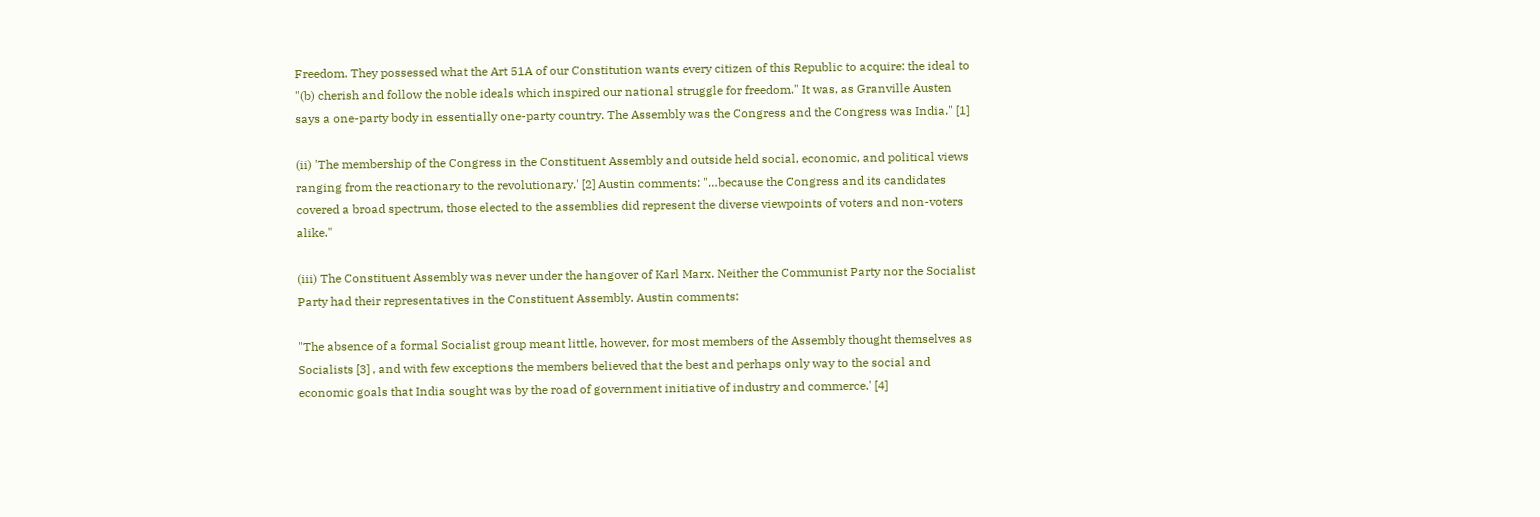Freedom. They possessed what the Art 51A of our Constitution wants every citizen of this Republic to acquire: the ideal to "(b) cherish and follow the noble ideals which inspired our national struggle for freedom." It was, as Granville Austen says a one-party body in essentially one-party country. The Assembly was the Congress and the Congress was India." [1]

(ii) 'The membership of the Congress in the Constituent Assembly and outside held social, economic, and political views ranging from the reactionary to the revolutionary.' [2] Austin comments: "…because the Congress and its candidates covered a broad spectrum, those elected to the assemblies did represent the diverse viewpoints of voters and non-voters alike."

(iii) The Constituent Assembly was never under the hangover of Karl Marx. Neither the Communist Party nor the Socialist Party had their representatives in the Constituent Assembly. Austin comments:

"The absence of a formal Socialist group meant little, however, for most members of the Assembly thought themselves as Socialists [3] , and with few exceptions the members believed that the best and perhaps only way to the social and economic goals that India sought was by the road of government initiative of industry and commerce.' [4]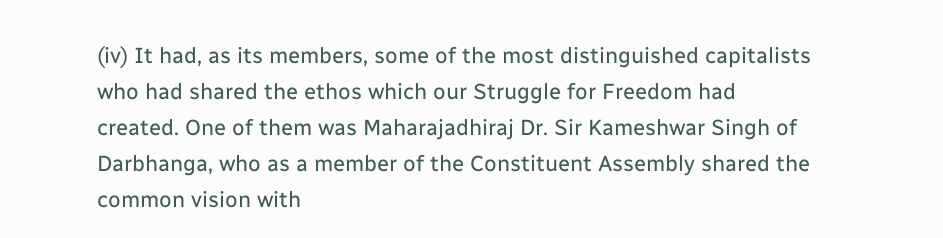(iv) It had, as its members, some of the most distinguished capitalists who had shared the ethos which our Struggle for Freedom had created. One of them was Maharajadhiraj Dr. Sir Kameshwar Singh of Darbhanga, who as a member of the Constituent Assembly shared the common vision with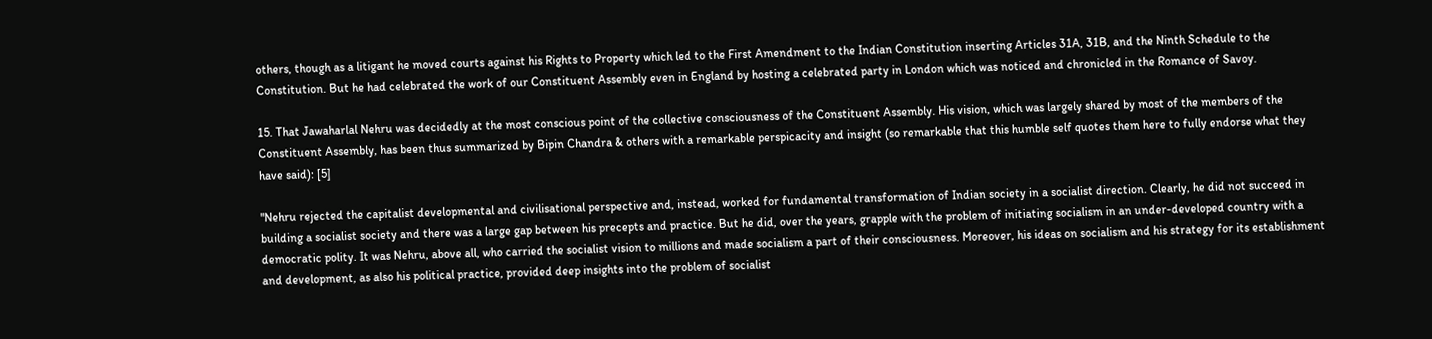others, though as a litigant he moved courts against his Rights to Property which led to the First Amendment to the Indian Constitution inserting Articles 31A, 31B, and the Ninth Schedule to the Constitution. But he had celebrated the work of our Constituent Assembly even in England by hosting a celebrated party in London which was noticed and chronicled in the Romance of Savoy.

15. That Jawaharlal Nehru was decidedly at the most conscious point of the collective consciousness of the Constituent Assembly. His vision, which was largely shared by most of the members of the Constituent Assembly, has been thus summarized by Bipin Chandra & others with a remarkable perspicacity and insight (so remarkable that this humble self quotes them here to fully endorse what they have said): [5]

"Nehru rejected the capitalist developmental and civilisational perspective and, instead, worked for fundamental transformation of Indian society in a socialist direction. Clearly, he did not succeed in building a socialist society and there was a large gap between his precepts and practice. But he did, over the years, grapple with the problem of initiating socialism in an under-developed country with a democratic polity. It was Nehru, above all, who carried the socialist vision to millions and made socialism a part of their consciousness. Moreover, his ideas on socialism and his strategy for its establishment and development, as also his political practice, provided deep insights into the problem of socialist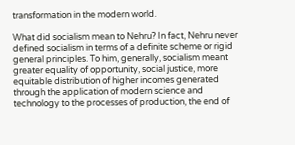transformation in the modern world.

What did socialism mean to Nehru? In fact, Nehru never defined socialism in terms of a definite scheme or rigid general principles. To him, generally, socialism meant greater equality of opportunity, social justice, more equitable distribution of higher incomes generated through the application of modern science and technology to the processes of production, the end of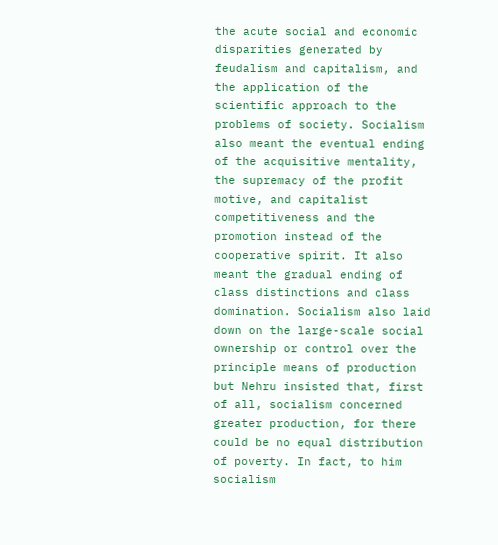the acute social and economic disparities generated by feudalism and capitalism, and the application of the scientific approach to the problems of society. Socialism also meant the eventual ending of the acquisitive mentality, the supremacy of the profit motive, and capitalist competitiveness and the promotion instead of the cooperative spirit. It also meant the gradual ending of class distinctions and class domination. Socialism also laid down on the large-scale social ownership or control over the principle means of production but Nehru insisted that, first of all, socialism concerned greater production, for there could be no equal distribution of poverty. In fact, to him socialism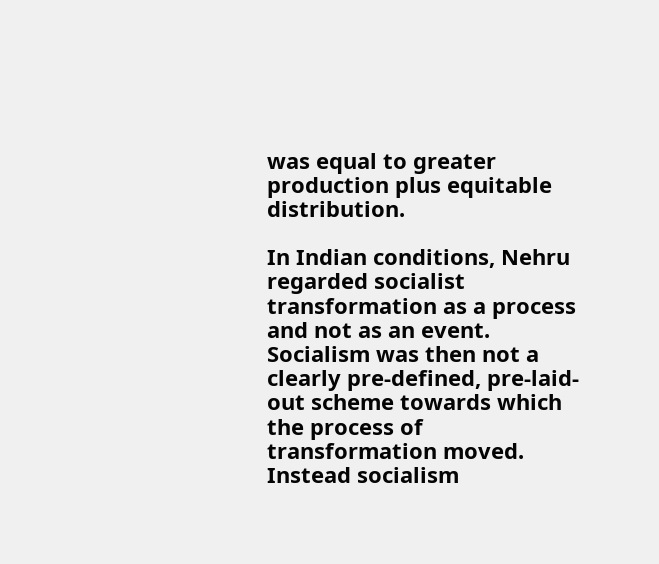was equal to greater production plus equitable distribution.

In Indian conditions, Nehru regarded socialist transformation as a process and not as an event. Socialism was then not a clearly pre-defined, pre-laid-out scheme towards which the process of transformation moved. Instead socialism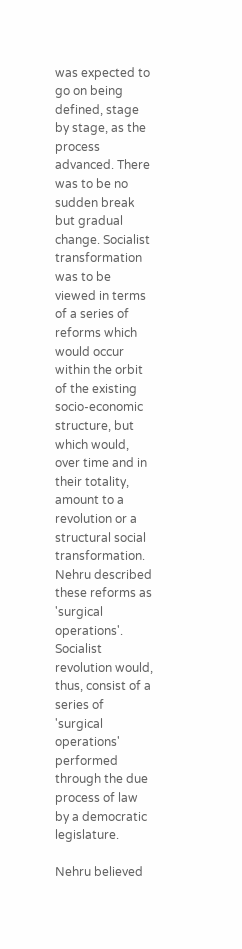was expected to go on being defined, stage by stage, as the process advanced. There was to be no sudden break but gradual change. Socialist transformation was to be viewed in terms of a series of reforms which would occur within the orbit of the existing socio-economic structure, but which would, over time and in their totality, amount to a revolution or a structural social transformation. Nehru described these reforms as 'surgical operations'. Socialist revolution would, thus, consist of a series of 'surgical operations' performed through the due process of law by a democratic legislature.

Nehru believed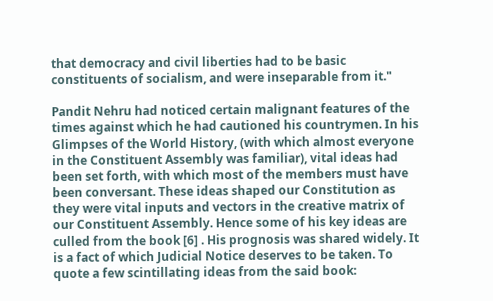that democracy and civil liberties had to be basic constituents of socialism, and were inseparable from it."

Pandit Nehru had noticed certain malignant features of the times against which he had cautioned his countrymen. In his Glimpses of the World History, (with which almost everyone in the Constituent Assembly was familiar), vital ideas had been set forth, with which most of the members must have been conversant. These ideas shaped our Constitution as they were vital inputs and vectors in the creative matrix of our Constituent Assembly. Hence some of his key ideas are culled from the book [6] . His prognosis was shared widely. It is a fact of which Judicial Notice deserves to be taken. To quote a few scintillating ideas from the said book: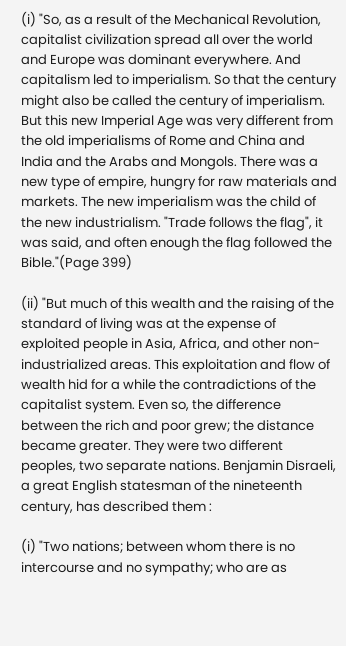(i) "So, as a result of the Mechanical Revolution, capitalist civilization spread all over the world and Europe was dominant everywhere. And capitalism led to imperialism. So that the century might also be called the century of imperialism. But this new Imperial Age was very different from the old imperialisms of Rome and China and India and the Arabs and Mongols. There was a new type of empire, hungry for raw materials and markets. The new imperialism was the child of the new industrialism. "Trade follows the flag", it was said, and often enough the flag followed the Bible."(Page 399)

(ii) "But much of this wealth and the raising of the standard of living was at the expense of exploited people in Asia, Africa, and other non-industrialized areas. This exploitation and flow of wealth hid for a while the contradictions of the capitalist system. Even so, the difference between the rich and poor grew; the distance became greater. They were two different peoples, two separate nations. Benjamin Disraeli, a great English statesman of the nineteenth century, has described them :

(i) "Two nations; between whom there is no intercourse and no sympathy; who are as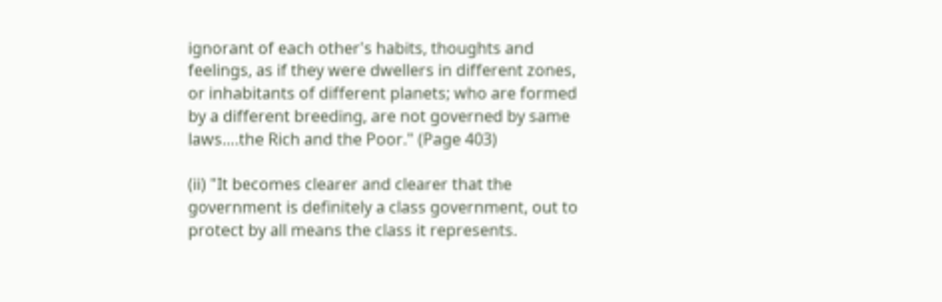ignorant of each other's habits, thoughts and feelings, as if they were dwellers in different zones, or inhabitants of different planets; who are formed by a different breeding, are not governed by same laws….the Rich and the Poor." (Page 403)

(ii) "It becomes clearer and clearer that the government is definitely a class government, out to protect by all means the class it represents.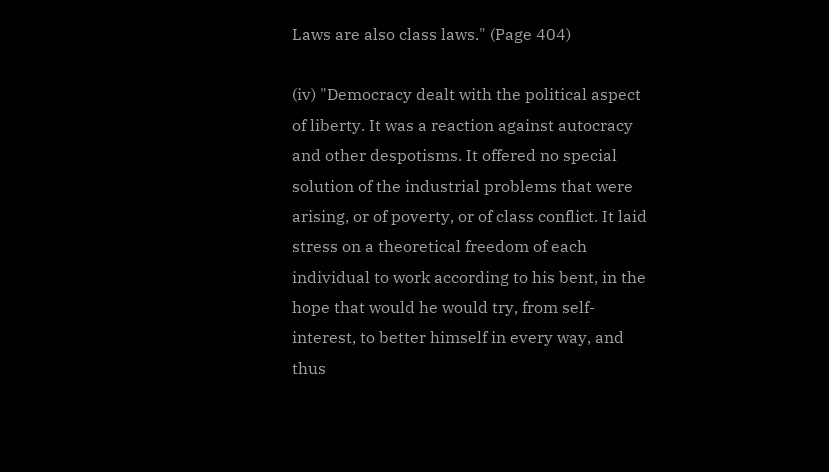Laws are also class laws." (Page 404)

(iv) "Democracy dealt with the political aspect of liberty. It was a reaction against autocracy and other despotisms. It offered no special solution of the industrial problems that were arising, or of poverty, or of class conflict. It laid stress on a theoretical freedom of each individual to work according to his bent, in the hope that would he would try, from self-interest, to better himself in every way, and thus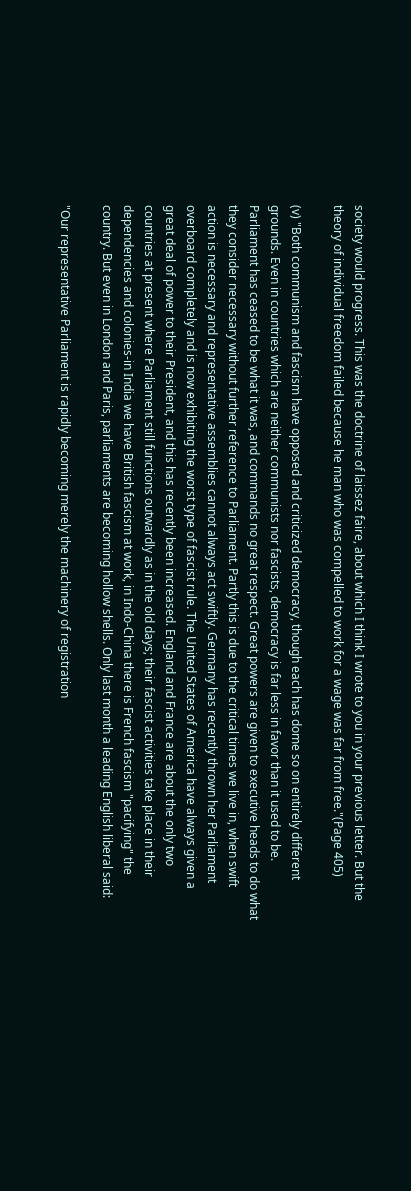society would progress. This was the doctrine of laissez faire, about which I think I wrote to you in your previous letter. But the theory of individual freedom failed because he man who was compelled to work for a wage was far from free."(Page 405)

(v) "Both communism and fascism have opposed and criticized democracy, though each has dome so on entirely different grounds. Even in countries which are neither communists nor fascists, democracy is far less in favor than it used to be. Parliament has ceased to be what it was, and commands no great respect. Great powers are given to executive heads to do what they consider necessary without further reference to Parliament. Partly this is due to the critical times we live in, when swift action is necessary and representative assemblies cannot always act swiftly. Germany has recently thrown her Parliament overboard completely and is now exhibiting the worst type of fascist rule. The United States of America have always given a great deal of power to their President, and this has recently been increased. England and France are about the only two countries at present where Parliament still functions outwardly as in the old days; their fascist activities take place in their dependencies and colonies-in India we have British fascism at work, in Indo-China there is French fascism "pacifying" the country. But even in London and Paris, parliaments are becoming hollow shells. Only last month a leading English liberal said:

"Our representative Parliament is rapidly becoming merely the machinery of registration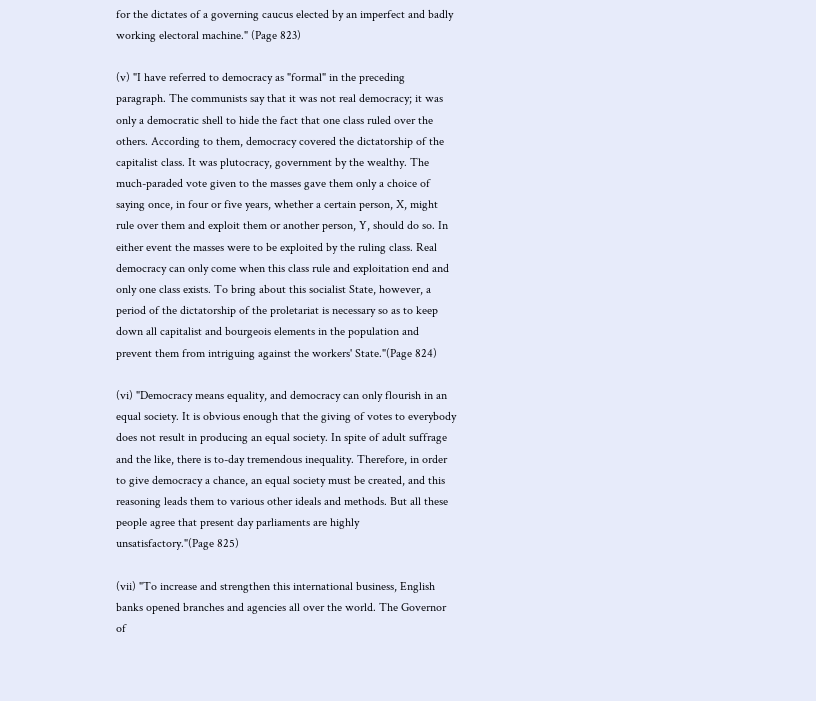for the dictates of a governing caucus elected by an imperfect and badly working electoral machine." (Page 823)

(v) "I have referred to democracy as "formal" in the preceding paragraph. The communists say that it was not real democracy; it was only a democratic shell to hide the fact that one class ruled over the others. According to them, democracy covered the dictatorship of the capitalist class. It was plutocracy, government by the wealthy. The much-paraded vote given to the masses gave them only a choice of saying once, in four or five years, whether a certain person, X, might rule over them and exploit them or another person, Y, should do so. In either event the masses were to be exploited by the ruling class. Real democracy can only come when this class rule and exploitation end and only one class exists. To bring about this socialist State, however, a period of the dictatorship of the proletariat is necessary so as to keep down all capitalist and bourgeois elements in the population and prevent them from intriguing against the workers' State."(Page 824)

(vi) "Democracy means equality, and democracy can only flourish in an equal society. It is obvious enough that the giving of votes to everybody does not result in producing an equal society. In spite of adult suffrage and the like, there is to-day tremendous inequality. Therefore, in order to give democracy a chance, an equal society must be created, and this reasoning leads them to various other ideals and methods. But all these people agree that present day parliaments are highly unsatisfactory."(Page 825)

(vii) "To increase and strengthen this international business, English banks opened branches and agencies all over the world. The Governor of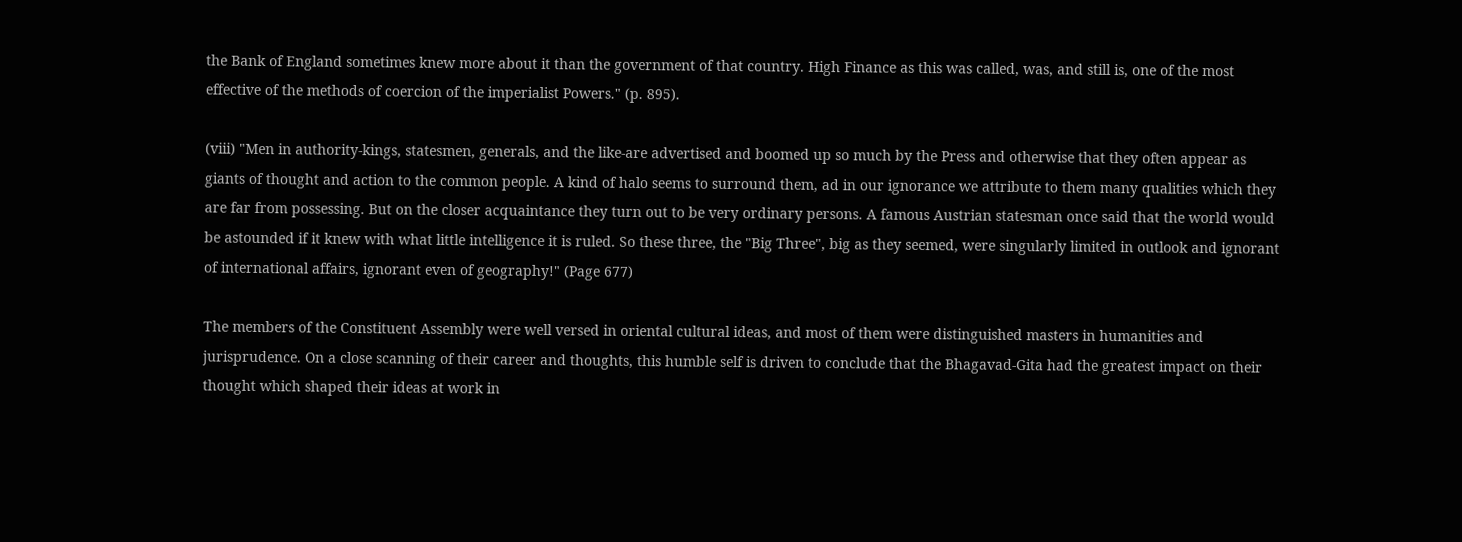the Bank of England sometimes knew more about it than the government of that country. High Finance as this was called, was, and still is, one of the most effective of the methods of coercion of the imperialist Powers." (p. 895).

(viii) "Men in authority-kings, statesmen, generals, and the like-are advertised and boomed up so much by the Press and otherwise that they often appear as giants of thought and action to the common people. A kind of halo seems to surround them, ad in our ignorance we attribute to them many qualities which they are far from possessing. But on the closer acquaintance they turn out to be very ordinary persons. A famous Austrian statesman once said that the world would be astounded if it knew with what little intelligence it is ruled. So these three, the "Big Three", big as they seemed, were singularly limited in outlook and ignorant of international affairs, ignorant even of geography!" (Page 677)

The members of the Constituent Assembly were well versed in oriental cultural ideas, and most of them were distinguished masters in humanities and jurisprudence. On a close scanning of their career and thoughts, this humble self is driven to conclude that the Bhagavad-Gita had the greatest impact on their thought which shaped their ideas at work in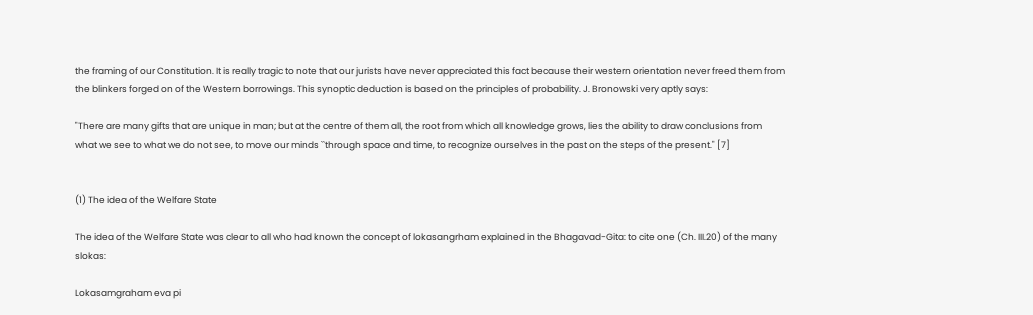the framing of our Constitution. It is really tragic to note that our jurists have never appreciated this fact because their western orientation never freed them from the blinkers forged on of the Western borrowings. This synoptic deduction is based on the principles of probability. J. Bronowski very aptly says:

"There are many gifts that are unique in man; but at the centre of them all, the root from which all knowledge grows, lies the ability to draw conclusions from what we see to what we do not see, to move our minds ``through space and time, to recognize ourselves in the past on the steps of the present." [7]


(1) The idea of the Welfare State

The idea of the Welfare State was clear to all who had known the concept of lokasangrham explained in the Bhagavad-Gita: to cite one (Ch. III.20) of the many slokas:

Lokasamgraham eva pi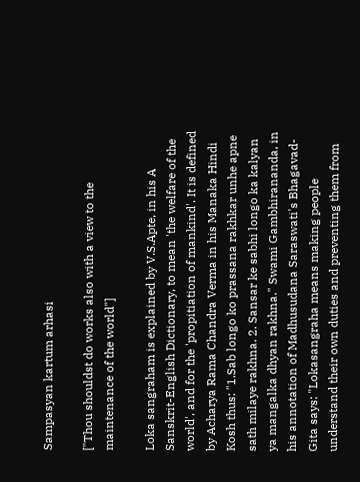Sampasyan kartum arhasi

["Thou shouldst do works also with a view to the maintenance of the world"]

Loka sangraham is explained by V.S.Apte, in his A Sanskrit-English Dictionary, to mean 'the welfare of the world', and for the 'propitiation of mankind'. It is defined by Acharya Rama Chandra Verma in his Manaka Hindi Kosh thus: "1.Sab longo ko prassana rakhkar unhe apne sath milaye rakhna. 2. Sansar ke sabhi longo ka kalyan ya mangalka dhyan rakhna." Swami Gambhirananda, in his annotation of Madhusudana Saraswati's Bhagavad-Gita says: "Lokasangraha means making people understand their own duties and preventing them from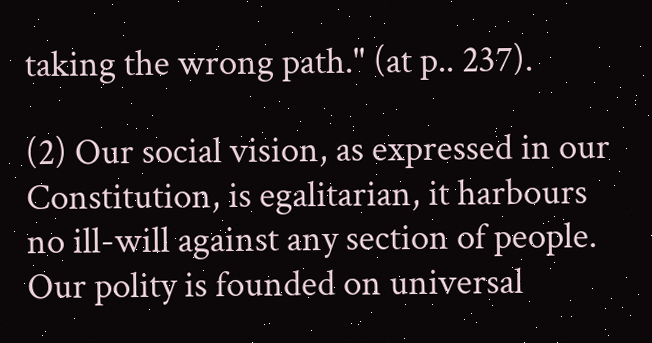taking the wrong path." (at p.. 237).

(2) Our social vision, as expressed in our Constitution, is egalitarian, it harbours no ill-will against any section of people. Our polity is founded on universal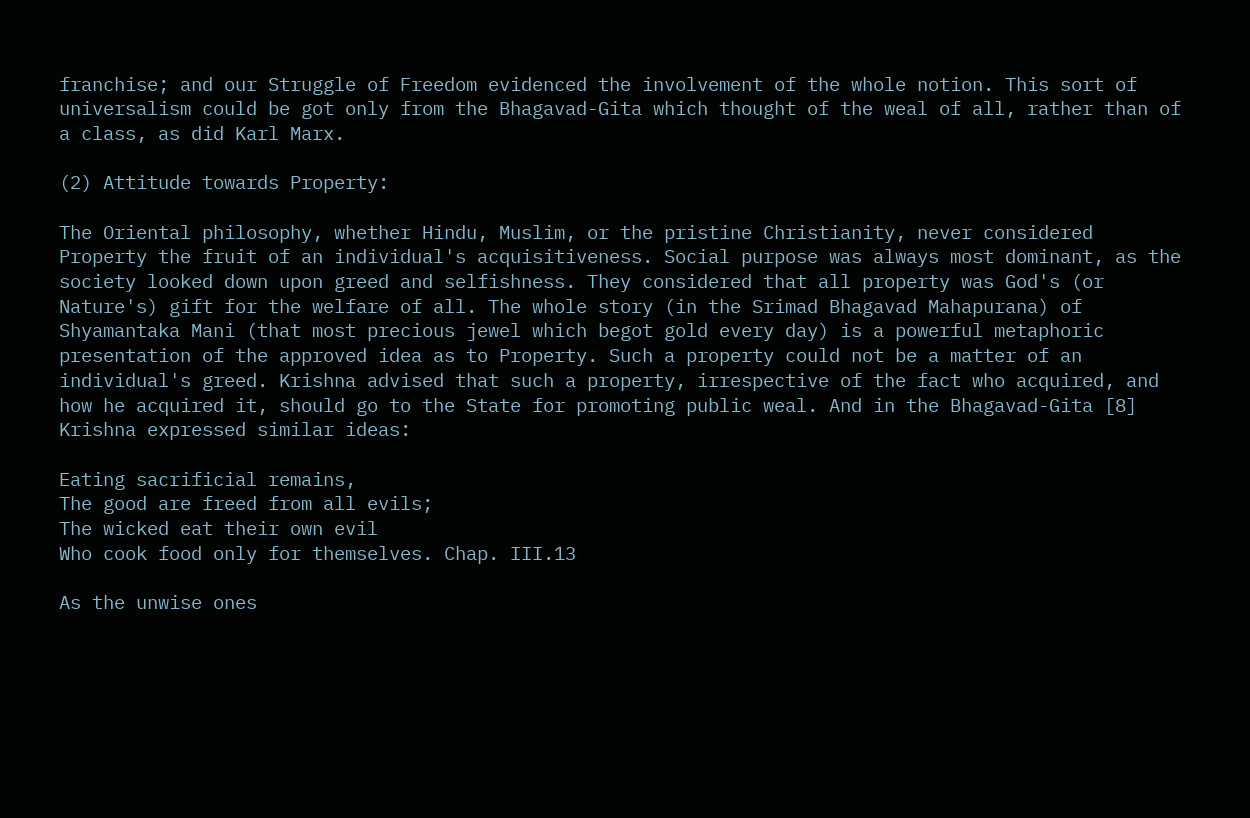franchise; and our Struggle of Freedom evidenced the involvement of the whole notion. This sort of universalism could be got only from the Bhagavad-Gita which thought of the weal of all, rather than of a class, as did Karl Marx.

(2) Attitude towards Property:

The Oriental philosophy, whether Hindu, Muslim, or the pristine Christianity, never considered Property the fruit of an individual's acquisitiveness. Social purpose was always most dominant, as the society looked down upon greed and selfishness. They considered that all property was God's (or Nature's) gift for the welfare of all. The whole story (in the Srimad Bhagavad Mahapurana) of Shyamantaka Mani (that most precious jewel which begot gold every day) is a powerful metaphoric presentation of the approved idea as to Property. Such a property could not be a matter of an individual's greed. Krishna advised that such a property, irrespective of the fact who acquired, and how he acquired it, should go to the State for promoting public weal. And in the Bhagavad-Gita [8] Krishna expressed similar ideas:

Eating sacrificial remains,
The good are freed from all evils;
The wicked eat their own evil
Who cook food only for themselves. Chap. III.13

As the unwise ones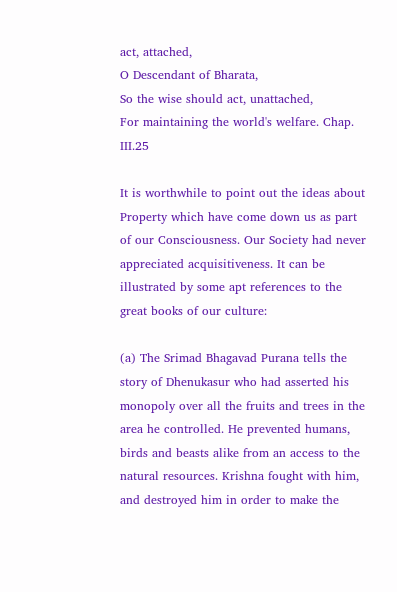act, attached,
O Descendant of Bharata,
So the wise should act, unattached,
For maintaining the world's welfare. Chap. III.25

It is worthwhile to point out the ideas about Property which have come down us as part of our Consciousness. Our Society had never appreciated acquisitiveness. It can be illustrated by some apt references to the great books of our culture:

(a) The Srimad Bhagavad Purana tells the story of Dhenukasur who had asserted his monopoly over all the fruits and trees in the area he controlled. He prevented humans, birds and beasts alike from an access to the natural resources. Krishna fought with him, and destroyed him in order to make the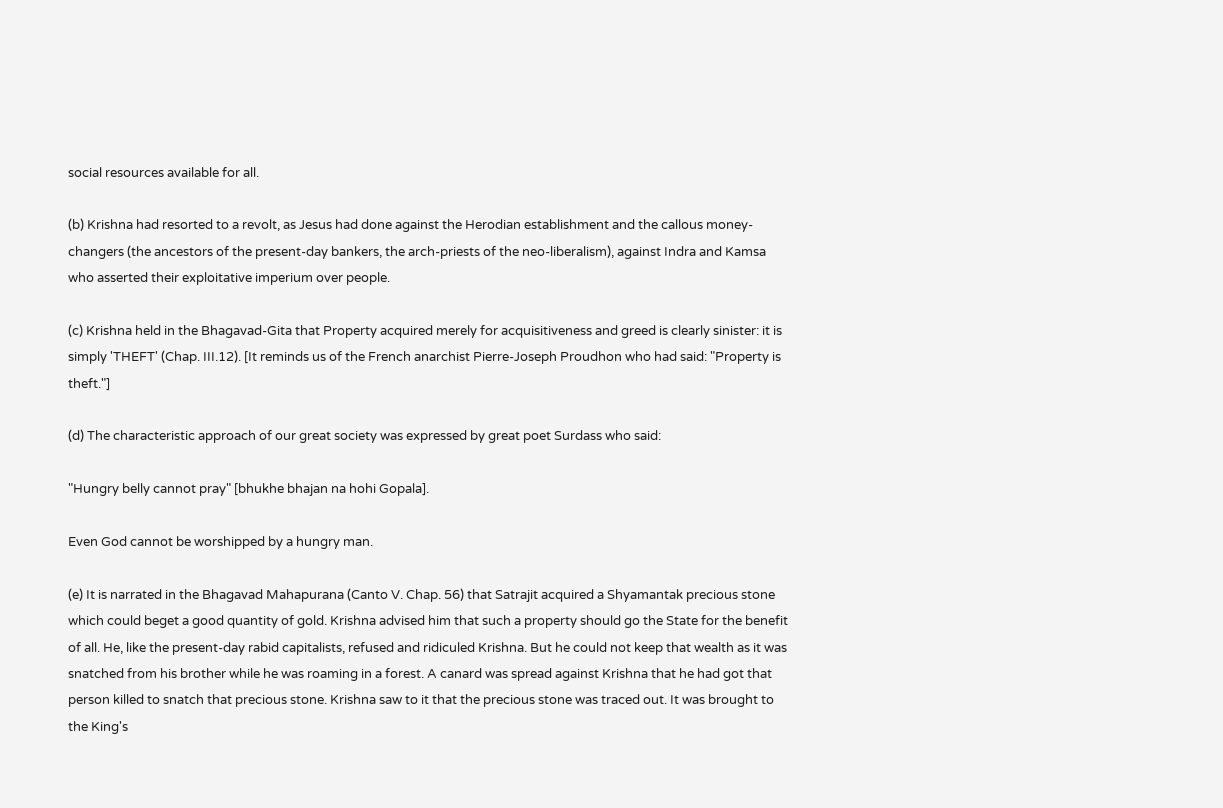social resources available for all.

(b) Krishna had resorted to a revolt, as Jesus had done against the Herodian establishment and the callous money-changers (the ancestors of the present-day bankers, the arch-priests of the neo-liberalism), against Indra and Kamsa who asserted their exploitative imperium over people.

(c) Krishna held in the Bhagavad-Gita that Property acquired merely for acquisitiveness and greed is clearly sinister: it is simply 'THEFT' (Chap. III.12). [It reminds us of the French anarchist Pierre-Joseph Proudhon who had said: "Property is theft."]

(d) The characteristic approach of our great society was expressed by great poet Surdass who said:

"Hungry belly cannot pray" [bhukhe bhajan na hohi Gopala].

Even God cannot be worshipped by a hungry man.

(e) It is narrated in the Bhagavad Mahapurana (Canto V. Chap. 56) that Satrajit acquired a Shyamantak precious stone which could beget a good quantity of gold. Krishna advised him that such a property should go the State for the benefit of all. He, like the present-day rabid capitalists, refused and ridiculed Krishna. But he could not keep that wealth as it was snatched from his brother while he was roaming in a forest. A canard was spread against Krishna that he had got that person killed to snatch that precious stone. Krishna saw to it that the precious stone was traced out. It was brought to the King's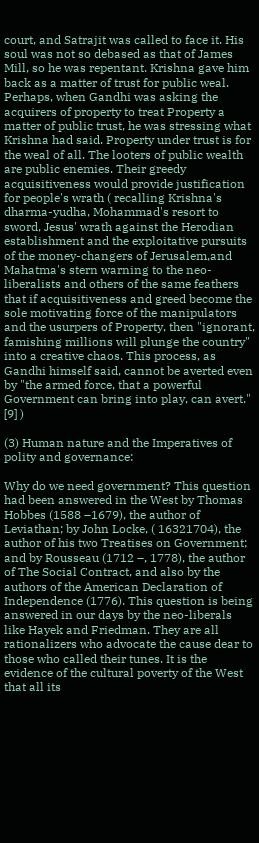court, and Satrajit was called to face it. His soul was not so debased as that of James Mill, so he was repentant. Krishna gave him back as a matter of trust for public weal. Perhaps, when Gandhi was asking the acquirers of property to treat Property a matter of public trust, he was stressing what Krishna had said. Property under trust is for the weal of all. The looters of public wealth are public enemies. Their greedy acquisitiveness would provide justification for people's wrath ( recalling Krishna's dharma-yudha, Mohammad's resort to sword, Jesus' wrath against the Herodian establishment and the exploitative pursuits of the money-changers of Jerusalem,and Mahatma's stern warning to the neo-liberalists and others of the same feathers that if acquisitiveness and greed become the sole motivating force of the manipulators and the usurpers of Property, then "ignorant, famishing millions will plunge the country" into a creative chaos. This process, as Gandhi himself said, cannot be averted even by "the armed force, that a powerful Government can bring into play, can avert." [9] )

(3) Human nature and the Imperatives of polity and governance:

Why do we need government? This question had been answered in the West by Thomas Hobbes (1588 –1679), the author of Leviathan; by John Locke, ( 16321704), the author of his two Treatises on Government; and by Rousseau (1712 –, 1778), the author of The Social Contract, and also by the authors of the American Declaration of Independence (1776). This question is being answered in our days by the neo-liberals like Hayek and Friedman. They are all rationalizers who advocate the cause dear to those who called their tunes. It is the evidence of the cultural poverty of the West that all its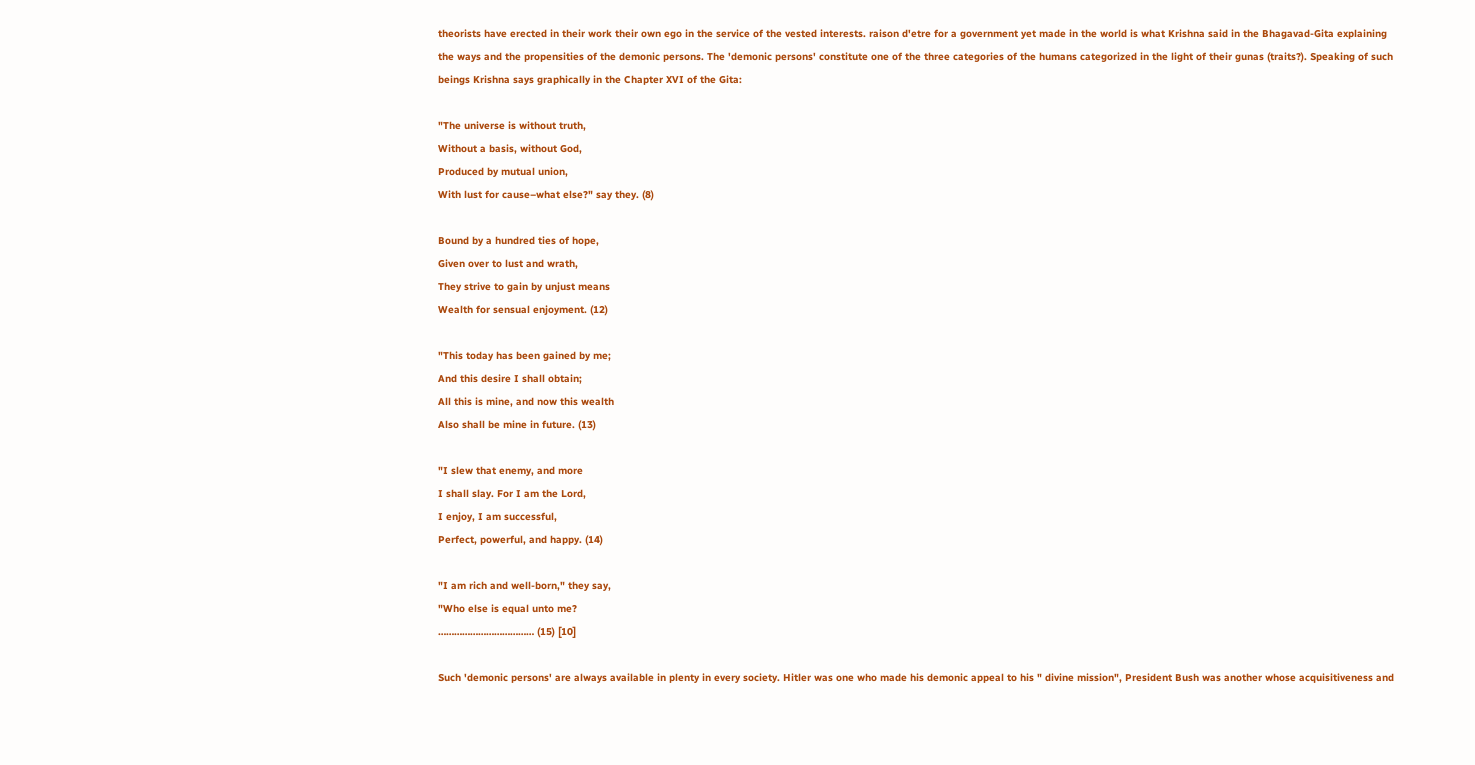theorists have erected in their work their own ego in the service of the vested interests. raison d'etre for a government yet made in the world is what Krishna said in the Bhagavad-Gita explaining the ways and the propensities of the demonic persons. The 'demonic persons' constitute one of the three categories of the humans categorized in the light of their gunas (traits?). Speaking of such beings Krishna says graphically in the Chapter XVI of the Gita:

"The universe is without truth,
Without a basis, without God,
Produced by mutual union,
With lust for cause–what else?" say they. (8)

Bound by a hundred ties of hope,
Given over to lust and wrath,
They strive to gain by unjust means
Wealth for sensual enjoyment. (12)

"This today has been gained by me;
And this desire I shall obtain;
All this is mine, and now this wealth
Also shall be mine in future. (13)

"I slew that enemy, and more
I shall slay. For I am the Lord,
I enjoy, I am successful,
Perfect, powerful, and happy. (14)

"I am rich and well-born," they say,
"Who else is equal unto me?
……………………………… (15) [10]

Such 'demonic persons' are always available in plenty in every society. Hitler was one who made his demonic appeal to his " divine mission", President Bush was another whose acquisitiveness and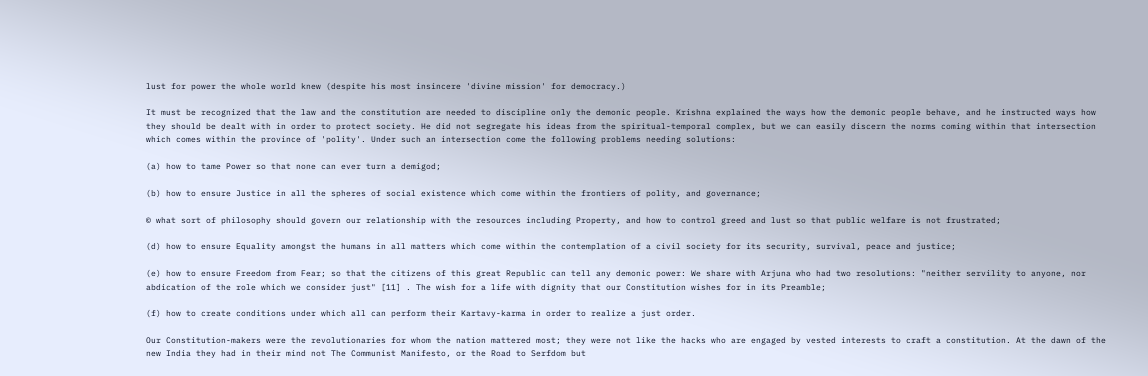lust for power the whole world knew (despite his most insincere 'divine mission' for democracy.)

It must be recognized that the law and the constitution are needed to discipline only the demonic people. Krishna explained the ways how the demonic people behave, and he instructed ways how they should be dealt with in order to protect society. He did not segregate his ideas from the spiritual-temporal complex, but we can easily discern the norms coming within that intersection which comes within the province of 'polity'. Under such an intersection come the following problems needing solutions:

(a) how to tame Power so that none can ever turn a demigod;

(b) how to ensure Justice in all the spheres of social existence which come within the frontiers of polity, and governance;

© what sort of philosophy should govern our relationship with the resources including Property, and how to control greed and lust so that public welfare is not frustrated;

(d) how to ensure Equality amongst the humans in all matters which come within the contemplation of a civil society for its security, survival, peace and justice;

(e) how to ensure Freedom from Fear; so that the citizens of this great Republic can tell any demonic power: We share with Arjuna who had two resolutions: "neither servility to anyone, nor abdication of the role which we consider just" [11] . The wish for a life with dignity that our Constitution wishes for in its Preamble;

(f) how to create conditions under which all can perform their Kartavy-karma in order to realize a just order.

Our Constitution-makers were the revolutionaries for whom the nation mattered most; they were not like the hacks who are engaged by vested interests to craft a constitution. At the dawn of the new India they had in their mind not The Communist Manifesto, or the Road to Serfdom but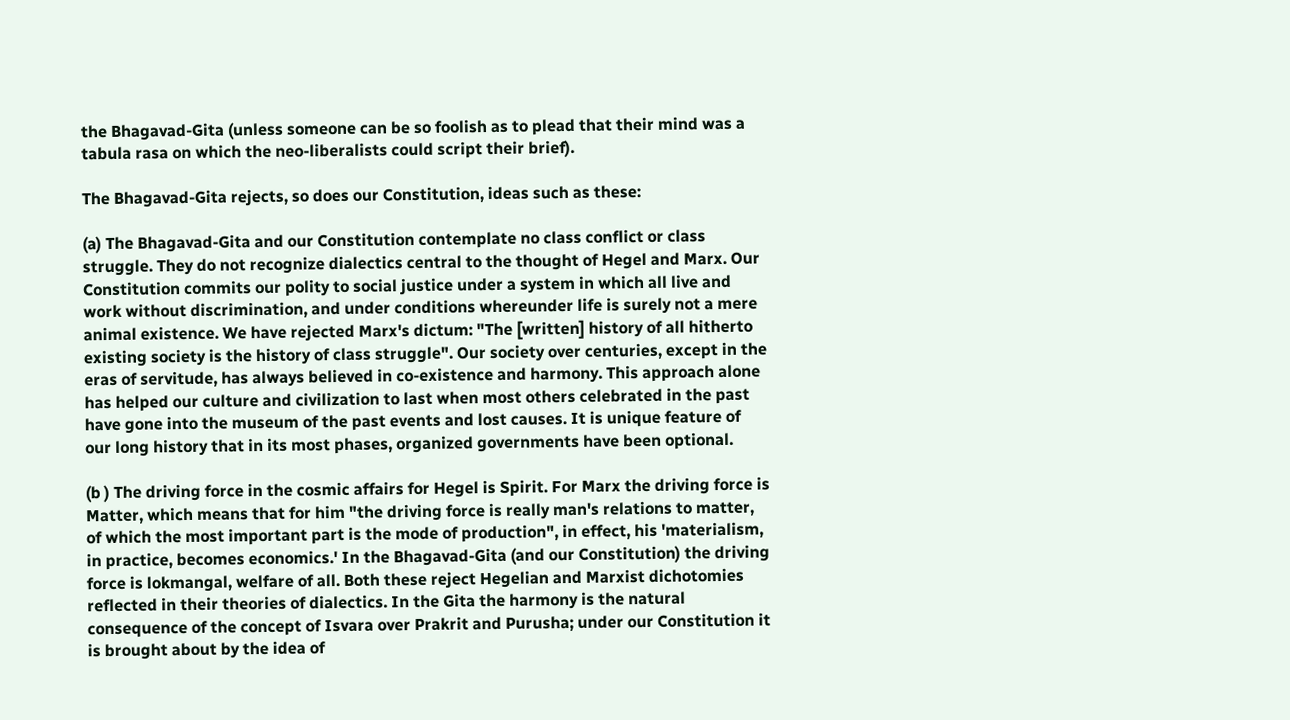the Bhagavad-Gita (unless someone can be so foolish as to plead that their mind was a tabula rasa on which the neo-liberalists could script their brief).

The Bhagavad-Gita rejects, so does our Constitution, ideas such as these:

(a) The Bhagavad-Gita and our Constitution contemplate no class conflict or class struggle. They do not recognize dialectics central to the thought of Hegel and Marx. Our Constitution commits our polity to social justice under a system in which all live and work without discrimination, and under conditions whereunder life is surely not a mere animal existence. We have rejected Marx's dictum: "The [written] history of all hitherto existing society is the history of class struggle". Our society over centuries, except in the eras of servitude, has always believed in co-existence and harmony. This approach alone has helped our culture and civilization to last when most others celebrated in the past have gone into the museum of the past events and lost causes. It is unique feature of our long history that in its most phases, organized governments have been optional.

(b ) The driving force in the cosmic affairs for Hegel is Spirit. For Marx the driving force is Matter, which means that for him "the driving force is really man's relations to matter, of which the most important part is the mode of production", in effect, his 'materialism, in practice, becomes economics.' In the Bhagavad-Gita (and our Constitution) the driving force is lokmangal, welfare of all. Both these reject Hegelian and Marxist dichotomies reflected in their theories of dialectics. In the Gita the harmony is the natural consequence of the concept of Isvara over Prakrit and Purusha; under our Constitution it is brought about by the idea of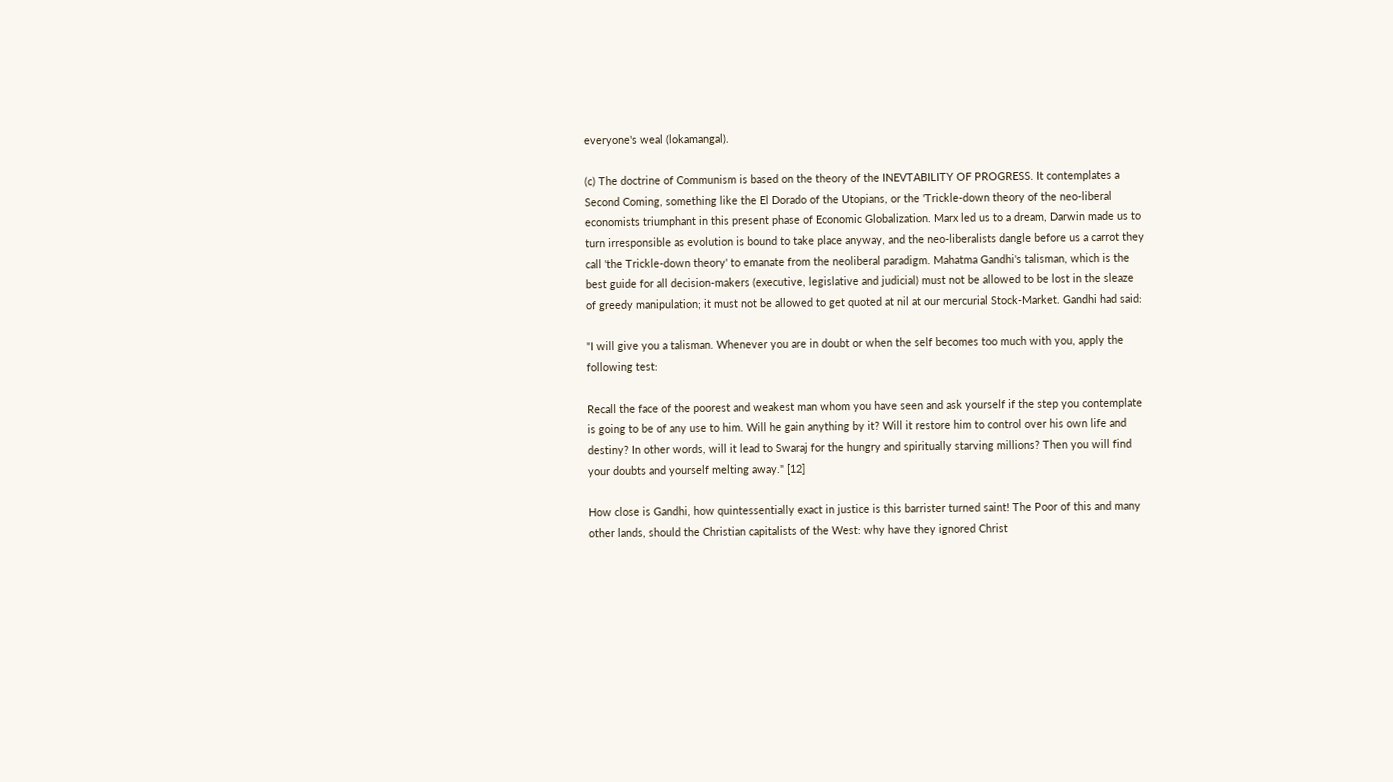everyone's weal (lokamangal).

(c) The doctrine of Communism is based on the theory of the INEVTABILITY OF PROGRESS. It contemplates a Second Coming, something like the El Dorado of the Utopians, or the 'Trickle-down theory of the neo-liberal economists triumphant in this present phase of Economic Globalization. Marx led us to a dream, Darwin made us to turn irresponsible as evolution is bound to take place anyway, and the neo-liberalists dangle before us a carrot they call 'the Trickle-down theory' to emanate from the neoliberal paradigm. Mahatma Gandhi's talisman, which is the best guide for all decision-makers (executive, legislative and judicial) must not be allowed to be lost in the sleaze of greedy manipulation; it must not be allowed to get quoted at nil at our mercurial Stock-Market. Gandhi had said:

"I will give you a talisman. Whenever you are in doubt or when the self becomes too much with you, apply the following test:

Recall the face of the poorest and weakest man whom you have seen and ask yourself if the step you contemplate is going to be of any use to him. Will he gain anything by it? Will it restore him to control over his own life and destiny? In other words, will it lead to Swaraj for the hungry and spiritually starving millions? Then you will find your doubts and yourself melting away." [12]

How close is Gandhi, how quintessentially exact in justice is this barrister turned saint! The Poor of this and many other lands, should the Christian capitalists of the West: why have they ignored Christ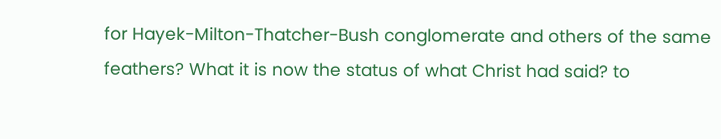for Hayek-Milton-Thatcher-Bush conglomerate and others of the same feathers? What it is now the status of what Christ had said? to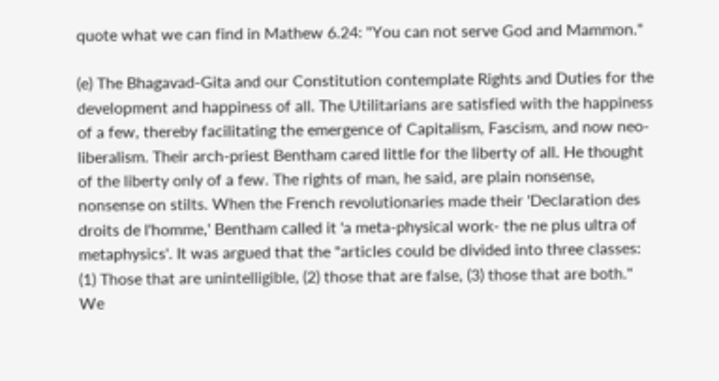quote what we can find in Mathew 6.24: "You can not serve God and Mammon."

(e) The Bhagavad-Gita and our Constitution contemplate Rights and Duties for the development and happiness of all. The Utilitarians are satisfied with the happiness of a few, thereby facilitating the emergence of Capitalism, Fascism, and now neo-liberalism. Their arch-priest Bentham cared little for the liberty of all. He thought of the liberty only of a few. The rights of man, he said, are plain nonsense, nonsense on stilts. When the French revolutionaries made their 'Declaration des droits de l'homme,' Bentham called it 'a meta-physical work- the ne plus ultra of metaphysics'. It was argued that the "articles could be divided into three classes: (1) Those that are unintelligible, (2) those that are false, (3) those that are both." We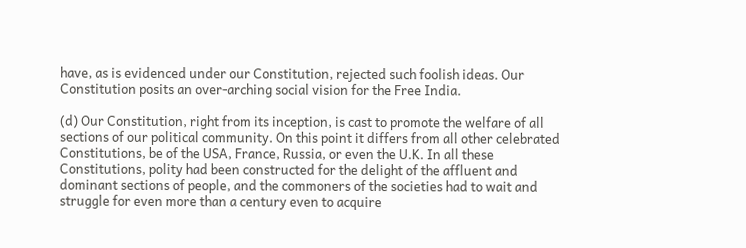have, as is evidenced under our Constitution, rejected such foolish ideas. Our Constitution posits an over-arching social vision for the Free India.

(d) Our Constitution, right from its inception, is cast to promote the welfare of all sections of our political community. On this point it differs from all other celebrated Constitutions, be of the USA, France, Russia, or even the U.K. In all these Constitutions, polity had been constructed for the delight of the affluent and dominant sections of people, and the commoners of the societies had to wait and struggle for even more than a century even to acquire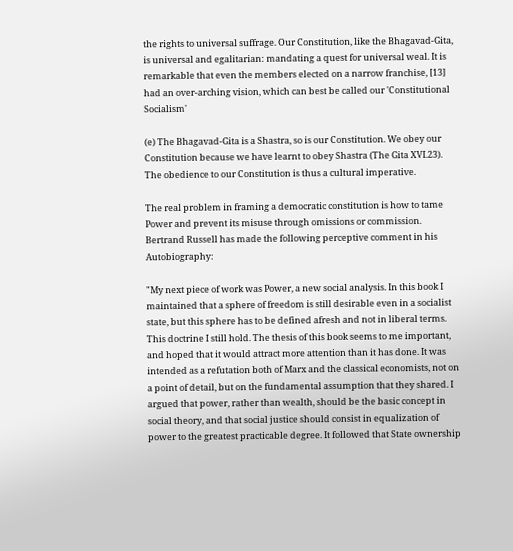the rights to universal suffrage. Our Constitution, like the Bhagavad-Gita, is universal and egalitarian: mandating a quest for universal weal. It is remarkable that even the members elected on a narrow franchise, [13] had an over-arching vision, which can best be called our 'Constitutional Socialism'

(e) The Bhagavad-Gita is a Shastra, so is our Constitution. We obey our Constitution because we have learnt to obey Shastra (The Gita XVI.23). The obedience to our Constitution is thus a cultural imperative.

The real problem in framing a democratic constitution is how to tame Power and prevent its misuse through omissions or commission. Bertrand Russell has made the following perceptive comment in his Autobiography:

"My next piece of work was Power, a new social analysis. In this book I maintained that a sphere of freedom is still desirable even in a socialist state, but this sphere has to be defined afresh and not in liberal terms. This doctrine I still hold. The thesis of this book seems to me important, and hoped that it would attract more attention than it has done. It was intended as a refutation both of Marx and the classical economists, not on a point of detail, but on the fundamental assumption that they shared. I argued that power, rather than wealth, should be the basic concept in social theory, and that social justice should consist in equalization of power to the greatest practicable degree. It followed that State ownership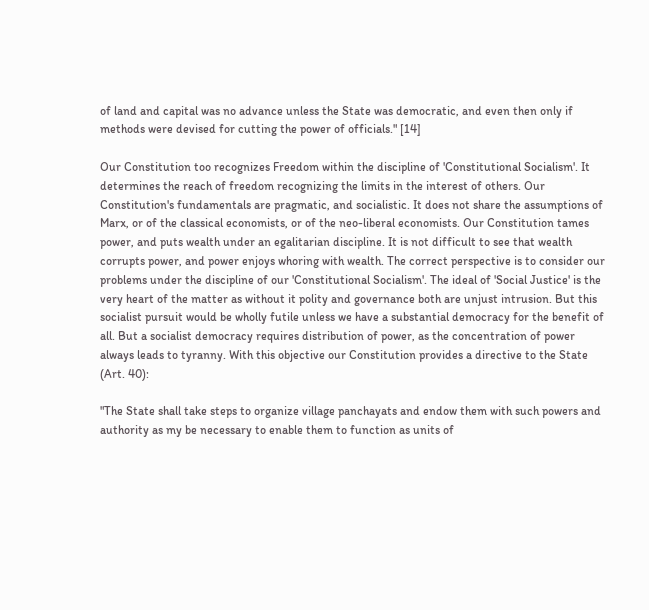of land and capital was no advance unless the State was democratic, and even then only if methods were devised for cutting the power of officials." [14]

Our Constitution too recognizes Freedom within the discipline of 'Constitutional Socialism'. It determines the reach of freedom recognizing the limits in the interest of others. Our Constitution's fundamentals are pragmatic, and socialistic. It does not share the assumptions of Marx, or of the classical economists, or of the neo-liberal economists. Our Constitution tames power, and puts wealth under an egalitarian discipline. It is not difficult to see that wealth corrupts power, and power enjoys whoring with wealth. The correct perspective is to consider our problems under the discipline of our 'Constitutional Socialism'. The ideal of 'Social Justice' is the very heart of the matter as without it polity and governance both are unjust intrusion. But this socialist pursuit would be wholly futile unless we have a substantial democracy for the benefit of all. But a socialist democracy requires distribution of power, as the concentration of power always leads to tyranny. With this objective our Constitution provides a directive to the State (Art. 40):

"The State shall take steps to organize village panchayats and endow them with such powers and authority as my be necessary to enable them to function as units of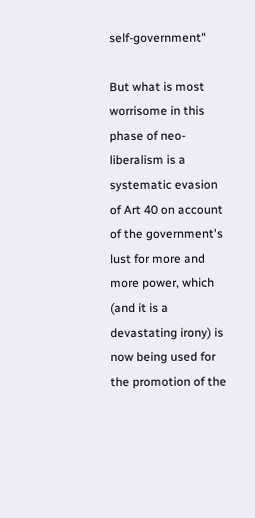self-government"

But what is most worrisome in this phase of neo-liberalism is a systematic evasion of Art 40 on account of the government's lust for more and more power, which (and it is a devastating irony) is now being used for the promotion of the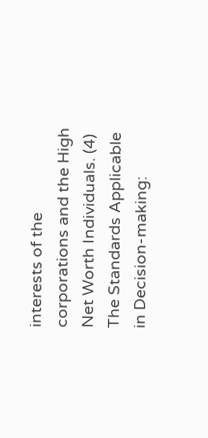interests of the corporations and the High Net Worth Individuals. (4) The Standards Applicable in Decision-making: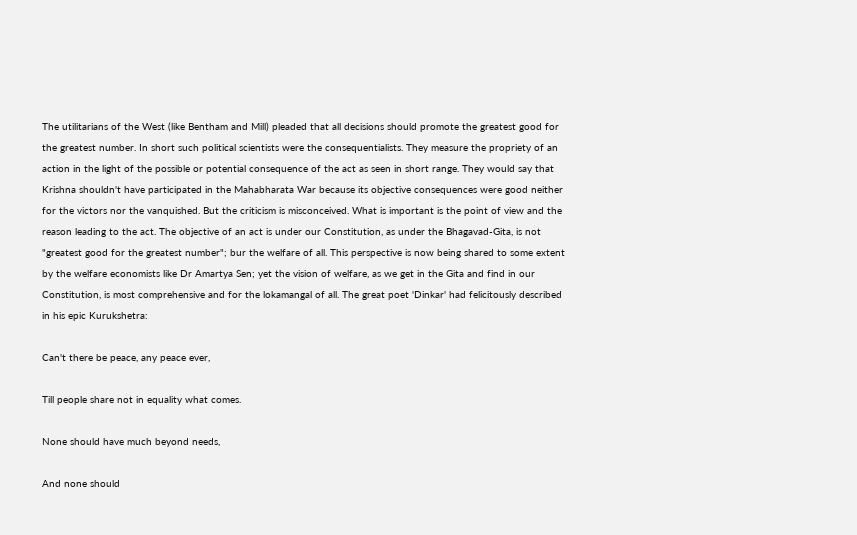The utilitarians of the West (like Bentham and Mill) pleaded that all decisions should promote the greatest good for the greatest number. In short such political scientists were the consequentialists. They measure the propriety of an action in the light of the possible or potential consequence of the act as seen in short range. They would say that Krishna shouldn't have participated in the Mahabharata War because its objective consequences were good neither for the victors nor the vanquished. But the criticism is misconceived. What is important is the point of view and the reason leading to the act. The objective of an act is under our Constitution, as under the Bhagavad-Gita, is not "greatest good for the greatest number"; bur the welfare of all. This perspective is now being shared to some extent by the welfare economists like Dr Amartya Sen; yet the vision of welfare, as we get in the Gita and find in our Constitution, is most comprehensive and for the lokamangal of all. The great poet 'Dinkar' had felicitously described in his epic Kurukshetra:

Can't there be peace, any peace ever,

Till people share not in equality what comes.

None should have much beyond needs,

And none should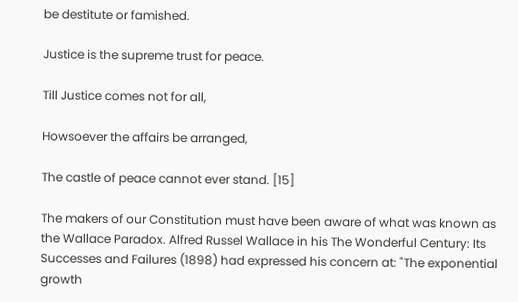be destitute or famished.

Justice is the supreme trust for peace.

Till Justice comes not for all,

Howsoever the affairs be arranged,

The castle of peace cannot ever stand. [15]

The makers of our Constitution must have been aware of what was known as the Wallace Paradox. Alfred Russel Wallace in his The Wonderful Century: Its Successes and Failures (1898) had expressed his concern at: "The exponential growth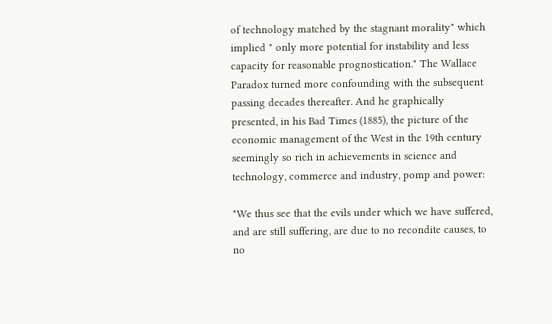of technology matched by the stagnant morality" which implied " only more potential for instability and less capacity for reasonable prognostication." The Wallace Paradox turned more confounding with the subsequent passing decades thereafter. And he graphically presented, in his Bad Times (1885), the picture of the economic management of the West in the 19th century seemingly so rich in achievements in science and technology, commerce and industry, pomp and power:

"We thus see that the evils under which we have suffered, and are still suffering, are due to no recondite causes, to no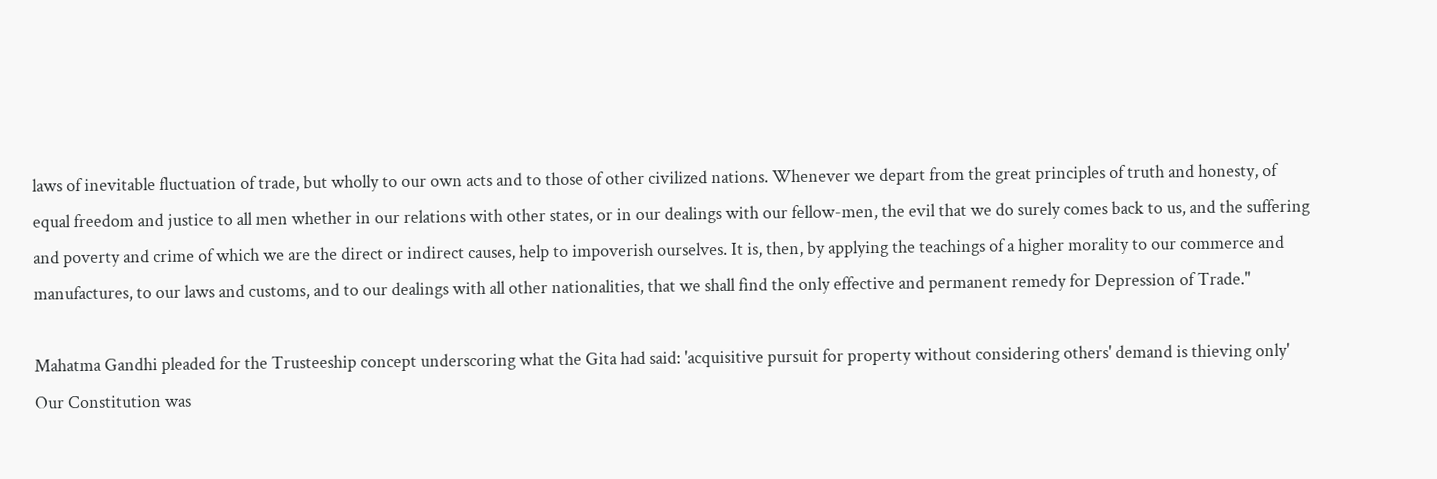laws of inevitable fluctuation of trade, but wholly to our own acts and to those of other civilized nations. Whenever we depart from the great principles of truth and honesty, of equal freedom and justice to all men whether in our relations with other states, or in our dealings with our fellow-men, the evil that we do surely comes back to us, and the suffering and poverty and crime of which we are the direct or indirect causes, help to impoverish ourselves. It is, then, by applying the teachings of a higher morality to our commerce and manufactures, to our laws and customs, and to our dealings with all other nationalities, that we shall find the only effective and permanent remedy for Depression of Trade."

Mahatma Gandhi pleaded for the Trusteeship concept underscoring what the Gita had said: 'acquisitive pursuit for property without considering others' demand is thieving only' Our Constitution was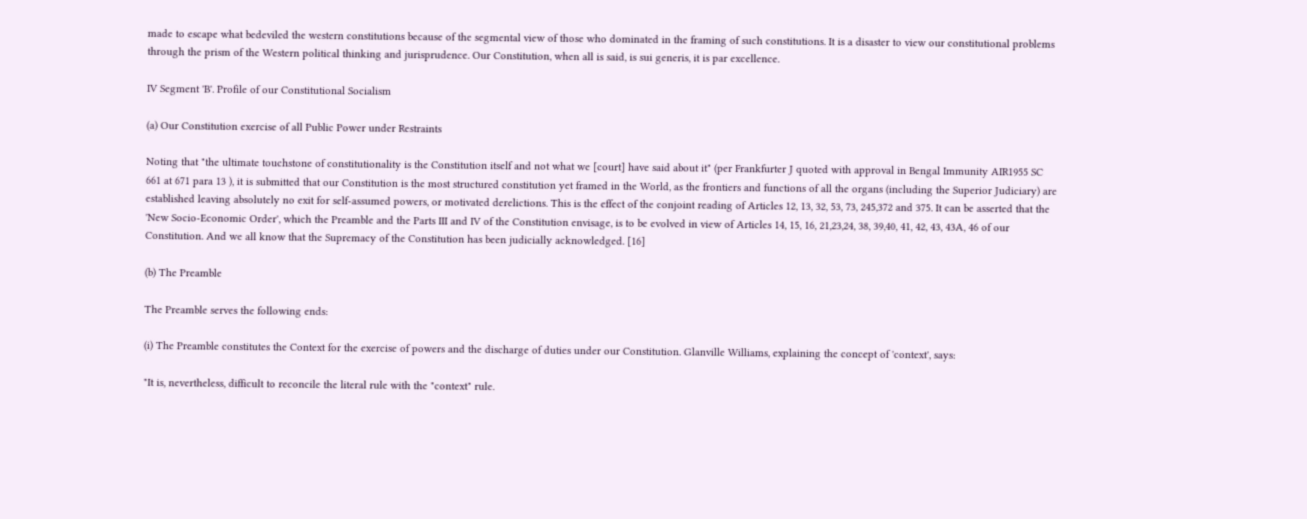made to escape what bedeviled the western constitutions because of the segmental view of those who dominated in the framing of such constitutions. It is a disaster to view our constitutional problems through the prism of the Western political thinking and jurisprudence. Our Constitution, when all is said, is sui generis, it is par excellence.

IV Segment 'B'. Profile of our Constitutional Socialism

(a) Our Constitution exercise of all Public Power under Restraints

Noting that "the ultimate touchstone of constitutionality is the Constitution itself and not what we [court] have said about it" (per Frankfurter J quoted with approval in Bengal Immunity AIR1955 SC 661 at 671 para 13 ), it is submitted that our Constitution is the most structured constitution yet framed in the World, as the frontiers and functions of all the organs (including the Superior Judiciary) are established leaving absolutely no exit for self-assumed powers, or motivated derelictions. This is the effect of the conjoint reading of Articles 12, 13, 32, 53, 73, 245,372 and 375. It can be asserted that the 'New Socio-Economic Order', which the Preamble and the Parts III and IV of the Constitution envisage, is to be evolved in view of Articles 14, 15, 16, 21,23,24, 38, 39,40, 41, 42, 43, 43A, 46 of our Constitution. And we all know that the Supremacy of the Constitution has been judicially acknowledged. [16]

(b) The Preamble

The Preamble serves the following ends:

(i) The Preamble constitutes the Context for the exercise of powers and the discharge of duties under our Constitution. Glanville Williams, explaining the concept of 'context', says:

"It is, nevertheless, difficult to reconcile the literal rule with the "context" rule.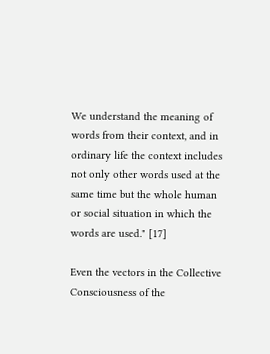We understand the meaning of words from their context, and in ordinary life the context includes not only other words used at the same time but the whole human or social situation in which the words are used." [17]

Even the vectors in the Collective Consciousness of the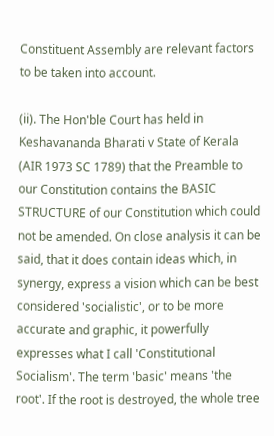Constituent Assembly are relevant factors to be taken into account.

(ii). The Hon'ble Court has held in Keshavananda Bharati v State of Kerala (AIR 1973 SC 1789) that the Preamble to our Constitution contains the BASIC STRUCTURE of our Constitution which could not be amended. On close analysis it can be said, that it does contain ideas which, in synergy, express a vision which can be best considered 'socialistic', or to be more accurate and graphic, it powerfully expresses what I call 'Constitutional Socialism'. The term 'basic' means 'the root'. If the root is destroyed, the whole tree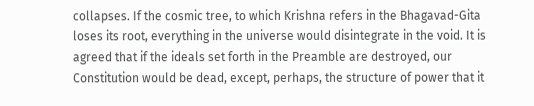collapses. If the cosmic tree, to which Krishna refers in the Bhagavad-Gita loses its root, everything in the universe would disintegrate in the void. It is agreed that if the ideals set forth in the Preamble are destroyed, our Constitution would be dead, except, perhaps, the structure of power that it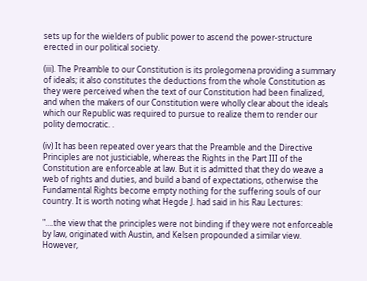sets up for the wielders of public power to ascend the power-structure erected in our political society.

(iii). The Preamble to our Constitution is its prolegomena providing a summary of ideals; it also constitutes the deductions from the whole Constitution as they were perceived when the text of our Constitution had been finalized, and when the makers of our Constitution were wholly clear about the ideals which our Republic was required to pursue to realize them to render our polity democratic. .

(iv) It has been repeated over years that the Preamble and the Directive Principles are not justiciable, whereas the Rights in the Part III of the Constitution are enforceable at law. But it is admitted that they do weave a web of rights and duties, and build a band of expectations, otherwise the Fundamental Rights become empty nothing for the suffering souls of our country. It is worth noting what Hegde J. had said in his Rau Lectures:

"….the view that the principles were not binding if they were not enforceable by law, originated with Austin, and Kelsen propounded a similar view. However,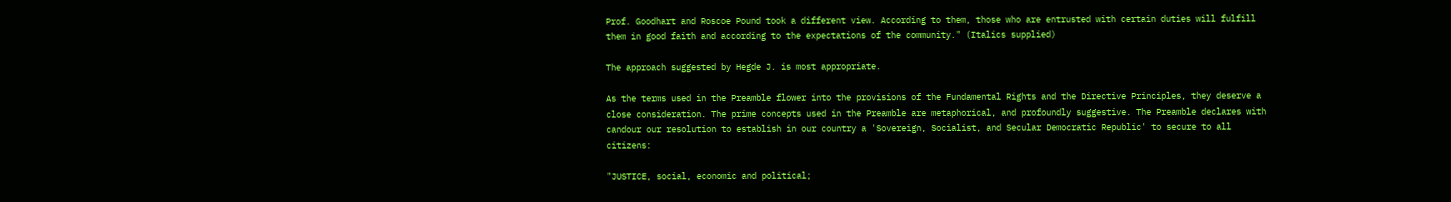Prof. Goodhart and Roscoe Pound took a different view. According to them, those who are entrusted with certain duties will fulfill them in good faith and according to the expectations of the community." (Italics supplied)

The approach suggested by Hegde J. is most appropriate.

As the terms used in the Preamble flower into the provisions of the Fundamental Rights and the Directive Principles, they deserve a close consideration. The prime concepts used in the Preamble are metaphorical, and profoundly suggestive. The Preamble declares with candour our resolution to establish in our country a 'Sovereign, Socialist, and Secular Democratic Republic' to secure to all citizens:

"JUSTICE, social, economic and political;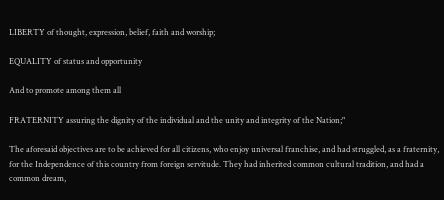LIBERTY of thought, expression, belief, faith and worship;

EQUALITY of status and opportunity

And to promote among them all

FRATERNITY assuring the dignity of the individual and the unity and integrity of the Nation;"

The aforesaid objectives are to be achieved for all citizens, who enjoy universal franchise, and had struggled, as a fraternity, for the Independence of this country from foreign servitude. They had inherited common cultural tradition, and had a common dream,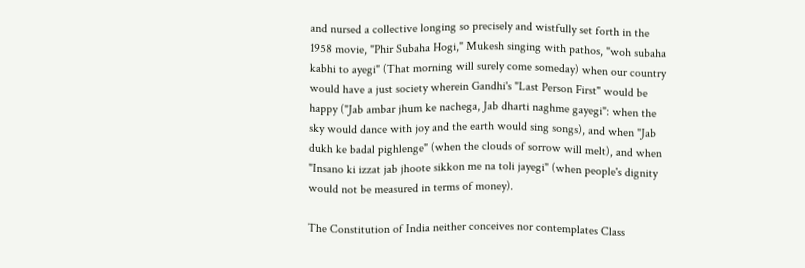and nursed a collective longing so precisely and wistfully set forth in the 1958 movie, "Phir Subaha Hogi," Mukesh singing with pathos, "woh subaha kabhi to ayegi" (That morning will surely come someday) when our country would have a just society wherein Gandhi's "Last Person First" would be happy ("Jab ambar jhum ke nachega, Jab dharti naghme gayegi": when the sky would dance with joy and the earth would sing songs), and when "Jab dukh ke badal pighlenge" (when the clouds of sorrow will melt), and when "Insano ki izzat jab jhoote sikkon me na toli jayegi" (when people's dignity would not be measured in terms of money).

The Constitution of India neither conceives nor contemplates Class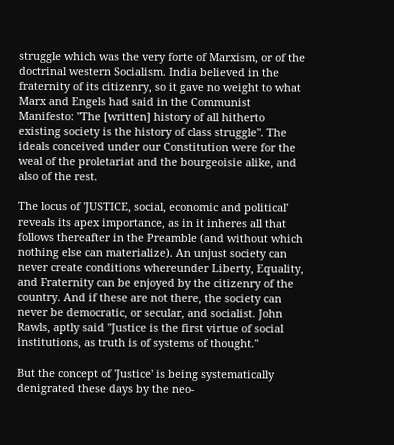struggle which was the very forte of Marxism, or of the doctrinal western Socialism. India believed in the fraternity of its citizenry, so it gave no weight to what Marx and Engels had said in the Communist Manifesto: "The [written] history of all hitherto existing society is the history of class struggle". The ideals conceived under our Constitution were for the weal of the proletariat and the bourgeoisie alike, and also of the rest.

The locus of 'JUSTICE, social, economic and political' reveals its apex importance, as in it inheres all that follows thereafter in the Preamble (and without which nothing else can materialize). An unjust society can never create conditions whereunder Liberty, Equality, and Fraternity can be enjoyed by the citizenry of the country. And if these are not there, the society can never be democratic, or secular, and socialist. John Rawls, aptly said "Justice is the first virtue of social institutions, as truth is of systems of thought."

But the concept of 'Justice' is being systematically denigrated these days by the neo-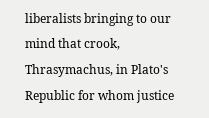liberalists bringing to our mind that crook, Thrasymachus, in Plato's Republic for whom justice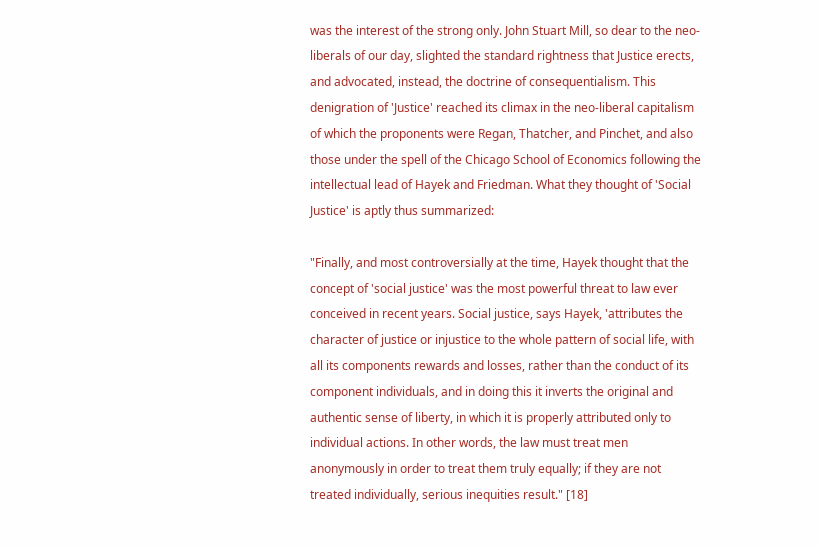was the interest of the strong only. John Stuart Mill, so dear to the neo-liberals of our day, slighted the standard rightness that Justice erects, and advocated, instead, the doctrine of consequentialism. This denigration of 'Justice' reached its climax in the neo-liberal capitalism of which the proponents were Regan, Thatcher, and Pinchet, and also those under the spell of the Chicago School of Economics following the intellectual lead of Hayek and Friedman. What they thought of 'Social Justice' is aptly thus summarized:

"Finally, and most controversially at the time, Hayek thought that the concept of 'social justice' was the most powerful threat to law ever conceived in recent years. Social justice, says Hayek, 'attributes the character of justice or injustice to the whole pattern of social life, with all its components rewards and losses, rather than the conduct of its component individuals, and in doing this it inverts the original and authentic sense of liberty, in which it is properly attributed only to individual actions. In other words, the law must treat men anonymously in order to treat them truly equally; if they are not treated individually, serious inequities result." [18]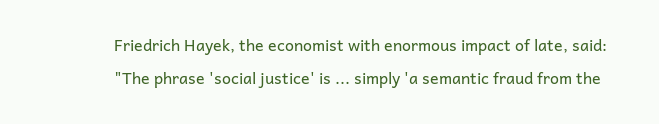Friedrich Hayek, the economist with enormous impact of late, said: "The phrase 'social justice' is ... simply 'a semantic fraud from the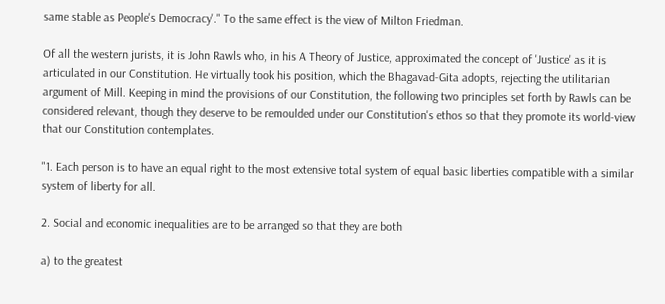same stable as People's Democracy'." To the same effect is the view of Milton Friedman.

Of all the western jurists, it is John Rawls who, in his A Theory of Justice, approximated the concept of 'Justice' as it is articulated in our Constitution. He virtually took his position, which the Bhagavad-Gita adopts, rejecting the utilitarian argument of Mill. Keeping in mind the provisions of our Constitution, the following two principles set forth by Rawls can be considered relevant, though they deserve to be remoulded under our Constitution's ethos so that they promote its world-view that our Constitution contemplates.

"1. Each person is to have an equal right to the most extensive total system of equal basic liberties compatible with a similar system of liberty for all.

2. Social and economic inequalities are to be arranged so that they are both

a) to the greatest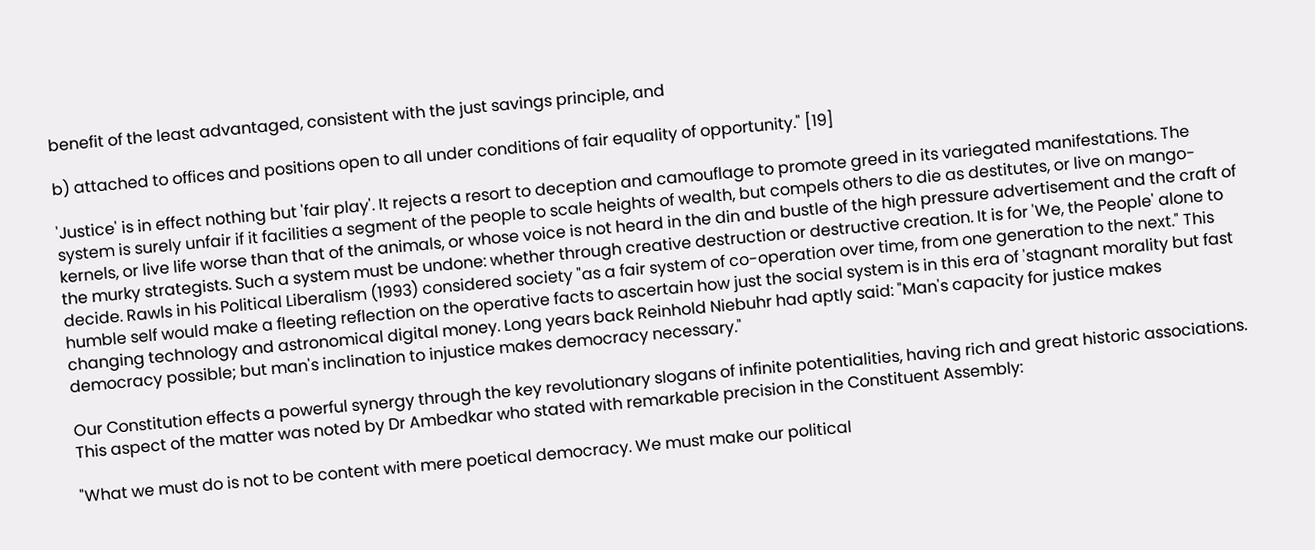benefit of the least advantaged, consistent with the just savings principle, and

b) attached to offices and positions open to all under conditions of fair equality of opportunity." [19]

'Justice' is in effect nothing but 'fair play'. It rejects a resort to deception and camouflage to promote greed in its variegated manifestations. The system is surely unfair if it facilities a segment of the people to scale heights of wealth, but compels others to die as destitutes, or live on mango-kernels, or live life worse than that of the animals, or whose voice is not heard in the din and bustle of the high pressure advertisement and the craft of the murky strategists. Such a system must be undone: whether through creative destruction or destructive creation. It is for 'We, the People' alone to decide. Rawls in his Political Liberalism (1993) considered society "as a fair system of co-operation over time, from one generation to the next." This humble self would make a fleeting reflection on the operative facts to ascertain how just the social system is in this era of 'stagnant morality but fast changing technology and astronomical digital money. Long years back Reinhold Niebuhr had aptly said: "Man's capacity for justice makes democracy possible; but man's inclination to injustice makes democracy necessary."

Our Constitution effects a powerful synergy through the key revolutionary slogans of infinite potentialities, having rich and great historic associations. This aspect of the matter was noted by Dr Ambedkar who stated with remarkable precision in the Constituent Assembly:

"What we must do is not to be content with mere poetical democracy. We must make our political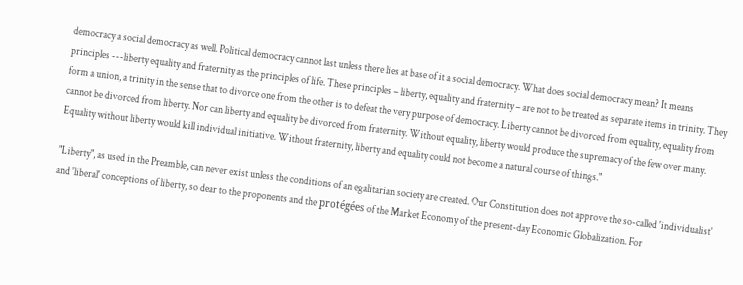democracy a social democracy as well. Political democracy cannot last unless there lies at base of it a social democracy. What does social democracy mean? It means principles ---liberty equality and fraternity as the principles of life. These principles – liberty, equality and fraternity – are not to be treated as separate items in trinity. They form a union, a trinity in the sense that to divorce one from the other is to defeat the very purpose of democracy. Liberty cannot be divorced from equality, equality from cannot be divorced from liberty. Nor can liberty and equality be divorced from fraternity. Without equality, liberty would produce the supremacy of the few over many. Equality without liberty would kill individual initiative. Without fraternity, liberty and equality could not become a natural course of things."

"Liberty", as used in the Preamble, can never exist unless the conditions of an egalitarian society are created. Our Constitution does not approve the so-called 'individualist' and 'liberal' conceptions of liberty, so dear to the proponents and the protégées of the Market Economy of the present-day Economic Globalization. For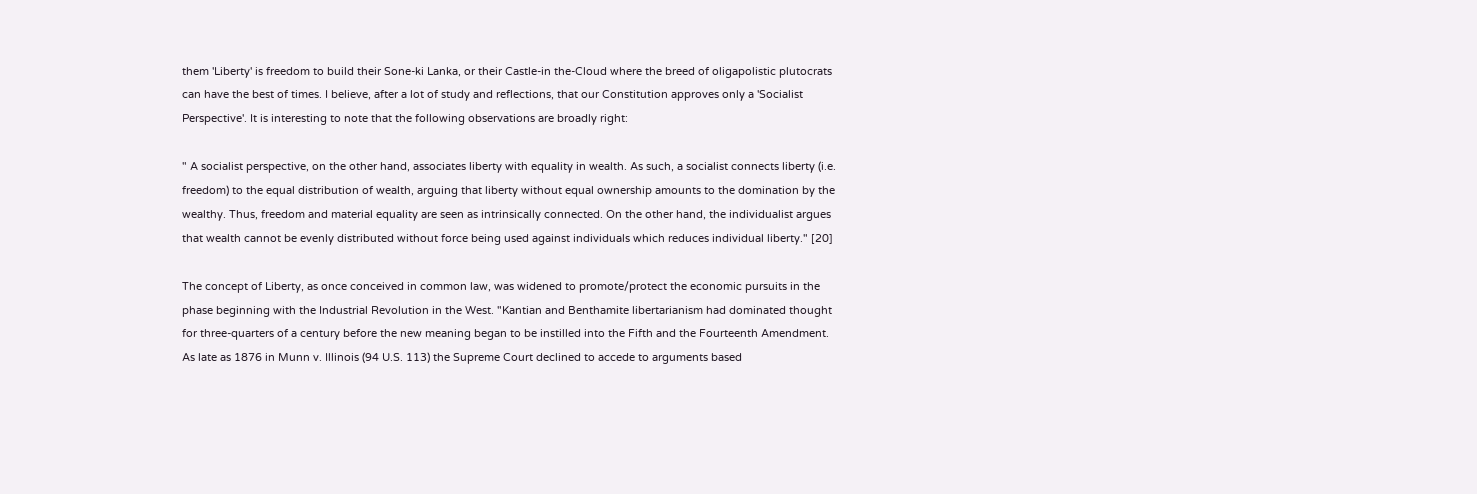them 'Liberty' is freedom to build their Sone-ki Lanka, or their Castle-in the-Cloud where the breed of oligapolistic plutocrats can have the best of times. I believe, after a lot of study and reflections, that our Constitution approves only a 'Socialist Perspective'. It is interesting to note that the following observations are broadly right:

" A socialist perspective, on the other hand, associates liberty with equality in wealth. As such, a socialist connects liberty (i.e. freedom) to the equal distribution of wealth, arguing that liberty without equal ownership amounts to the domination by the wealthy. Thus, freedom and material equality are seen as intrinsically connected. On the other hand, the individualist argues that wealth cannot be evenly distributed without force being used against individuals which reduces individual liberty." [20]

The concept of Liberty, as once conceived in common law, was widened to promote/protect the economic pursuits in the phase beginning with the Industrial Revolution in the West. "Kantian and Benthamite libertarianism had dominated thought for three-quarters of a century before the new meaning began to be instilled into the Fifth and the Fourteenth Amendment. As late as 1876 in Munn v. Illinois (94 U.S. 113) the Supreme Court declined to accede to arguments based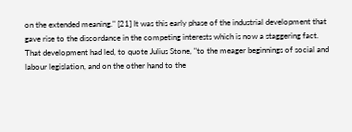on the extended meaning." [21] It was this early phase of the industrial development that gave rise to the discordance in the competing interests which is now a staggering fact. That development had led, to quote Julius Stone, "to the meager beginnings of social and labour legislation, and on the other hand to the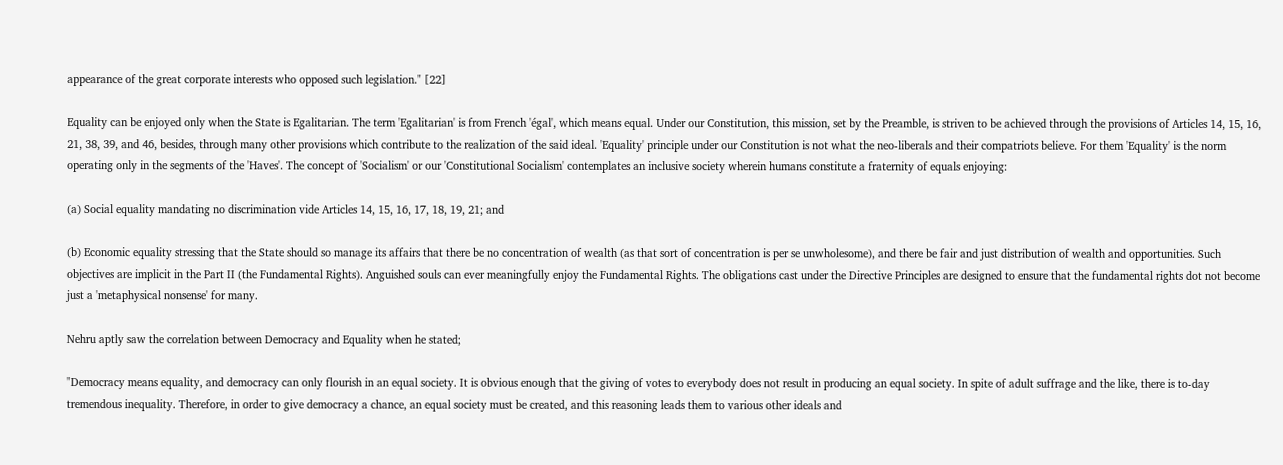appearance of the great corporate interests who opposed such legislation." [22]

Equality can be enjoyed only when the State is Egalitarian. The term 'Egalitarian' is from French 'égal', which means equal. Under our Constitution, this mission, set by the Preamble, is striven to be achieved through the provisions of Articles 14, 15, 16, 21, 38, 39, and 46, besides, through many other provisions which contribute to the realization of the said ideal. 'Equality' principle under our Constitution is not what the neo-liberals and their compatriots believe. For them 'Equality' is the norm operating only in the segments of the 'Haves'. The concept of 'Socialism' or our 'Constitutional Socialism' contemplates an inclusive society wherein humans constitute a fraternity of equals enjoying:

(a) Social equality mandating no discrimination vide Articles 14, 15, 16, 17, 18, 19, 21; and

(b) Economic equality stressing that the State should so manage its affairs that there be no concentration of wealth (as that sort of concentration is per se unwholesome), and there be fair and just distribution of wealth and opportunities. Such objectives are implicit in the Part II (the Fundamental Rights). Anguished souls can ever meaningfully enjoy the Fundamental Rights. The obligations cast under the Directive Principles are designed to ensure that the fundamental rights dot not become just a 'metaphysical nonsense' for many.

Nehru aptly saw the correlation between Democracy and Equality when he stated;

"Democracy means equality, and democracy can only flourish in an equal society. It is obvious enough that the giving of votes to everybody does not result in producing an equal society. In spite of adult suffrage and the like, there is to-day tremendous inequality. Therefore, in order to give democracy a chance, an equal society must be created, and this reasoning leads them to various other ideals and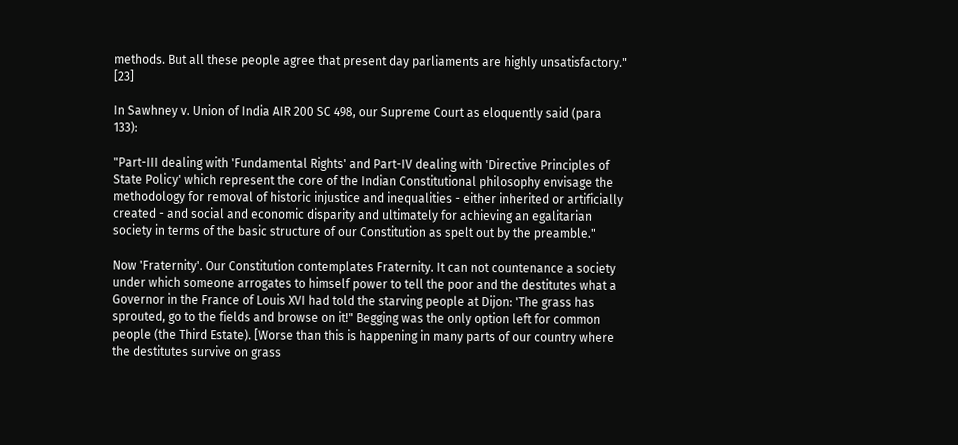methods. But all these people agree that present day parliaments are highly unsatisfactory." [23]

In Sawhney v. Union of India AIR 200 SC 498, our Supreme Court as eloquently said (para 133):

"Part-III dealing with 'Fundamental Rights' and Part-IV dealing with 'Directive Principles of State Policy' which represent the core of the Indian Constitutional philosophy envisage the methodology for removal of historic injustice and inequalities - either inherited or artificially created - and social and economic disparity and ultimately for achieving an egalitarian society in terms of the basic structure of our Constitution as spelt out by the preamble."

Now 'Fraternity'. Our Constitution contemplates Fraternity. It can not countenance a society under which someone arrogates to himself power to tell the poor and the destitutes what a Governor in the France of Louis XVI had told the starving people at Dijon: 'The grass has sprouted, go to the fields and browse on it!" Begging was the only option left for common people (the Third Estate). [Worse than this is happening in many parts of our country where the destitutes survive on grass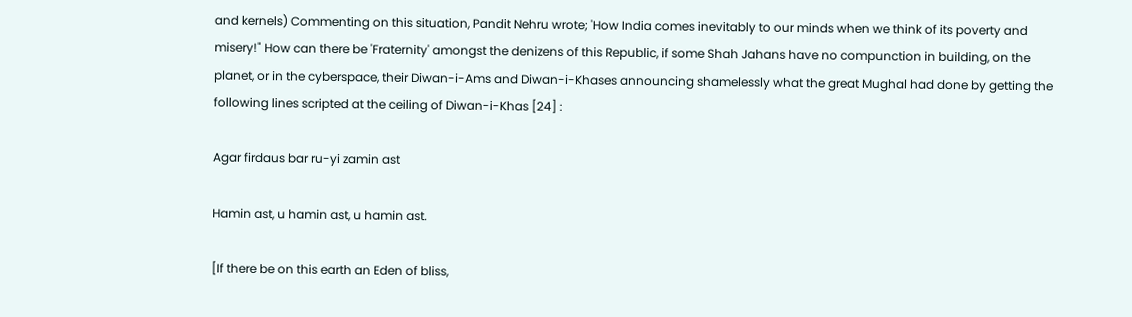and kernels) Commenting on this situation, Pandit Nehru wrote; 'How India comes inevitably to our minds when we think of its poverty and misery!" How can there be 'Fraternity' amongst the denizens of this Republic, if some Shah Jahans have no compunction in building, on the planet, or in the cyberspace, their Diwan-i-Ams and Diwan-i-Khases announcing shamelessly what the great Mughal had done by getting the following lines scripted at the ceiling of Diwan-i-Khas [24] :

Agar firdaus bar ru-yi zamin ast

Hamin ast, u hamin ast, u hamin ast.

[If there be on this earth an Eden of bliss,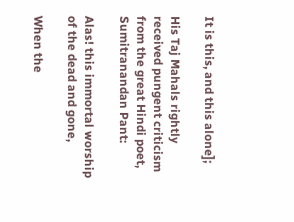It is this, and this alone];

His Taj Mahals rightly received pungent criticism from the great Hindi poet, Sumitranandan Pant:

Alas! this immortal worship of the dead and gone,

When the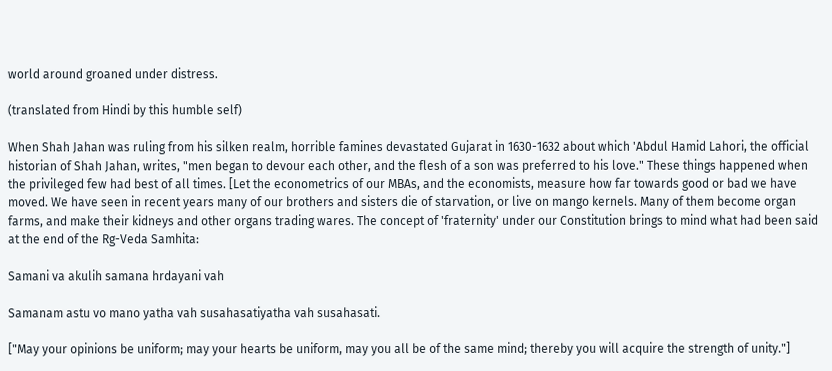world around groaned under distress.

(translated from Hindi by this humble self)

When Shah Jahan was ruling from his silken realm, horrible famines devastated Gujarat in 1630-1632 about which 'Abdul Hamid Lahori, the official historian of Shah Jahan, writes, "men began to devour each other, and the flesh of a son was preferred to his love." These things happened when the privileged few had best of all times. [Let the econometrics of our MBAs, and the economists, measure how far towards good or bad we have moved. We have seen in recent years many of our brothers and sisters die of starvation, or live on mango kernels. Many of them become organ farms, and make their kidneys and other organs trading wares. The concept of 'fraternity' under our Constitution brings to mind what had been said at the end of the Rg-Veda Samhita:

Samani va akulih samana hrdayani vah

Samanam astu vo mano yatha vah susahasatiyatha vah susahasati.

["May your opinions be uniform; may your hearts be uniform, may you all be of the same mind; thereby you will acquire the strength of unity."]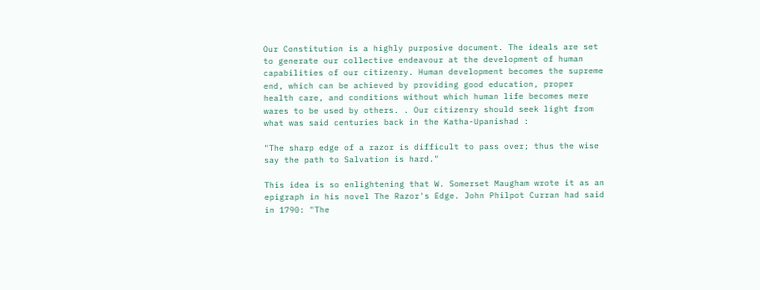Our Constitution is a highly purposive document. The ideals are set to generate our collective endeavour at the development of human capabilities of our citizenry. Human development becomes the supreme end, which can be achieved by providing good education, proper health care, and conditions without which human life becomes mere wares to be used by others. . Our citizenry should seek light from what was said centuries back in the Katha-Upanishad :

"The sharp edge of a razor is difficult to pass over; thus the wise say the path to Salvation is hard."

This idea is so enlightening that W. Somerset Maugham wrote it as an epigraph in his novel The Razor's Edge. John Philpot Curran had said in 1790: "The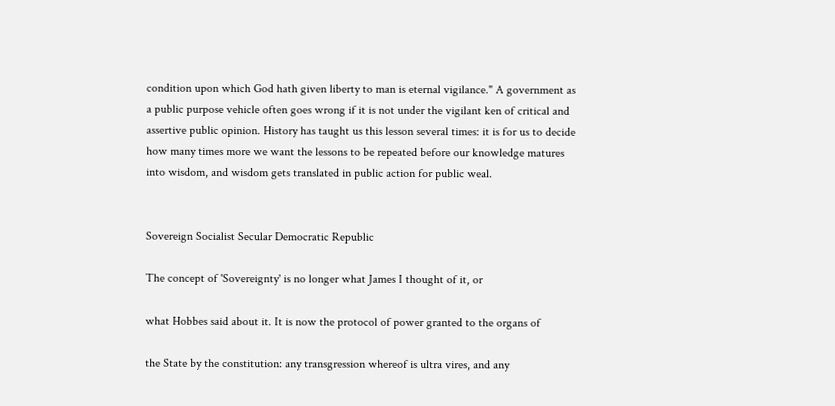condition upon which God hath given liberty to man is eternal vigilance." A government as a public purpose vehicle often goes wrong if it is not under the vigilant ken of critical and assertive public opinion. History has taught us this lesson several times: it is for us to decide how many times more we want the lessons to be repeated before our knowledge matures into wisdom, and wisdom gets translated in public action for public weal.


Sovereign Socialist Secular Democratic Republic

The concept of 'Sovereignty' is no longer what James I thought of it, or

what Hobbes said about it. It is now the protocol of power granted to the organs of

the State by the constitution: any transgression whereof is ultra vires, and any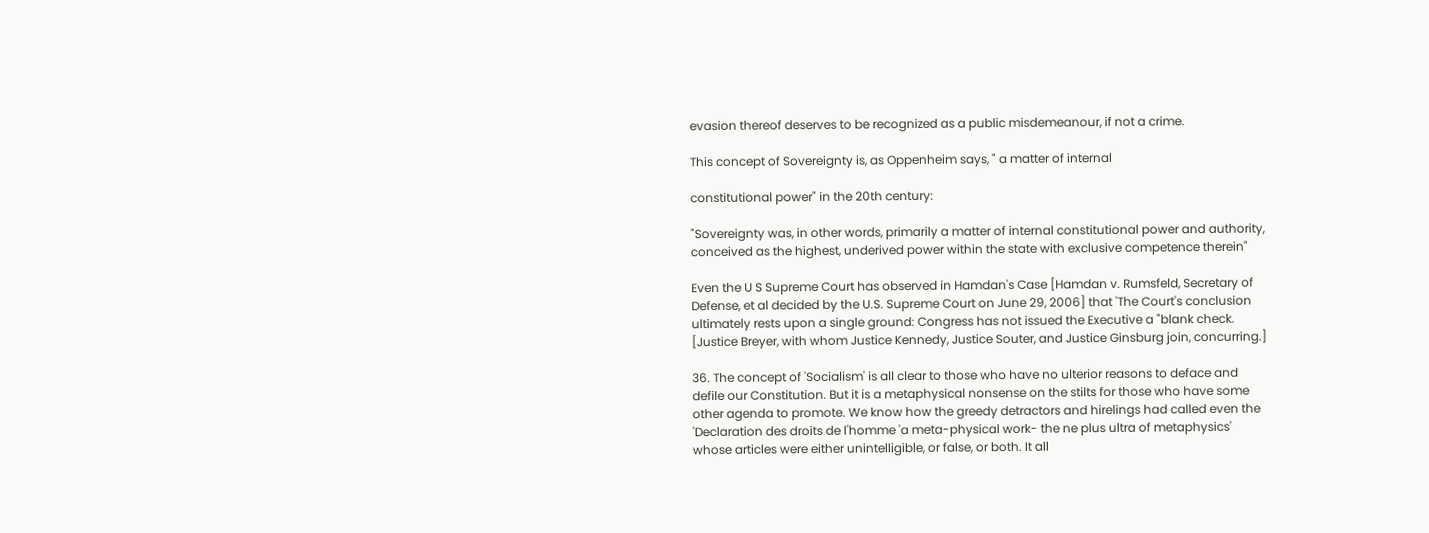evasion thereof deserves to be recognized as a public misdemeanour, if not a crime.

This concept of Sovereignty is, as Oppenheim says, " a matter of internal

constitutional power" in the 20th century:

"Sovereignty was, in other words, primarily a matter of internal constitutional power and authority, conceived as the highest, underived power within the state with exclusive competence therein"

Even the U S Supreme Court has observed in Hamdan's Case [Hamdan v. Rumsfeld, Secretary of Defense, et al decided by the U.S. Supreme Court on June 29, 2006] that 'The Court's conclusion ultimately rests upon a single ground: Congress has not issued the Executive a "blank check. [Justice Breyer, with whom Justice Kennedy, Justice Souter, and Justice Ginsburg join, concurring.]

36. The concept of 'Socialism' is all clear to those who have no ulterior reasons to deface and defile our Constitution. But it is a metaphysical nonsense on the stilts for those who have some other agenda to promote. We know how the greedy detractors and hirelings had called even the 'Declaration des droits de l'homme 'a meta-physical work- the ne plus ultra of metaphysics' whose articles were either unintelligible, or false, or both. It all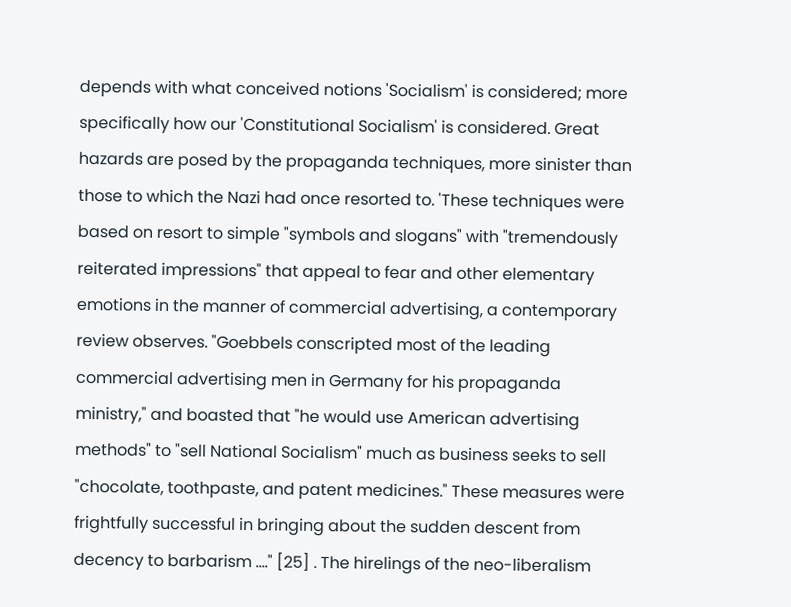depends with what conceived notions 'Socialism' is considered; more specifically how our 'Constitutional Socialism' is considered. Great hazards are posed by the propaganda techniques, more sinister than those to which the Nazi had once resorted to. 'These techniques were based on resort to simple "symbols and slogans" with "tremendously reiterated impressions" that appeal to fear and other elementary emotions in the manner of commercial advertising, a contemporary review observes. "Goebbels conscripted most of the leading commercial advertising men in Germany for his propaganda ministry," and boasted that "he would use American advertising methods" to "sell National Socialism" much as business seeks to sell "chocolate, toothpaste, and patent medicines." These measures were frightfully successful in bringing about the sudden descent from decency to barbarism …." [25] . The hirelings of the neo-liberalism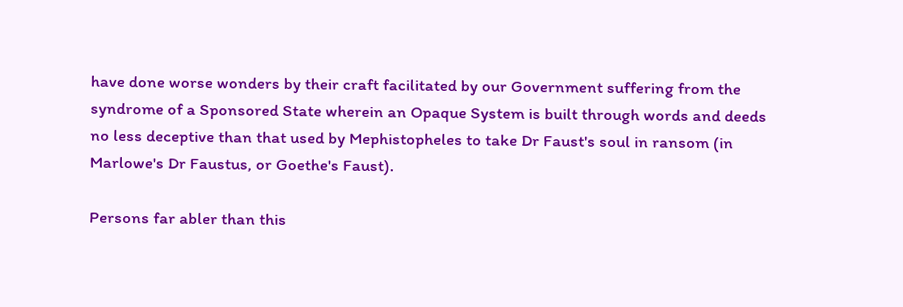have done worse wonders by their craft facilitated by our Government suffering from the syndrome of a Sponsored State wherein an Opaque System is built through words and deeds no less deceptive than that used by Mephistopheles to take Dr Faust's soul in ransom (in Marlowe's Dr Faustus, or Goethe's Faust).

Persons far abler than this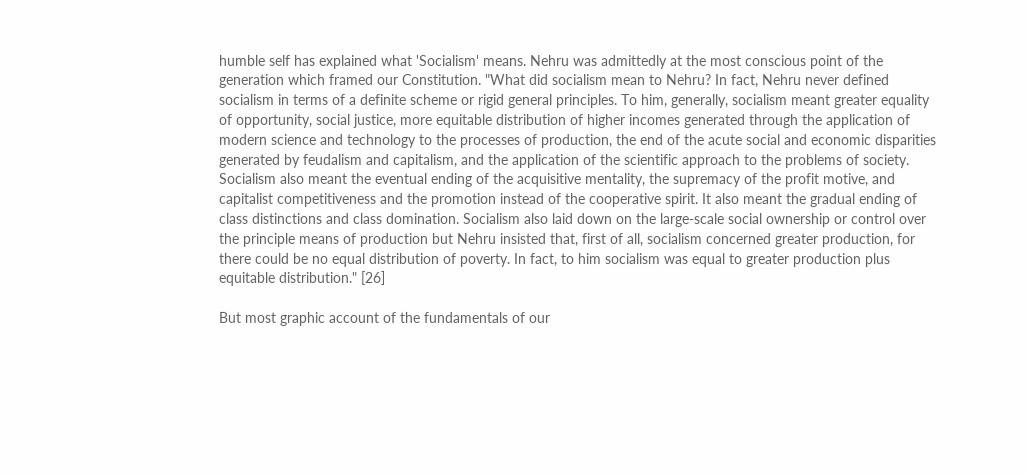humble self has explained what 'Socialism' means. Nehru was admittedly at the most conscious point of the generation which framed our Constitution. "What did socialism mean to Nehru? In fact, Nehru never defined socialism in terms of a definite scheme or rigid general principles. To him, generally, socialism meant greater equality of opportunity, social justice, more equitable distribution of higher incomes generated through the application of modern science and technology to the processes of production, the end of the acute social and economic disparities generated by feudalism and capitalism, and the application of the scientific approach to the problems of society. Socialism also meant the eventual ending of the acquisitive mentality, the supremacy of the profit motive, and capitalist competitiveness and the promotion instead of the cooperative spirit. It also meant the gradual ending of class distinctions and class domination. Socialism also laid down on the large-scale social ownership or control over the principle means of production but Nehru insisted that, first of all, socialism concerned greater production, for there could be no equal distribution of poverty. In fact, to him socialism was equal to greater production plus equitable distribution." [26]

But most graphic account of the fundamentals of our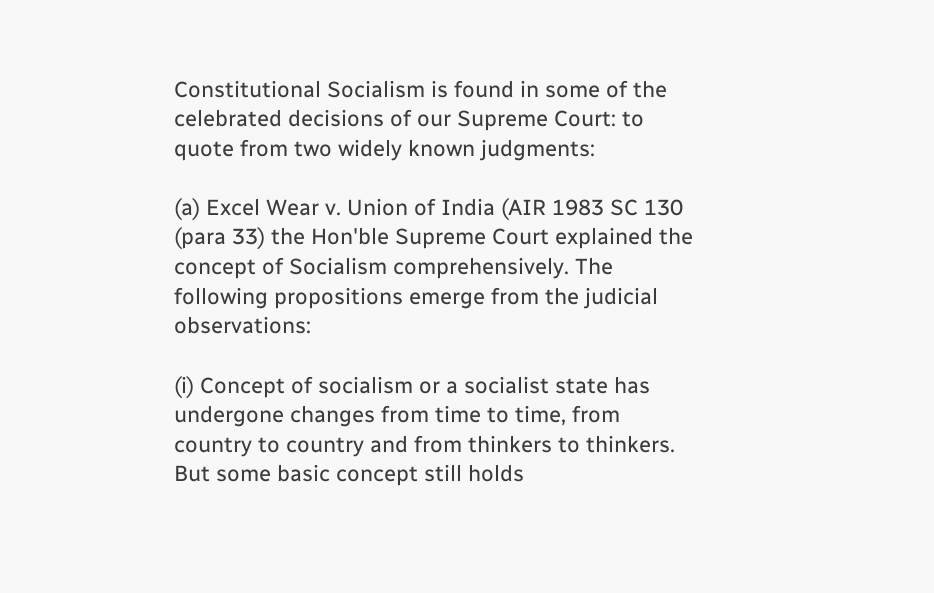Constitutional Socialism is found in some of the celebrated decisions of our Supreme Court: to quote from two widely known judgments:

(a) Excel Wear v. Union of India (AIR 1983 SC 130 (para 33) the Hon'ble Supreme Court explained the concept of Socialism comprehensively. The following propositions emerge from the judicial observations:

(i) Concept of socialism or a socialist state has undergone changes from time to time, from country to country and from thinkers to thinkers. But some basic concept still holds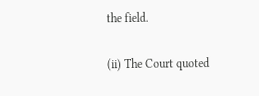the field.

(ii) The Court quoted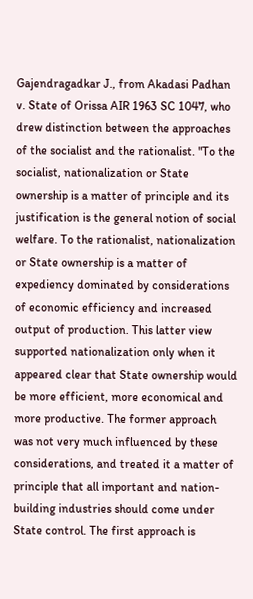Gajendragadkar J., from Akadasi Padhan v. State of Orissa AIR 1963 SC 1047, who drew distinction between the approaches of the socialist and the rationalist. "To the socialist, nationalization or State ownership is a matter of principle and its justification is the general notion of social welfare. To the rationalist, nationalization or State ownership is a matter of expediency dominated by considerations of economic efficiency and increased output of production. This latter view supported nationalization only when it appeared clear that State ownership would be more efficient, more economical and more productive. The former approach was not very much influenced by these considerations, and treated it a matter of principle that all important and nation-building industries should come under State control. The first approach is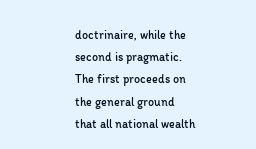doctrinaire, while the second is pragmatic. The first proceeds on the general ground that all national wealth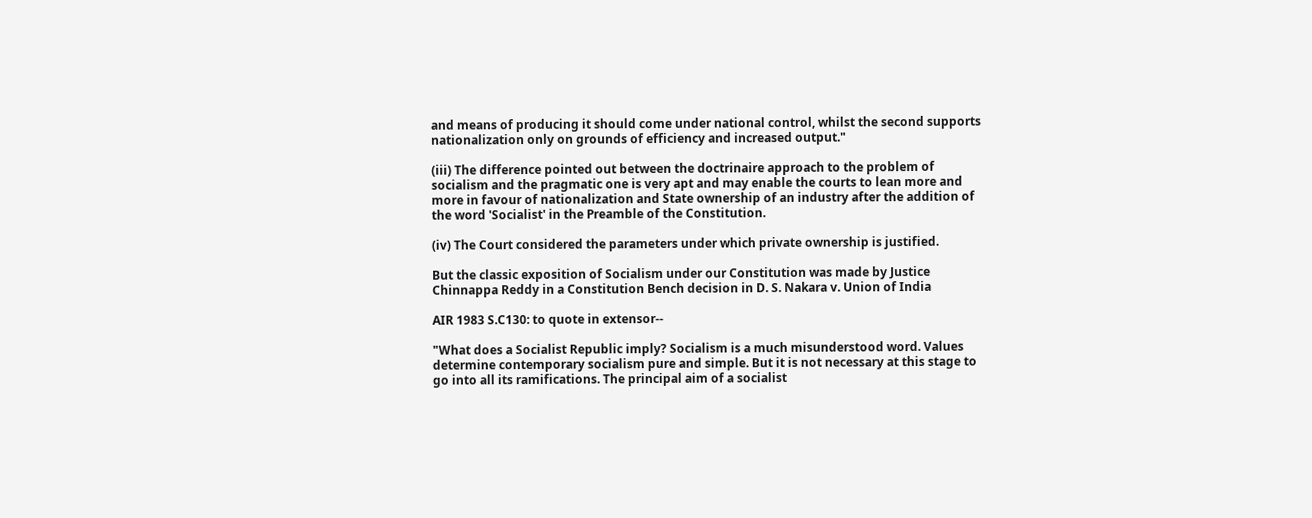and means of producing it should come under national control, whilst the second supports nationalization only on grounds of efficiency and increased output."

(iii) The difference pointed out between the doctrinaire approach to the problem of socialism and the pragmatic one is very apt and may enable the courts to lean more and more in favour of nationalization and State ownership of an industry after the addition of the word 'Socialist' in the Preamble of the Constitution.

(iv) The Court considered the parameters under which private ownership is justified.

But the classic exposition of Socialism under our Constitution was made by Justice Chinnappa Reddy in a Constitution Bench decision in D. S. Nakara v. Union of India

AIR 1983 S.C130: to quote in extensor--

"What does a Socialist Republic imply? Socialism is a much misunderstood word. Values determine contemporary socialism pure and simple. But it is not necessary at this stage to go into all its ramifications. The principal aim of a socialist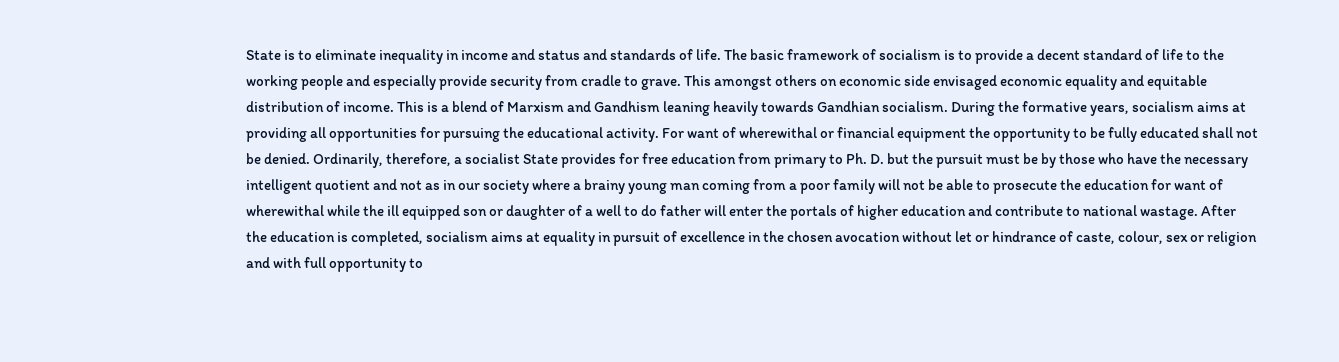State is to eliminate inequality in income and status and standards of life. The basic framework of socialism is to provide a decent standard of life to the working people and especially provide security from cradle to grave. This amongst others on economic side envisaged economic equality and equitable distribution of income. This is a blend of Marxism and Gandhism leaning heavily towards Gandhian socialism. During the formative years, socialism aims at providing all opportunities for pursuing the educational activity. For want of wherewithal or financial equipment the opportunity to be fully educated shall not be denied. Ordinarily, therefore, a socialist State provides for free education from primary to Ph. D. but the pursuit must be by those who have the necessary intelligent quotient and not as in our society where a brainy young man coming from a poor family will not be able to prosecute the education for want of wherewithal while the ill equipped son or daughter of a well to do father will enter the portals of higher education and contribute to national wastage. After the education is completed, socialism aims at equality in pursuit of excellence in the chosen avocation without let or hindrance of caste, colour, sex or religion and with full opportunity to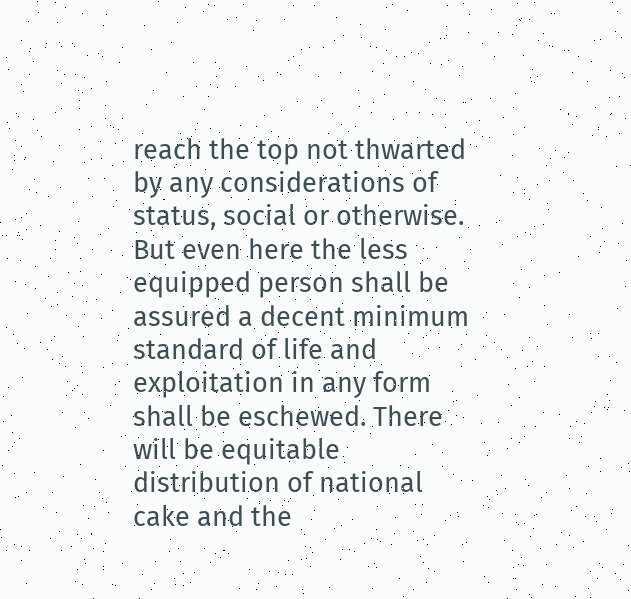reach the top not thwarted by any considerations of status, social or otherwise. But even here the less equipped person shall be assured a decent minimum standard of life and exploitation in any form shall be eschewed. There will be equitable distribution of national cake and the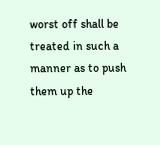worst off shall be treated in such a manner as to push them up the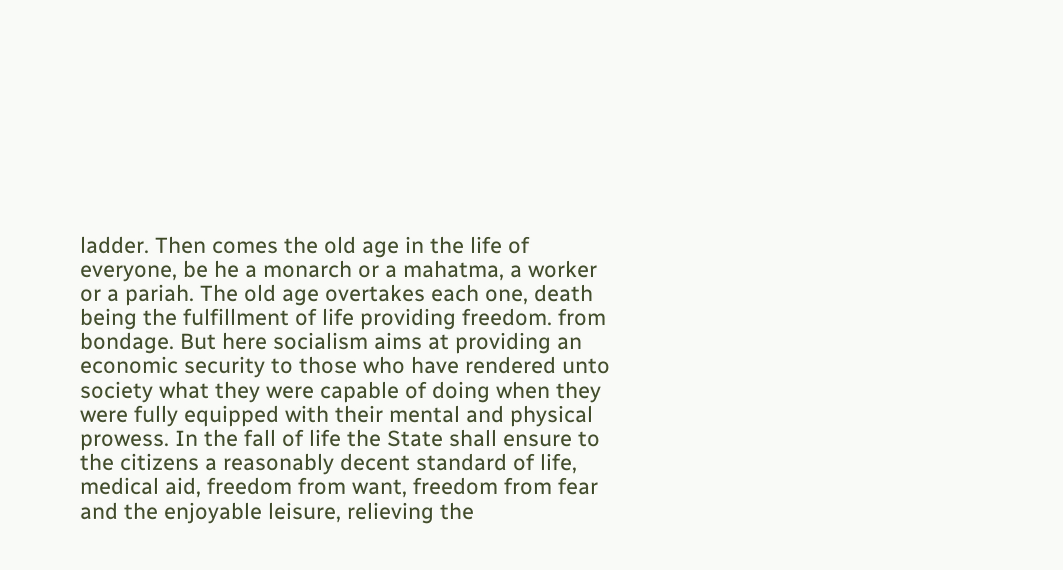ladder. Then comes the old age in the life of everyone, be he a monarch or a mahatma, a worker or a pariah. The old age overtakes each one, death being the fulfillment of life providing freedom. from bondage. But here socialism aims at providing an economic security to those who have rendered unto society what they were capable of doing when they were fully equipped with their mental and physical prowess. In the fall of life the State shall ensure to the citizens a reasonably decent standard of life, medical aid, freedom from want, freedom from fear and the enjoyable leisure, relieving the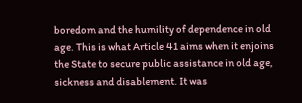boredom and the humility of dependence in old age. This is what Article 41 aims when it enjoins the State to secure public assistance in old age, sickness and disablement. It was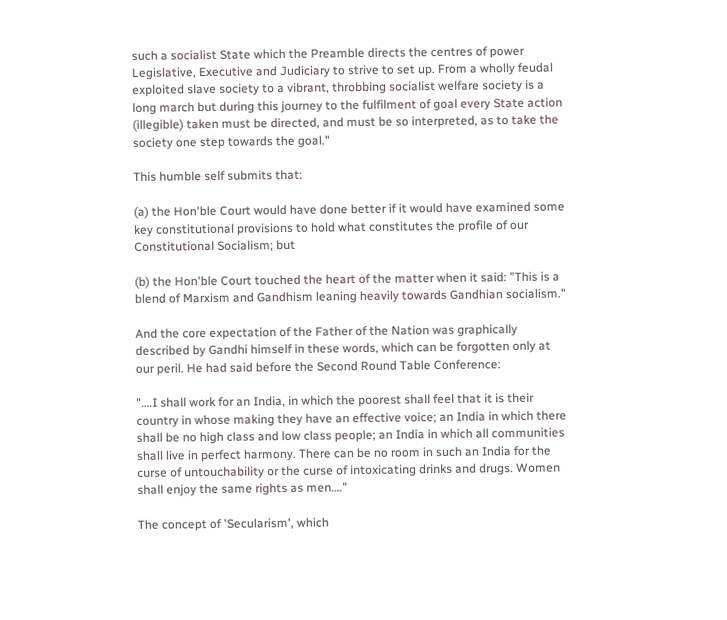such a socialist State which the Preamble directs the centres of power Legislative, Executive and Judiciary to strive to set up. From a wholly feudal exploited slave society to a vibrant, throbbing socialist welfare society is a long march but during this journey to the fulfilment of goal every State action (illegible) taken must be directed, and must be so interpreted, as to take the society one step towards the goal."

This humble self submits that:

(a) the Hon'ble Court would have done better if it would have examined some key constitutional provisions to hold what constitutes the profile of our Constitutional Socialism; but

(b) the Hon'ble Court touched the heart of the matter when it said: "This is a blend of Marxism and Gandhism leaning heavily towards Gandhian socialism."

And the core expectation of the Father of the Nation was graphically described by Gandhi himself in these words, which can be forgotten only at our peril. He had said before the Second Round Table Conference:

"….I shall work for an India, in which the poorest shall feel that it is their country in whose making they have an effective voice; an India in which there shall be no high class and low class people; an India in which all communities shall live in perfect harmony. There can be no room in such an India for the curse of untouchability or the curse of intoxicating drinks and drugs. Women shall enjoy the same rights as men…."

The concept of 'Secularism', which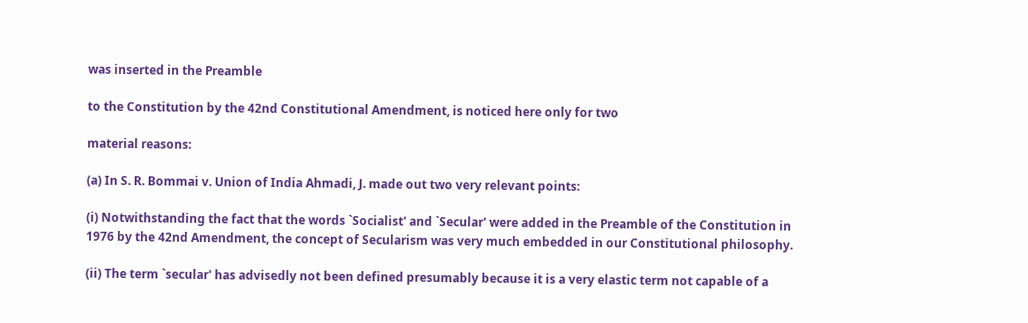was inserted in the Preamble

to the Constitution by the 42nd Constitutional Amendment, is noticed here only for two

material reasons:

(a) In S. R. Bommai v. Union of India Ahmadi, J. made out two very relevant points:

(i) Notwithstanding the fact that the words `Socialist' and `Secular' were added in the Preamble of the Constitution in 1976 by the 42nd Amendment, the concept of Secularism was very much embedded in our Constitutional philosophy.

(ii) The term `secular' has advisedly not been defined presumably because it is a very elastic term not capable of a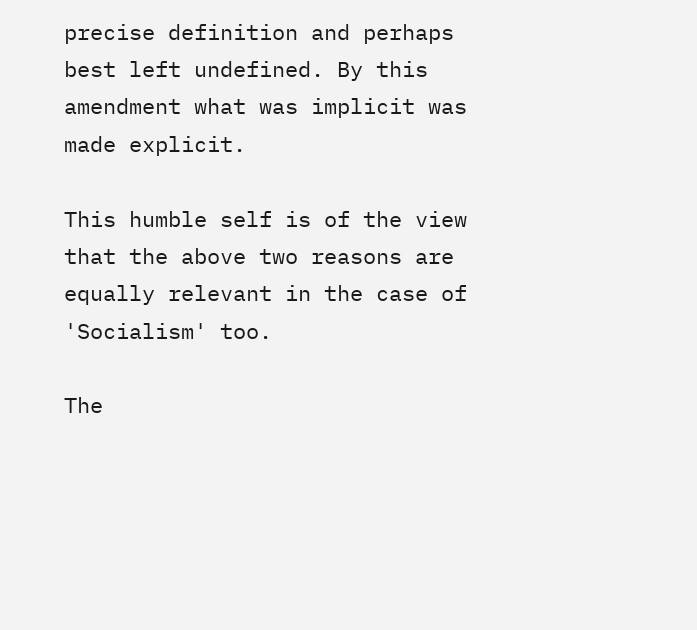precise definition and perhaps best left undefined. By this amendment what was implicit was made explicit.

This humble self is of the view that the above two reasons are equally relevant in the case of 'Socialism' too.

The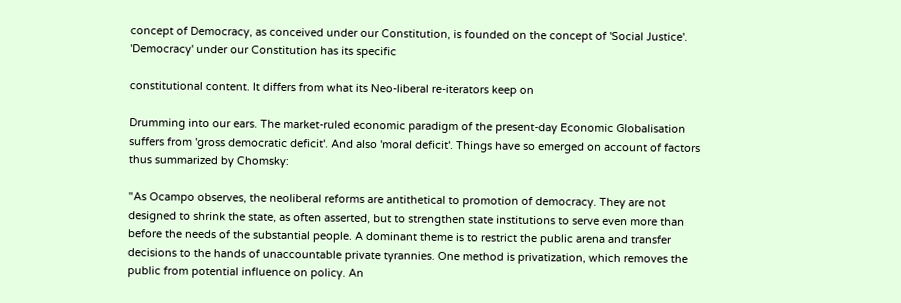concept of Democracy, as conceived under our Constitution, is founded on the concept of 'Social Justice'. 'Democracy' under our Constitution has its specific

constitutional content. It differs from what its Neo-liberal re-iterators keep on

Drumming into our ears. The market-ruled economic paradigm of the present-day Economic Globalisation suffers from 'gross democratic deficit'. And also 'moral deficit'. Things have so emerged on account of factors thus summarized by Chomsky:

"As Ocampo observes, the neoliberal reforms are antithetical to promotion of democracy. They are not designed to shrink the state, as often asserted, but to strengthen state institutions to serve even more than before the needs of the substantial people. A dominant theme is to restrict the public arena and transfer decisions to the hands of unaccountable private tyrannies. One method is privatization, which removes the public from potential influence on policy. An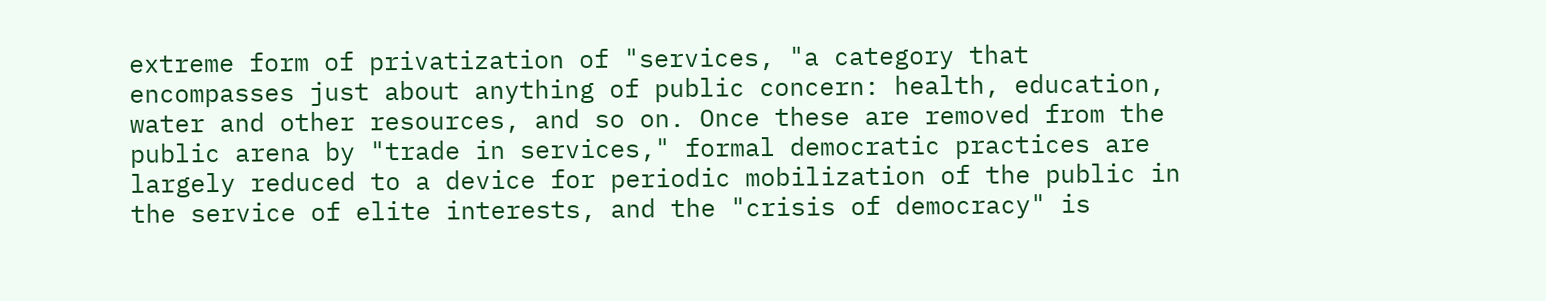extreme form of privatization of "services, "a category that encompasses just about anything of public concern: health, education, water and other resources, and so on. Once these are removed from the public arena by "trade in services," formal democratic practices are largely reduced to a device for periodic mobilization of the public in the service of elite interests, and the "crisis of democracy" is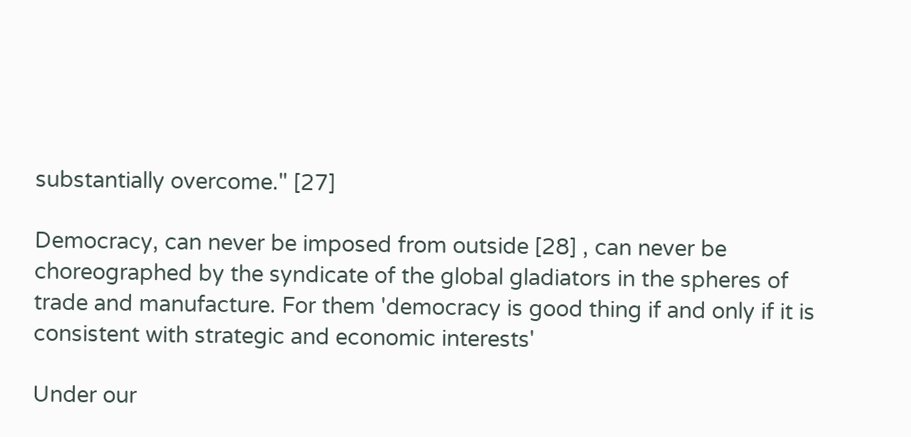substantially overcome." [27]

Democracy, can never be imposed from outside [28] , can never be choreographed by the syndicate of the global gladiators in the spheres of trade and manufacture. For them 'democracy is good thing if and only if it is consistent with strategic and economic interests'

Under our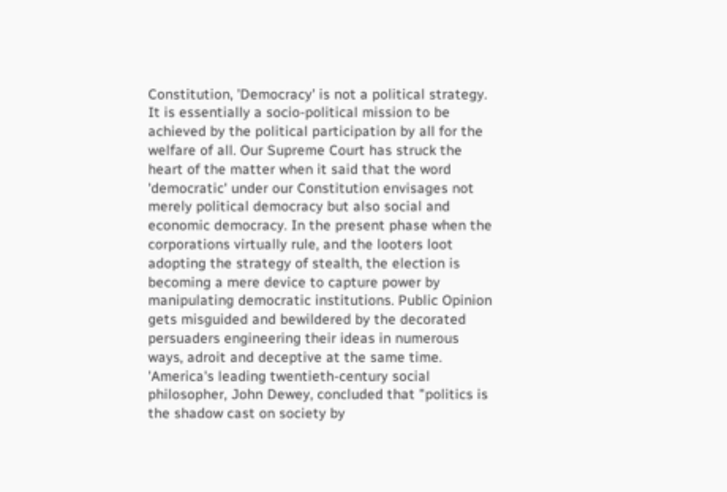Constitution, 'Democracy' is not a political strategy. It is essentially a socio-political mission to be achieved by the political participation by all for the welfare of all. Our Supreme Court has struck the heart of the matter when it said that the word 'democratic' under our Constitution envisages not merely political democracy but also social and economic democracy. In the present phase when the corporations virtually rule, and the looters loot adopting the strategy of stealth, the election is becoming a mere device to capture power by manipulating democratic institutions. Public Opinion gets misguided and bewildered by the decorated persuaders engineering their ideas in numerous ways, adroit and deceptive at the same time. 'America's leading twentieth-century social philosopher, John Dewey, concluded that "politics is the shadow cast on society by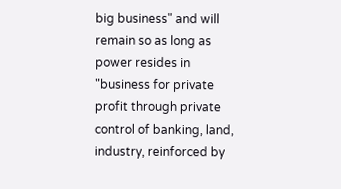big business" and will remain so as long as power resides in "business for private profit through private control of banking, land, industry, reinforced by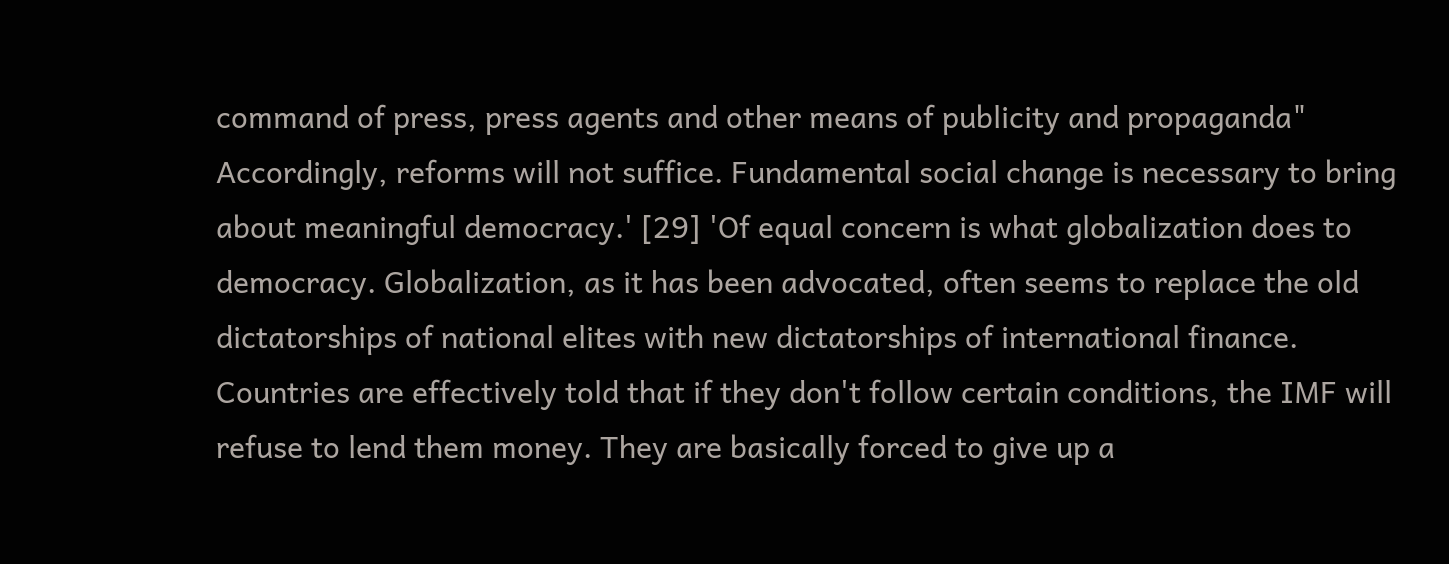command of press, press agents and other means of publicity and propaganda" Accordingly, reforms will not suffice. Fundamental social change is necessary to bring about meaningful democracy.' [29] 'Of equal concern is what globalization does to democracy. Globalization, as it has been advocated, often seems to replace the old dictatorships of national elites with new dictatorships of international finance. Countries are effectively told that if they don't follow certain conditions, the IMF will refuse to lend them money. They are basically forced to give up a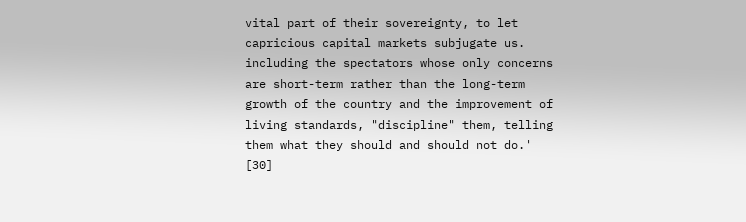vital part of their sovereignty, to let capricious capital markets subjugate us. including the spectators whose only concerns are short-term rather than the long-term growth of the country and the improvement of living standards, "discipline" them, telling them what they should and should not do.' [30]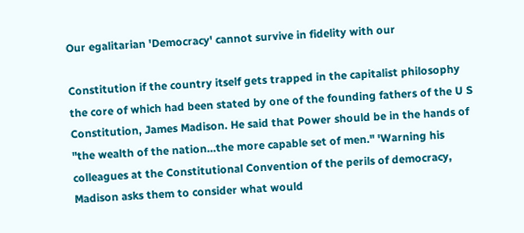Our egalitarian 'Democracy' cannot survive in fidelity with our

Constitution if the country itself gets trapped in the capitalist philosophy the core of which had been stated by one of the founding fathers of the U S Constitution, James Madison. He said that Power should be in the hands of "the wealth of the nation…the more capable set of men." 'Warning his colleagues at the Constitutional Convention of the perils of democracy, Madison asks them to consider what would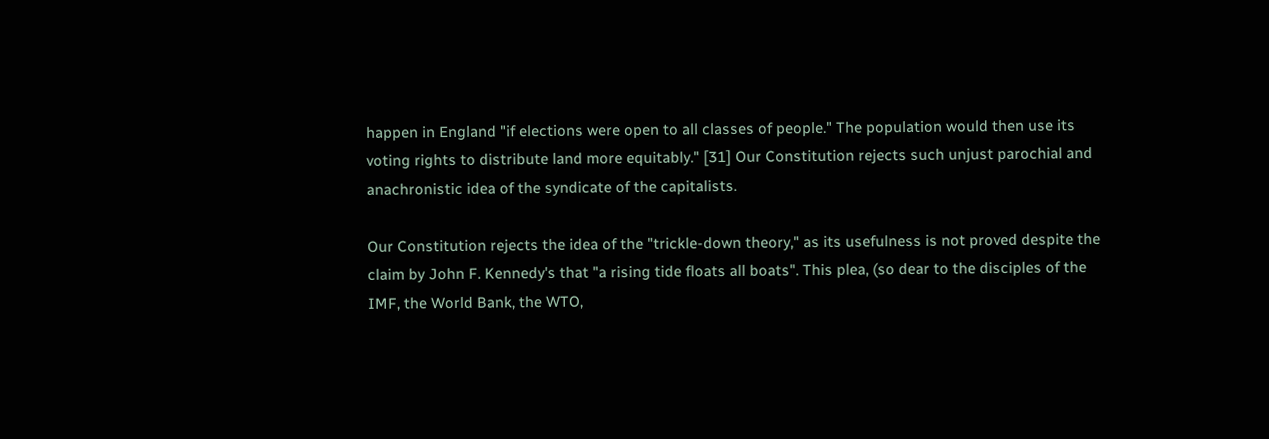happen in England "if elections were open to all classes of people." The population would then use its voting rights to distribute land more equitably." [31] Our Constitution rejects such unjust parochial and anachronistic idea of the syndicate of the capitalists.

Our Constitution rejects the idea of the "trickle-down theory," as its usefulness is not proved despite the claim by John F. Kennedy's that "a rising tide floats all boats". This plea, (so dear to the disciples of the IMF, the World Bank, the WTO,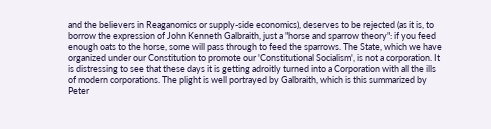and the believers in Reaganomics or supply-side economics), deserves to be rejected (as it is, to borrow the expression of John Kenneth Galbraith, just a "horse and sparrow theory": if you feed enough oats to the horse, some will pass through to feed the sparrows. The State, which we have organized under our Constitution to promote our 'Constitutional Socialism', is not a corporation. It is distressing to see that these days it is getting adroitly turned into a Corporation with all the ills of modern corporations. The plight is well portrayed by Galbraith, which is this summarized by Peter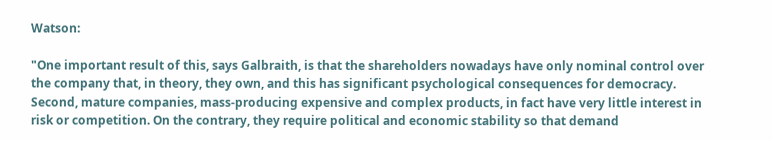Watson:

"One important result of this, says Galbraith, is that the shareholders nowadays have only nominal control over the company that, in theory, they own, and this has significant psychological consequences for democracy. Second, mature companies, mass-producing expensive and complex products, in fact have very little interest in risk or competition. On the contrary, they require political and economic stability so that demand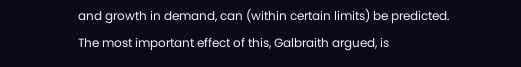and growth in demand, can (within certain limits) be predicted. The most important effect of this, Galbraith argued, is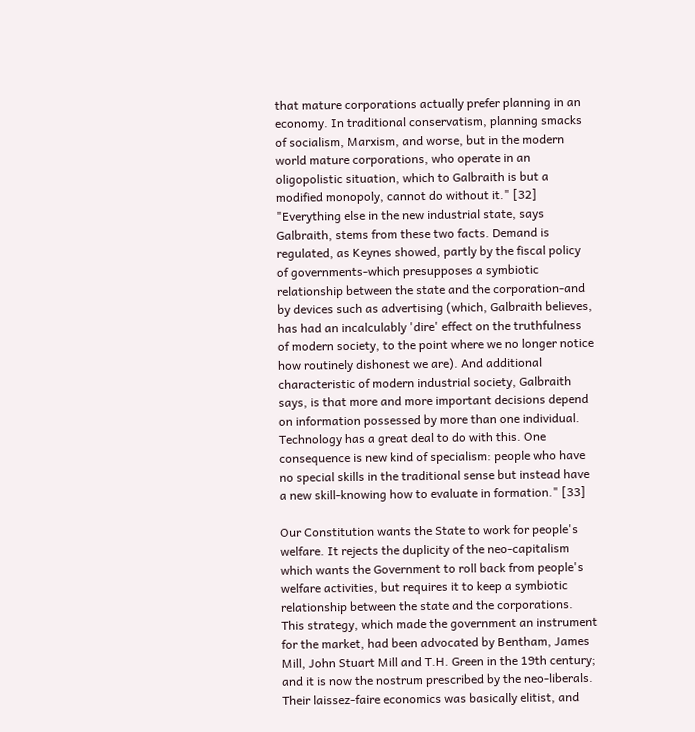that mature corporations actually prefer planning in an economy. In traditional conservatism, planning smacks of socialism, Marxism, and worse, but in the modern world mature corporations, who operate in an oligopolistic situation, which to Galbraith is but a modified monopoly, cannot do without it." [32] "Everything else in the new industrial state, says Galbraith, stems from these two facts. Demand is regulated, as Keynes showed, partly by the fiscal policy of governments-which presupposes a symbiotic relationship between the state and the corporation-and by devices such as advertising (which, Galbraith believes, has had an incalculably 'dire' effect on the truthfulness of modern society, to the point where we no longer notice how routinely dishonest we are). And additional characteristic of modern industrial society, Galbraith says, is that more and more important decisions depend on information possessed by more than one individual. Technology has a great deal to do with this. One consequence is new kind of specialism: people who have no special skills in the traditional sense but instead have a new skill-knowing how to evaluate in formation." [33]

Our Constitution wants the State to work for people's welfare. It rejects the duplicity of the neo-capitalism which wants the Government to roll back from people's welfare activities, but requires it to keep a symbiotic relationship between the state and the corporations. This strategy, which made the government an instrument for the market, had been advocated by Bentham, James Mill, John Stuart Mill and T.H. Green in the 19th century; and it is now the nostrum prescribed by the neo-liberals. Their laissez-faire economics was basically elitist, and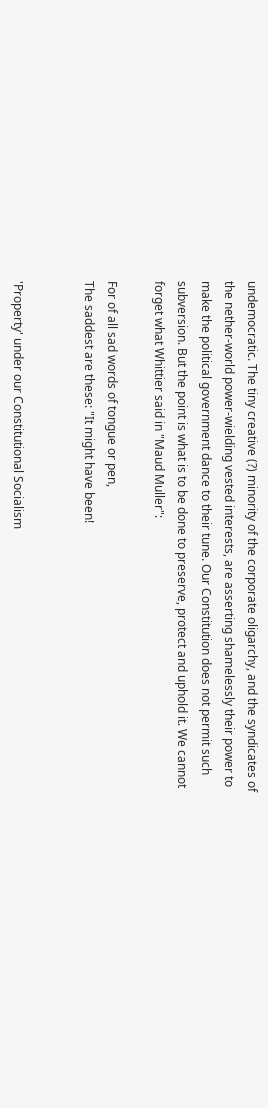undemocratic. The tiny creative (?) minority of the corporate oligarchy, and the syndicates of the nether-world power-wielding vested interests, are asserting shamelessly their power to make the political government dance to their tune. Our Constitution does not permit such subversion. But the point is what is to be done to preserve, protect and uphold it. We cannot forget what Whittier said in "Maud Muller":

For of all sad words of tongue or pen,
The saddest are these: "It might have been!


'Property' under our Constitutional Socialism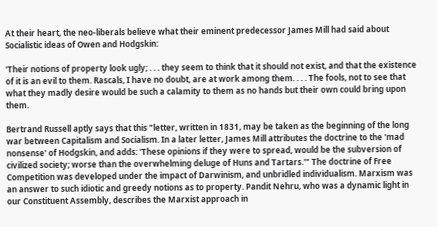At their heart, the neo-liberals believe what their eminent predecessor James Mill had said about Socialistic ideas of Owen and Hodgskin:

'Their notions of property look ugly; . . . they seem to think that it should not exist, and that the existence of it is an evil to them. Rascals, I have no doubt, are at work among them. . . . The fools, not to see that what they madly desire would be such a calamity to them as no hands but their own could bring upon them.

Bertrand Russell aptly says that this "letter, written in 1831, may be taken as the beginning of the long war between Capitalism and Socialism. In a later letter, James Mill attributes the doctrine to the 'mad nonsense' of Hodgskin, and adds: 'These opinions if they were to spread, would be the subversion of civilized society; worse than the overwhelming deluge of Huns and Tartars.'" The doctrine of Free Competition was developed under the impact of Darwinism, and unbridled individualism. Marxism was an answer to such idiotic and greedy notions as to property. Pandit Nehru, who was a dynamic light in our Constituent Assembly, describes the Marxist approach in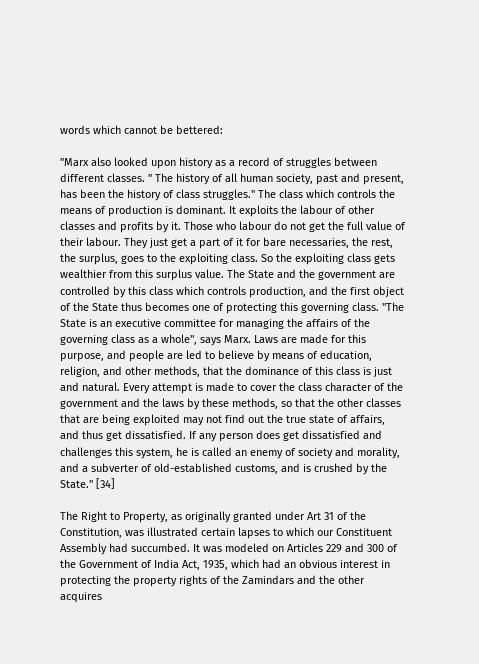words which cannot be bettered:

"Marx also looked upon history as a record of struggles between different classes. " The history of all human society, past and present, has been the history of class struggles." The class which controls the means of production is dominant. It exploits the labour of other classes and profits by it. Those who labour do not get the full value of their labour. They just get a part of it for bare necessaries, the rest, the surplus, goes to the exploiting class. So the exploiting class gets wealthier from this surplus value. The State and the government are controlled by this class which controls production, and the first object of the State thus becomes one of protecting this governing class. "The State is an executive committee for managing the affairs of the governing class as a whole", says Marx. Laws are made for this purpose, and people are led to believe by means of education, religion, and other methods, that the dominance of this class is just and natural. Every attempt is made to cover the class character of the government and the laws by these methods, so that the other classes that are being exploited may not find out the true state of affairs, and thus get dissatisfied. If any person does get dissatisfied and challenges this system, he is called an enemy of society and morality, and a subverter of old-established customs, and is crushed by the State." [34]

The Right to Property, as originally granted under Art 31 of the Constitution, was illustrated certain lapses to which our Constituent Assembly had succumbed. It was modeled on Articles 229 and 300 of the Government of India Act, 1935, which had an obvious interest in protecting the property rights of the Zamindars and the other acquires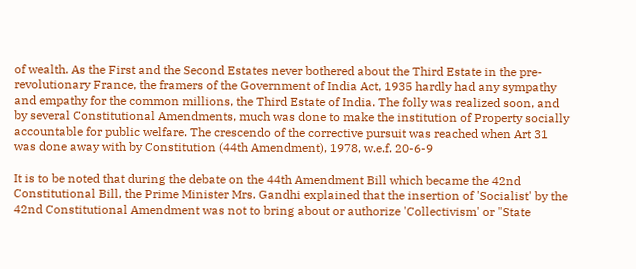of wealth. As the First and the Second Estates never bothered about the Third Estate in the pre-revolutionary France, the framers of the Government of India Act, 1935 hardly had any sympathy and empathy for the common millions, the Third Estate of India. The folly was realized soon, and by several Constitutional Amendments, much was done to make the institution of Property socially accountable for public welfare. The crescendo of the corrective pursuit was reached when Art 31 was done away with by Constitution (44th Amendment), 1978, w.e.f. 20-6-9

It is to be noted that during the debate on the 44th Amendment Bill which became the 42nd Constitutional Bill, the Prime Minister Mrs. Gandhi explained that the insertion of 'Socialist' by the 42nd Constitutional Amendment was not to bring about or authorize 'Collectivism' or "State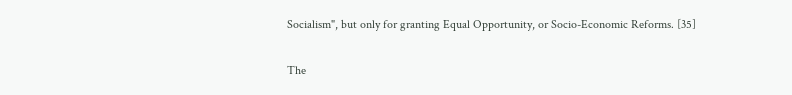Socialism", but only for granting Equal Opportunity, or Socio-Economic Reforms. [35]

The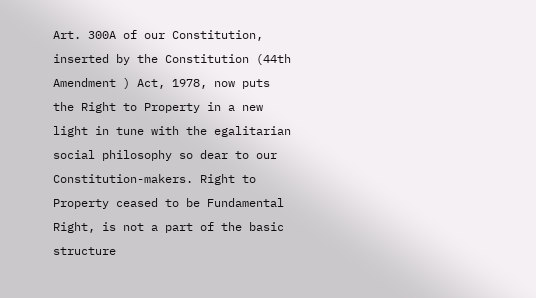Art. 300A of our Constitution, inserted by the Constitution (44th Amendment ) Act, 1978, now puts the Right to Property in a new light in tune with the egalitarian social philosophy so dear to our Constitution-makers. Right to Property ceased to be Fundamental Right, is not a part of the basic structure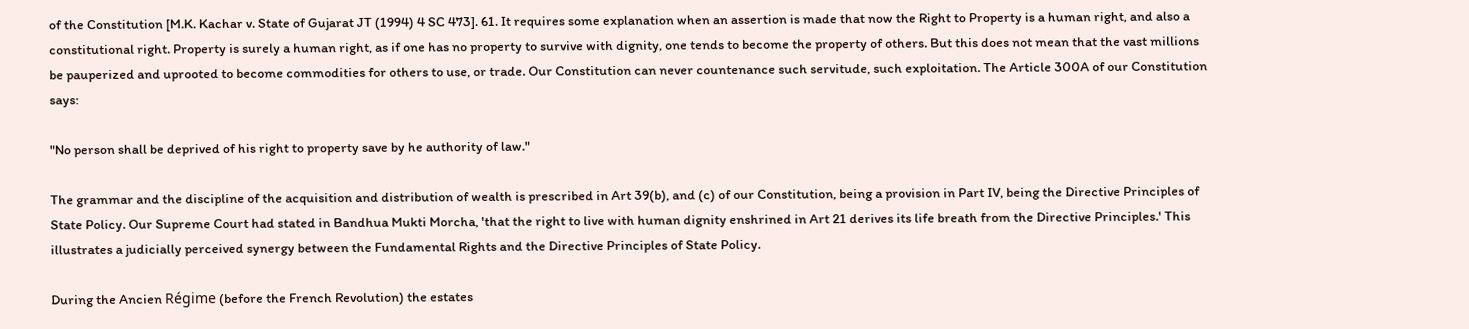of the Constitution [M.K. Kachar v. State of Gujarat JT (1994) 4 SC 473]. 61. It requires some explanation when an assertion is made that now the Right to Property is a human right, and also a constitutional right. Property is surely a human right, as if one has no property to survive with dignity, one tends to become the property of others. But this does not mean that the vast millions be pauperized and uprooted to become commodities for others to use, or trade. Our Constitution can never countenance such servitude, such exploitation. The Article 300A of our Constitution says:

"No person shall be deprived of his right to property save by he authority of law."

The grammar and the discipline of the acquisition and distribution of wealth is prescribed in Art 39(b), and (c) of our Constitution, being a provision in Part IV, being the Directive Principles of State Policy. Our Supreme Court had stated in Bandhua Mukti Morcha, 'that the right to live with human dignity enshrined in Art 21 derives its life breath from the Directive Principles.' This illustrates a judicially perceived synergy between the Fundamental Rights and the Directive Principles of State Policy.

During the Ancien Régime (before the French Revolution) the estates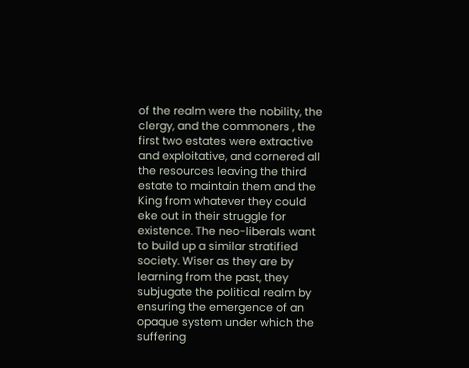of the realm were the nobility, the clergy, and the commoners , the first two estates were extractive and exploitative, and cornered all the resources leaving the third estate to maintain them and the King from whatever they could eke out in their struggle for existence. The neo-liberals want to build up a similar stratified society. Wiser as they are by learning from the past, they subjugate the political realm by ensuring the emergence of an opaque system under which the suffering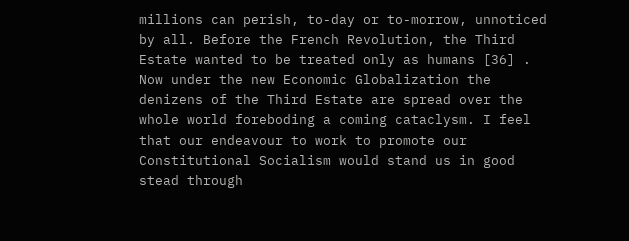millions can perish, to-day or to-morrow, unnoticed by all. Before the French Revolution, the Third Estate wanted to be treated only as humans [36] . Now under the new Economic Globalization the denizens of the Third Estate are spread over the whole world foreboding a coming cataclysm. I feel that our endeavour to work to promote our Constitutional Socialism would stand us in good stead through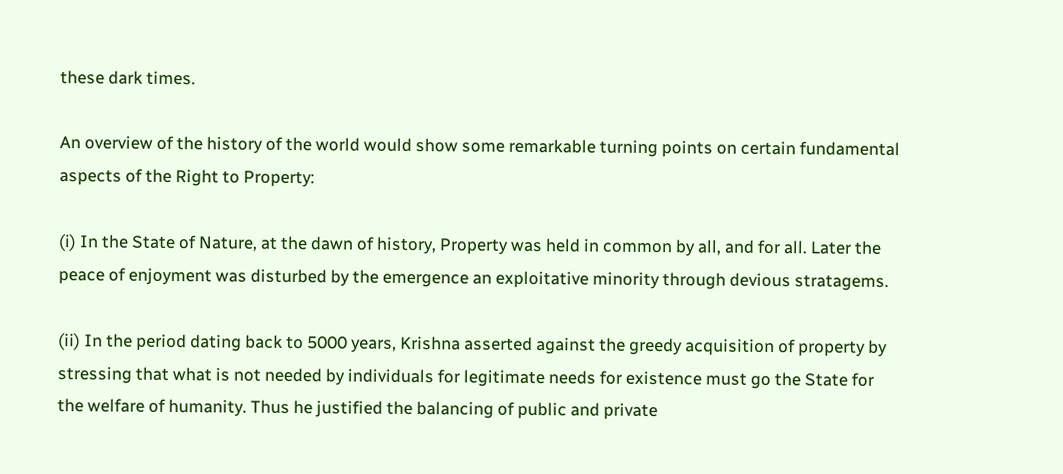these dark times.

An overview of the history of the world would show some remarkable turning points on certain fundamental aspects of the Right to Property:

(i) In the State of Nature, at the dawn of history, Property was held in common by all, and for all. Later the peace of enjoyment was disturbed by the emergence an exploitative minority through devious stratagems.

(ii) In the period dating back to 5000 years, Krishna asserted against the greedy acquisition of property by stressing that what is not needed by individuals for legitimate needs for existence must go the State for the welfare of humanity. Thus he justified the balancing of public and private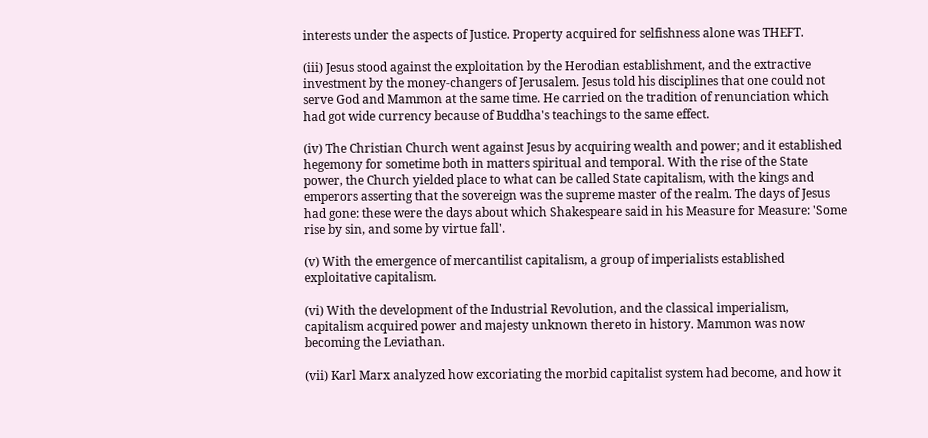interests under the aspects of Justice. Property acquired for selfishness alone was THEFT.

(iii) Jesus stood against the exploitation by the Herodian establishment, and the extractive investment by the money-changers of Jerusalem. Jesus told his disciplines that one could not serve God and Mammon at the same time. He carried on the tradition of renunciation which had got wide currency because of Buddha's teachings to the same effect.

(iv) The Christian Church went against Jesus by acquiring wealth and power; and it established hegemony for sometime both in matters spiritual and temporal. With the rise of the State power, the Church yielded place to what can be called State capitalism, with the kings and emperors asserting that the sovereign was the supreme master of the realm. The days of Jesus had gone: these were the days about which Shakespeare said in his Measure for Measure: 'Some rise by sin, and some by virtue fall'.

(v) With the emergence of mercantilist capitalism, a group of imperialists established exploitative capitalism.

(vi) With the development of the Industrial Revolution, and the classical imperialism, capitalism acquired power and majesty unknown thereto in history. Mammon was now becoming the Leviathan.

(vii) Karl Marx analyzed how excoriating the morbid capitalist system had become, and how it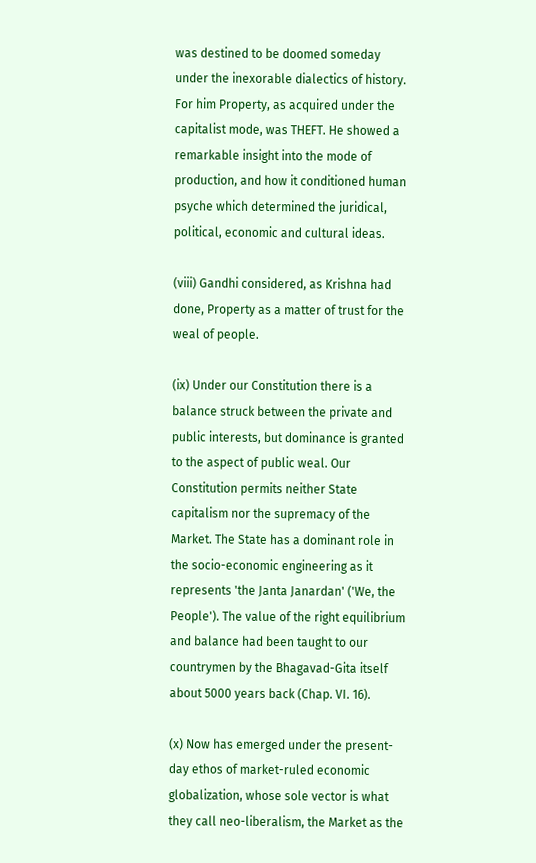was destined to be doomed someday under the inexorable dialectics of history. For him Property, as acquired under the capitalist mode, was THEFT. He showed a remarkable insight into the mode of production, and how it conditioned human psyche which determined the juridical, political, economic and cultural ideas.

(viii) Gandhi considered, as Krishna had done, Property as a matter of trust for the weal of people.

(ix) Under our Constitution there is a balance struck between the private and public interests, but dominance is granted to the aspect of public weal. Our Constitution permits neither State capitalism nor the supremacy of the Market. The State has a dominant role in the socio-economic engineering as it represents 'the Janta Janardan' ('We, the People'). The value of the right equilibrium and balance had been taught to our countrymen by the Bhagavad-Gita itself about 5000 years back (Chap. VI. 16).

(x) Now has emerged under the present-day ethos of market-ruled economic globalization, whose sole vector is what they call neo-liberalism, the Market as the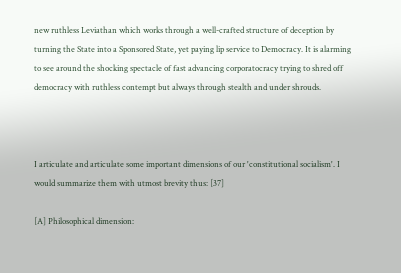new ruthless Leviathan which works through a well-crafted structure of deception by turning the State into a Sponsored State, yet paying lip service to Democracy. It is alarming to see around the shocking spectacle of fast advancing corporatocracy trying to shred off democracy with ruthless contempt but always through stealth and under shrouds.



I articulate and articulate some important dimensions of our 'constitutional socialism'. I would summarize them with utmost brevity thus: [37]

[A] Philosophical dimension: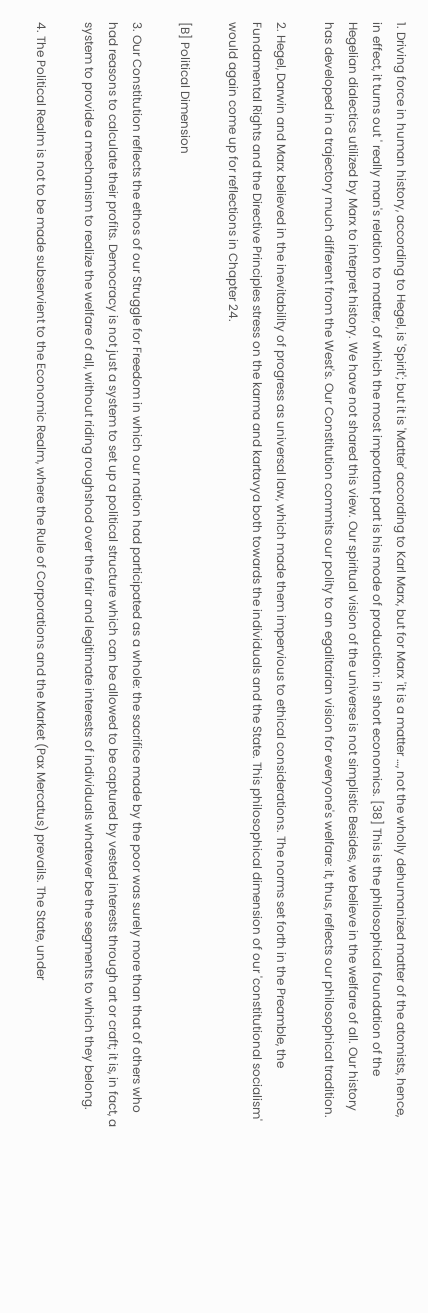1. Driving force in human history, according to Hegel, is 'Spirit'; but it is 'Matter' according to Karl Marx, but for Marx 'it is a matter …, not the wholly dehumanized matter of the atomists, hence, in effect, it turns out ' really man's relation to matter, of which the most important part is his mode of production: in short economics. [38] This is the philosophical foundation of the Hegelian dialectics utilized by Marx to interpret history. We have not shared this view. Our spiritual vision of the universe is not simplistic Besides, we believe in the welfare of all. Our history has developed in a trajectory much different from the West's. Our Constitution commits our polity to an egalitarian vision for everyone's welfare: it, thus, reflects our philosophical tradition.

2. Hegel, Darwin and Marx believed in the inevitability of progress as universal law, which made them impervious to ethical considerations. The norms set forth in the Preamble, the Fundamental Rights and the Directive Principles stress on the karma and kartavya both towards the individuals and the State. This philosophical dimension of our 'constitutional socialism' would again come up for reflections in Chapter 24.

[B] Political Dimension

3. Our Constitution reflects the ethos of our Struggle for Freedom in which our nation had participated as a whole: the sacrifice made by the poor was surely more than that of others who had reasons to calculate their profits. Democracy is not just a system to set up a political structure which can be allowed to be captured by vested interests through art or craft; it is, in fact, a system to provide a mechanism to realize the welfare of all, without riding roughshod over the fair and legitimate interests of individuals whatever be the segments to which they belong.

4. The Political Realm is not to be made subservient to the Economic Realm, where the Rule of Corporations and the Market (Pax Mercatus) prevails. The State, under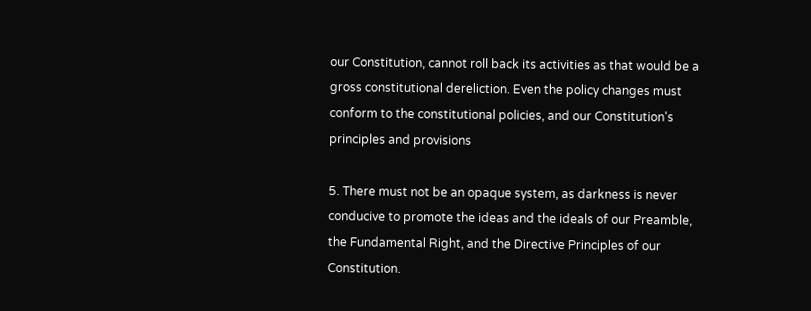our Constitution, cannot roll back its activities as that would be a gross constitutional dereliction. Even the policy changes must conform to the constitutional policies, and our Constitution's principles and provisions

5. There must not be an opaque system, as darkness is never conducive to promote the ideas and the ideals of our Preamble, the Fundamental Right, and the Directive Principles of our Constitution.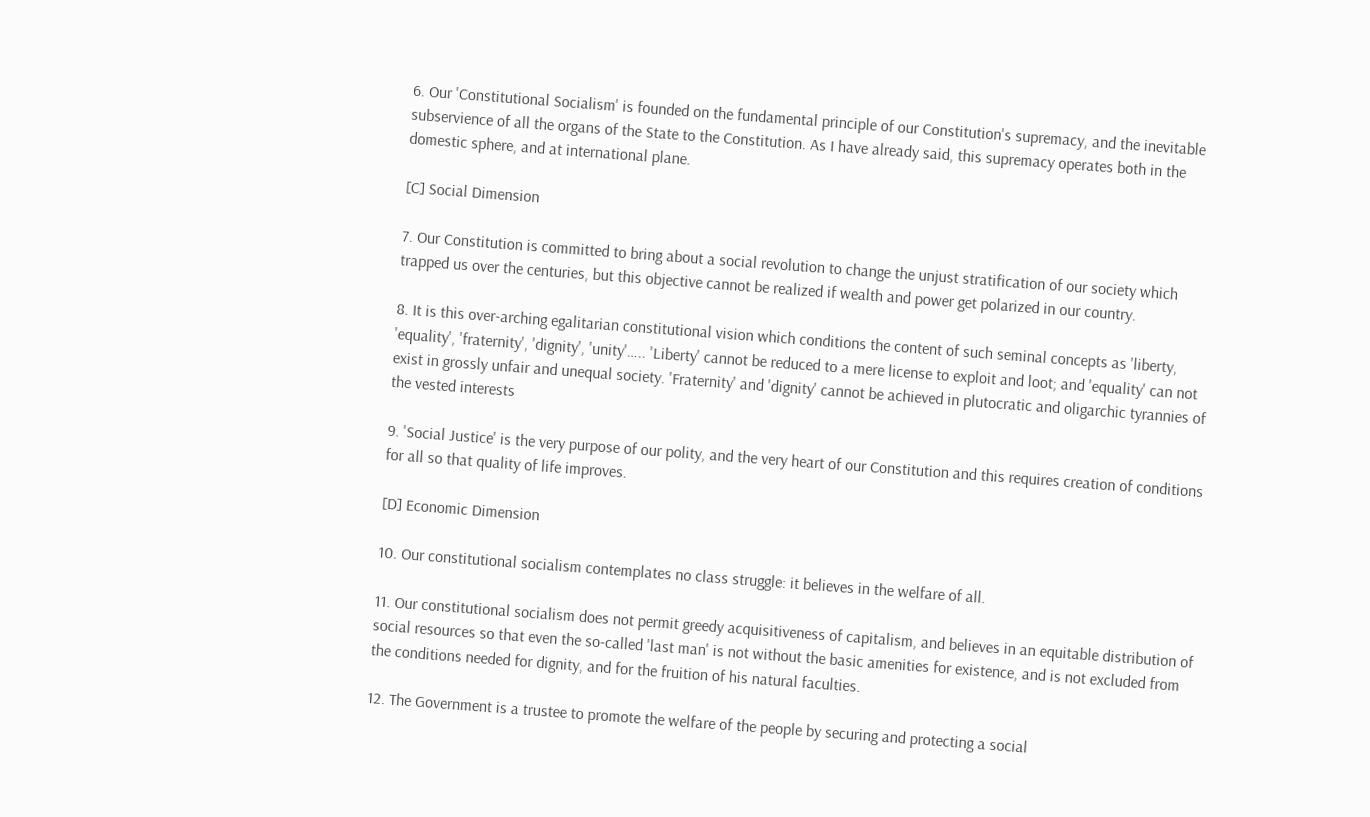6. Our 'Constitutional Socialism' is founded on the fundamental principle of our Constitution's supremacy, and the inevitable subservience of all the organs of the State to the Constitution. As I have already said, this supremacy operates both in the domestic sphere, and at international plane.

[C] Social Dimension

7. Our Constitution is committed to bring about a social revolution to change the unjust stratification of our society which trapped us over the centuries, but this objective cannot be realized if wealth and power get polarized in our country.

8. It is this over-arching egalitarian constitutional vision which conditions the content of such seminal concepts as 'liberty, 'equality', 'fraternity', 'dignity', 'unity'….. 'Liberty' cannot be reduced to a mere license to exploit and loot; and 'equality' can not exist in grossly unfair and unequal society. 'Fraternity' and 'dignity' cannot be achieved in plutocratic and oligarchic tyrannies of the vested interests

9. 'Social Justice' is the very purpose of our polity, and the very heart of our Constitution and this requires creation of conditions for all so that quality of life improves.

[D] Economic Dimension

10. Our constitutional socialism contemplates no class struggle: it believes in the welfare of all.

11. Our constitutional socialism does not permit greedy acquisitiveness of capitalism, and believes in an equitable distribution of social resources so that even the so-called 'last man' is not without the basic amenities for existence, and is not excluded from the conditions needed for dignity, and for the fruition of his natural faculties.

12. The Government is a trustee to promote the welfare of the people by securing and protecting a social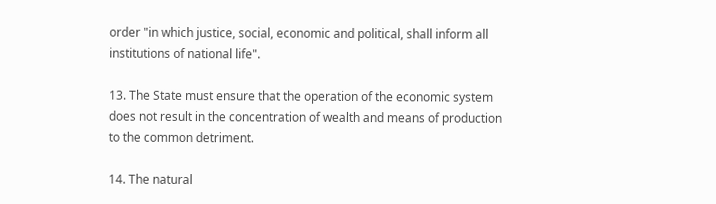order "in which justice, social, economic and political, shall inform all institutions of national life".

13. The State must ensure that the operation of the economic system does not result in the concentration of wealth and means of production to the common detriment.

14. The natural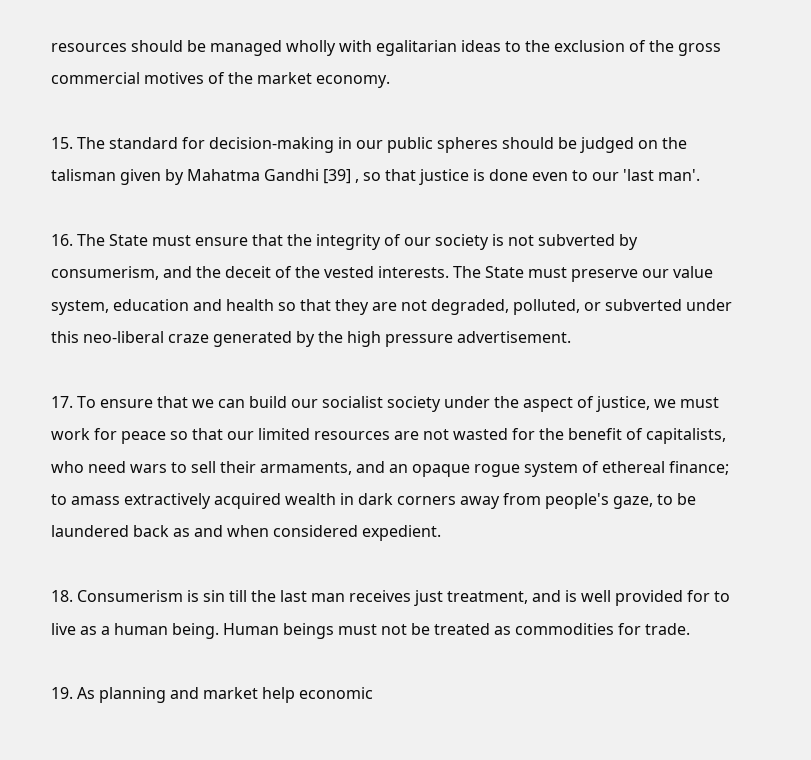resources should be managed wholly with egalitarian ideas to the exclusion of the gross commercial motives of the market economy.

15. The standard for decision-making in our public spheres should be judged on the talisman given by Mahatma Gandhi [39] , so that justice is done even to our 'last man'.

16. The State must ensure that the integrity of our society is not subverted by consumerism, and the deceit of the vested interests. The State must preserve our value system, education and health so that they are not degraded, polluted, or subverted under this neo-liberal craze generated by the high pressure advertisement.

17. To ensure that we can build our socialist society under the aspect of justice, we must work for peace so that our limited resources are not wasted for the benefit of capitalists, who need wars to sell their armaments, and an opaque rogue system of ethereal finance; to amass extractively acquired wealth in dark corners away from people's gaze, to be laundered back as and when considered expedient.

18. Consumerism is sin till the last man receives just treatment, and is well provided for to live as a human being. Human beings must not be treated as commodities for trade.

19. As planning and market help economic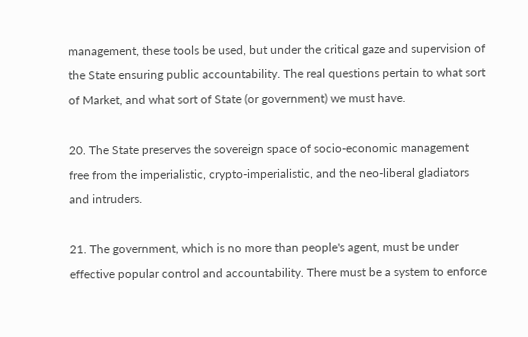management, these tools be used, but under the critical gaze and supervision of the State ensuring public accountability. The real questions pertain to what sort of Market, and what sort of State (or government) we must have.

20. The State preserves the sovereign space of socio-economic management free from the imperialistic, crypto-imperialistic, and the neo-liberal gladiators and intruders.

21. The government, which is no more than people's agent, must be under effective popular control and accountability. There must be a system to enforce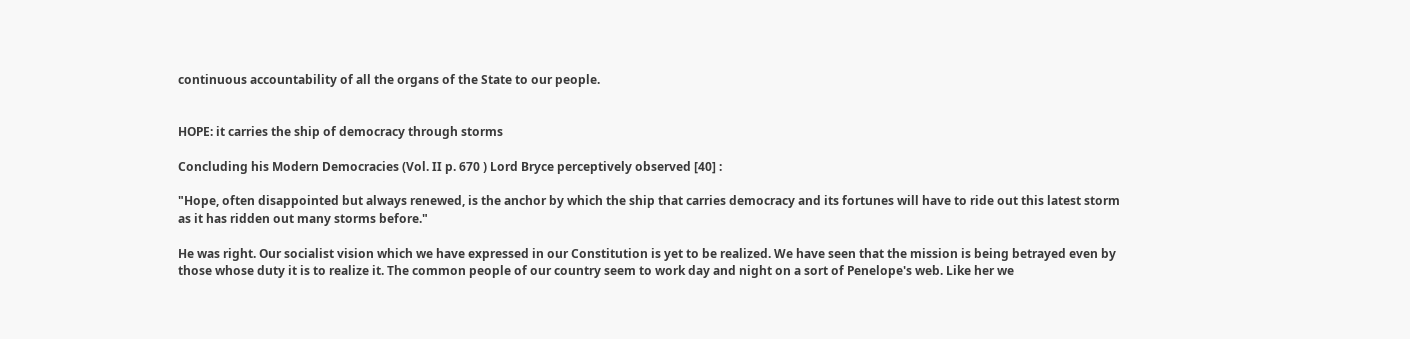continuous accountability of all the organs of the State to our people.


HOPE: it carries the ship of democracy through storms

Concluding his Modern Democracies (Vol. II p. 670 ) Lord Bryce perceptively observed [40] :

"Hope, often disappointed but always renewed, is the anchor by which the ship that carries democracy and its fortunes will have to ride out this latest storm as it has ridden out many storms before."

He was right. Our socialist vision which we have expressed in our Constitution is yet to be realized. We have seen that the mission is being betrayed even by those whose duty it is to realize it. The common people of our country seem to work day and night on a sort of Penelope's web. Like her we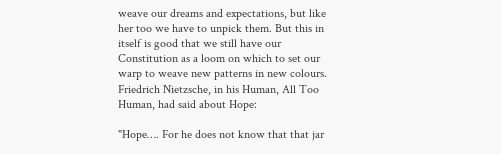weave our dreams and expectations, but like her too we have to unpick them. But this in itself is good that we still have our Constitution as a loom on which to set our warp to weave new patterns in new colours. Friedrich Nietzsche, in his Human, All Too Human, had said about Hope:

"Hope…. For he does not know that that jar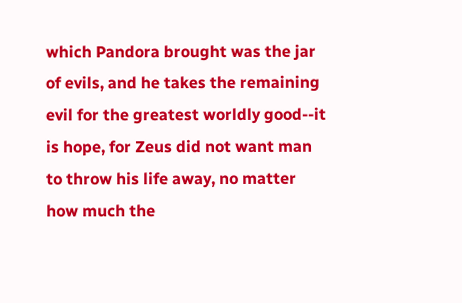which Pandora brought was the jar of evils, and he takes the remaining evil for the greatest worldly good--it is hope, for Zeus did not want man to throw his life away, no matter how much the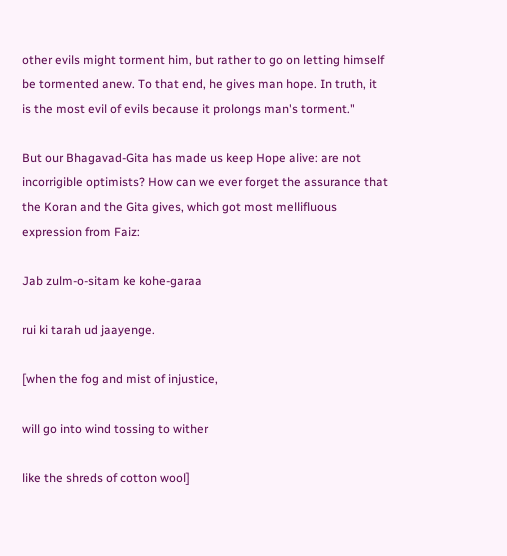other evils might torment him, but rather to go on letting himself be tormented anew. To that end, he gives man hope. In truth, it is the most evil of evils because it prolongs man's torment."

But our Bhagavad-Gita has made us keep Hope alive: are not incorrigible optimists? How can we ever forget the assurance that the Koran and the Gita gives, which got most mellifluous expression from Faiz:

Jab zulm-o-sitam ke kohe-garaa

rui ki tarah ud jaayenge.

[when the fog and mist of injustice,

will go into wind tossing to wither

like the shreds of cotton wool]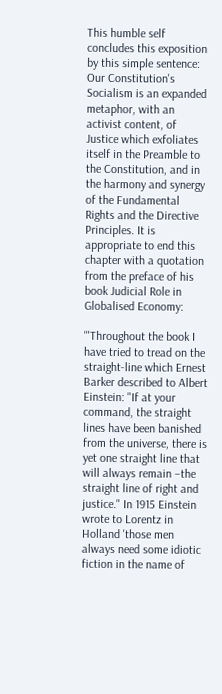This humble self concludes this exposition by this simple sentence: Our Constitution's Socialism is an expanded metaphor, with an activist content, of Justice which exfoliates itself in the Preamble to the Constitution, and in the harmony and synergy of the Fundamental Rights and the Directive Principles. It is appropriate to end this chapter with a quotation from the preface of his book Judicial Role in Globalised Economy:

'"Throughout the book I have tried to tread on the straight-line which Ernest Barker described to Albert Einstein: "If at your command, the straight lines have been banished from the universe, there is yet one straight line that will always remain –the straight line of right and justice." In 1915 Einstein wrote to Lorentz in Holland 'those men always need some idiotic fiction in the name of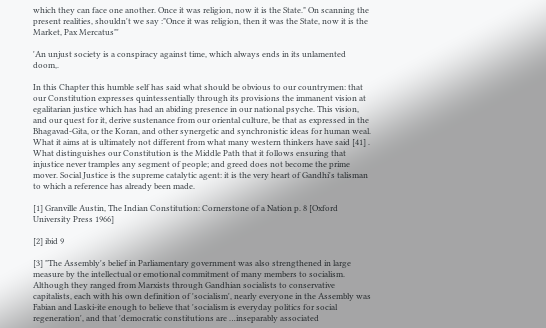which they can face one another. Once it was religion, now it is the State." On scanning the present realities, shouldn't we say :"Once it was religion, then it was the State, now it is the Market, Pax Mercatus"'

'An unjust society is a conspiracy against time, which always ends in its unlamented doom,.

In this Chapter this humble self has said what should be obvious to our countrymen: that our Constitution expresses quintessentially through its provisions the immanent vision at egalitarian justice which has had an abiding presence in our national psyche. This vision, and our quest for it, derive sustenance from our oriental culture, be that as expressed in the Bhagavad-Gita, or the Koran, and other synergetic and synchronistic ideas for human weal. What it aims at is ultimately not different from what many western thinkers have said [41] . What distinguishes our Constitution is the Middle Path that it follows ensuring that injustice never tramples any segment of people; and greed does not become the prime mover. Social Justice is the supreme catalytic agent: it is the very heart of Gandhi's talisman to which a reference has already been made.

[1] Granville Austin, The Indian Constitution: Cornerstone of a Nation p. 8 [Oxford University Press 1966]

[2] ibid 9

[3] "The Assembly's belief in Parliamentary government was also strengthened in large measure by the intellectual or emotional commitment of many members to socialism. Although they ranged from Marxists through Gandhian socialists to conservative capitalists, each with his own definition of 'socialism', nearly everyone in the Assembly was Fabian and Laski-ite enough to believe that 'socialism is everyday politics for social regeneration', and that 'democratic constitutions are …inseparably associated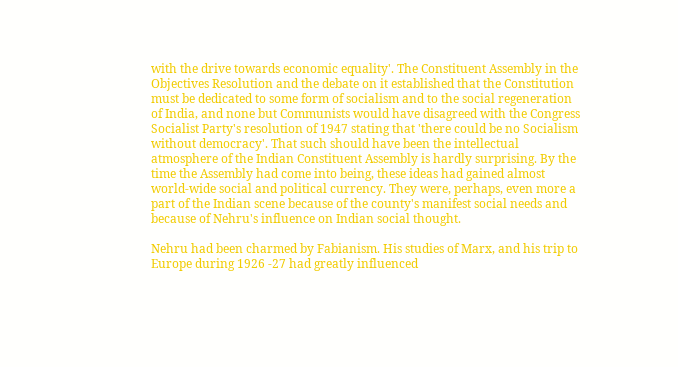with the drive towards economic equality'. The Constituent Assembly in the Objectives Resolution and the debate on it established that the Constitution must be dedicated to some form of socialism and to the social regeneration of India, and none but Communists would have disagreed with the Congress Socialist Party's resolution of 1947 stating that 'there could be no Socialism without democracy'. That such should have been the intellectual atmosphere of the Indian Constituent Assembly is hardly surprising. By the time the Assembly had come into being, these ideas had gained almost world-wide social and political currency. They were, perhaps, even more a part of the Indian scene because of the county's manifest social needs and because of Nehru's influence on Indian social thought.

Nehru had been charmed by Fabianism. His studies of Marx, and his trip to Europe during 1926 -27 had greatly influenced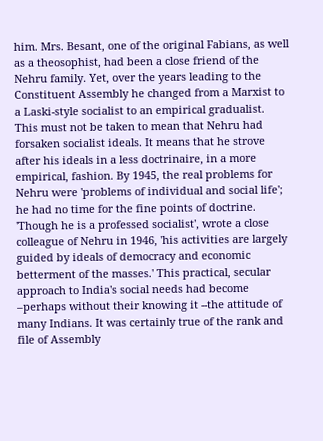him. Mrs. Besant, one of the original Fabians, as well as a theosophist, had been a close friend of the Nehru family. Yet, over the years leading to the Constituent Assembly he changed from a Marxist to a Laski-style socialist to an empirical gradualist. This must not be taken to mean that Nehru had forsaken socialist ideals. It means that he strove after his ideals in a less doctrinaire, in a more empirical, fashion. By 1945, the real problems for Nehru were 'problems of individual and social life'; he had no time for the fine points of doctrine. 'Though he is a professed socialist', wrote a close colleague of Nehru in 1946, 'his activities are largely guided by ideals of democracy and economic betterment of the masses.' This practical, secular approach to India's social needs had become –perhaps without their knowing it --the attitude of many Indians. It was certainly true of the rank and file of Assembly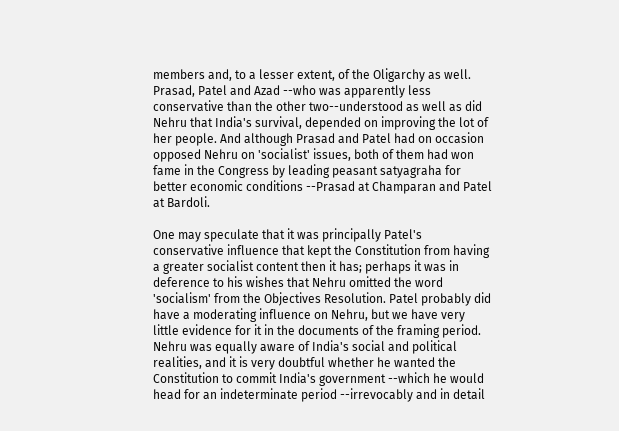members and, to a lesser extent, of the Oligarchy as well. Prasad, Patel and Azad --who was apparently less conservative than the other two--understood as well as did Nehru that India's survival, depended on improving the lot of her people. And although Prasad and Patel had on occasion opposed Nehru on 'socialist' issues, both of them had won fame in the Congress by leading peasant satyagraha for better economic conditions --Prasad at Champaran and Patel at Bardoli.

One may speculate that it was principally Patel's conservative influence that kept the Constitution from having a greater socialist content then it has; perhaps it was in deference to his wishes that Nehru omitted the word 'socialism' from the Objectives Resolution. Patel probably did have a moderating influence on Nehru, but we have very little evidence for it in the documents of the framing period. Nehru was equally aware of India's social and political realities, and it is very doubtful whether he wanted the Constitution to commit India's government --which he would head for an indeterminate period --irrevocably and in detail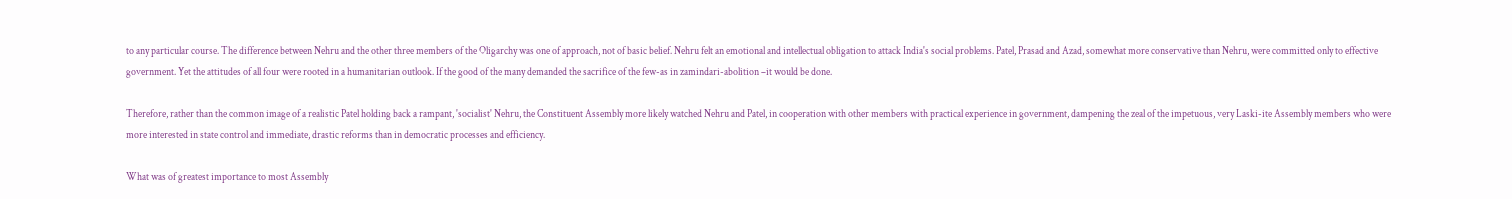to any particular course. The difference between Nehru and the other three members of the Oligarchy was one of approach, not of basic belief. Nehru felt an emotional and intellectual obligation to attack India's social problems. Patel, Prasad and Azad, somewhat more conservative than Nehru, were committed only to effective government. Yet the attitudes of all four were rooted in a humanitarian outlook. If the good of the many demanded the sacrifice of the few-as in zamindari-abolition –it would be done.

Therefore, rather than the common image of a realistic Patel holding back a rampant, 'socialist' Nehru, the Constituent Assembly more likely watched Nehru and Patel, in cooperation with other members with practical experience in government, dampening the zeal of the impetuous, very Laski-ite Assembly members who were more interested in state control and immediate, drastic reforms than in democratic processes and efficiency.

What was of greatest importance to most Assembly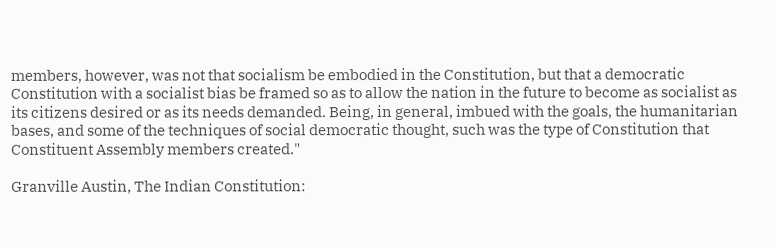members, however, was not that socialism be embodied in the Constitution, but that a democratic Constitution with a socialist bias be framed so as to allow the nation in the future to become as socialist as its citizens desired or as its needs demanded. Being, in general, imbued with the goals, the humanitarian bases, and some of the techniques of social democratic thought, such was the type of Constitution that Constituent Assembly members created."

Granville Austin, The Indian Constitution: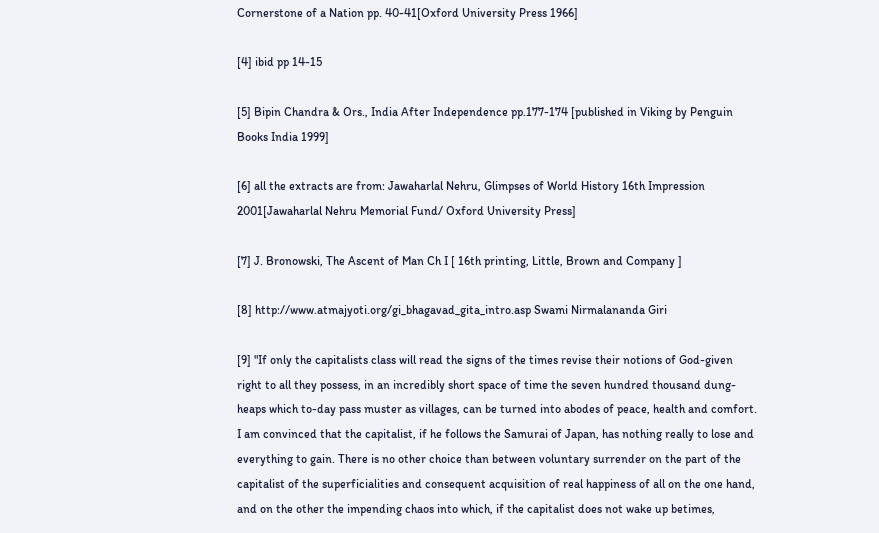Cornerstone of a Nation pp. 40-41[Oxford University Press 1966]

[4] ibid pp 14-15

[5] Bipin Chandra & Ors., India After Independence pp.177-174 [published in Viking by Penguin Books India 1999]

[6] all the extracts are from: Jawaharlal Nehru, Glimpses of World History 16th Impression 2001[Jawaharlal Nehru Memorial Fund/ Oxford University Press]

[7] J. Bronowski, The Ascent of Man Ch I [ 16th printing, Little, Brown and Company ]

[8] http://www.atmajyoti.org/gi_bhagavad_gita_intro.asp Swami Nirmalananda Giri

[9] "If only the capitalists class will read the signs of the times revise their notions of God-given right to all they possess, in an incredibly short space of time the seven hundred thousand dung-heaps which to-day pass muster as villages, can be turned into abodes of peace, health and comfort. I am convinced that the capitalist, if he follows the Samurai of Japan, has nothing really to lose and everything to gain. There is no other choice than between voluntary surrender on the part of the capitalist of the superficialities and consequent acquisition of real happiness of all on the one hand, and on the other the impending chaos into which, if the capitalist does not wake up betimes,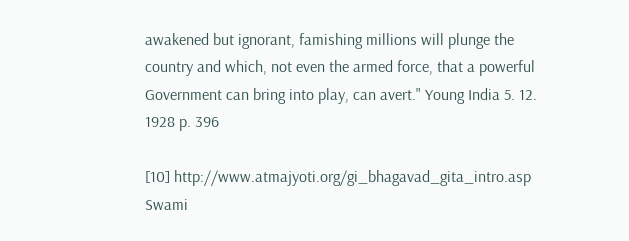awakened but ignorant, famishing millions will plunge the country and which, not even the armed force, that a powerful Government can bring into play, can avert." Young India 5. 12. 1928 p. 396

[10] http://www.atmajyoti.org/gi_bhagavad_gita_intro.asp Swami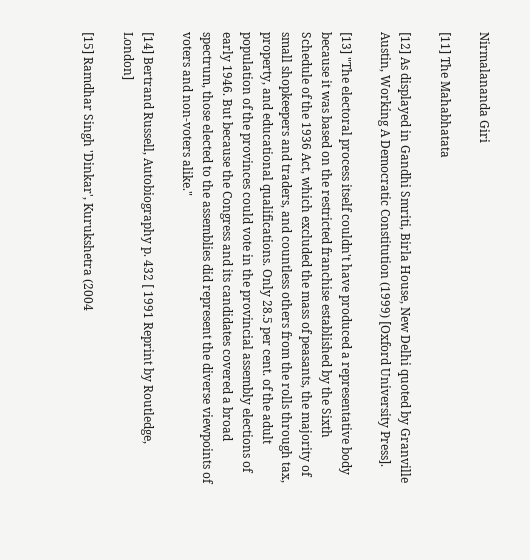Nirmalananda Giri

[11] The Mahabhatata

[12] As displayed in Gandhi Smriti, Birla House, New Delhi quoted by Granville Austin, Working A Democratic Constitution (1999) [Oxford University Press].

[13] "The electoral process itself couldn't have produced a representative body because it was based on the restricted franchise established by the Sixth Schedule of the 1936 Act, which excluded the mass of peasants, the majority of small shopkeepers and traders, and countless others from the rolls through tax, property, and educational qualifications. Only 28.5 per cent. of the adult population of the provinces could vote in the provincial assembly elections of early 1946. But because the Congress and its candidates covered a broad spectrum, those elected to the assemblies did represent the diverse viewpoints of voters and non-voters alike."

[14] Bertrand Russell, Autobiography p. 432 [ 1991 Reprint by Routledge, London]

[15] Ramdhar Singh 'Dinkar', Kurukshetra (2004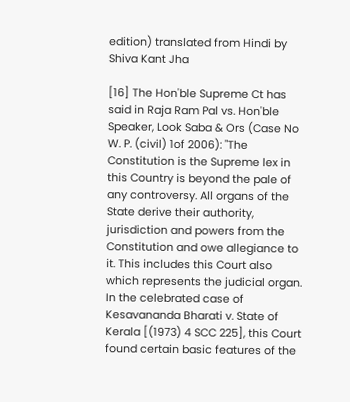edition) translated from Hindi by Shiva Kant Jha

[16] The Hon'ble Supreme Ct has said in Raja Ram Pal vs. Hon'ble Speaker, Look Saba & Ors (Case No W. P. (civil) 1of 2006): "The Constitution is the Supreme lex in this Country is beyond the pale of any controversy. All organs of the State derive their authority, jurisdiction and powers from the Constitution and owe allegiance to it. This includes this Court also which represents the judicial organ. In the celebrated case of Kesavananda Bharati v. State of Kerala [(1973) 4 SCC 225], this Court found certain basic features of the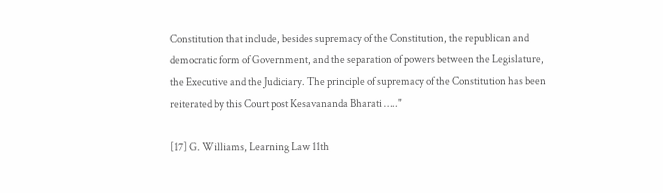Constitution that include, besides supremacy of the Constitution, the republican and democratic form of Government, and the separation of powers between the Legislature, the Executive and the Judiciary. The principle of supremacy of the Constitution has been reiterated by this Court post Kesavananda Bharati ….."

[17] G. Williams, Learning Law 11th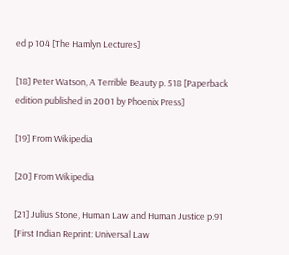ed p 104 [The Hamlyn Lectures]

[18] Peter Watson, A Terrible Beauty p. 518 [Paperback edition published in 2001 by Phoenix Press]

[19] From Wikipedia

[20] From Wikipedia

[21] Julius Stone, Human Law and Human Justice p.91 [First Indian Reprint: Universal Law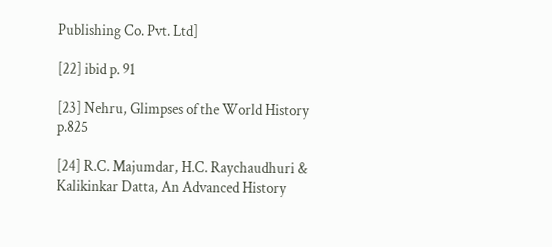Publishing Co. Pvt. Ltd]

[22] ibid p. 91

[23] Nehru, Glimpses of the World History p.825

[24] R.C. Majumdar, H.C. Raychaudhuri & Kalikinkar Datta, An Advanced History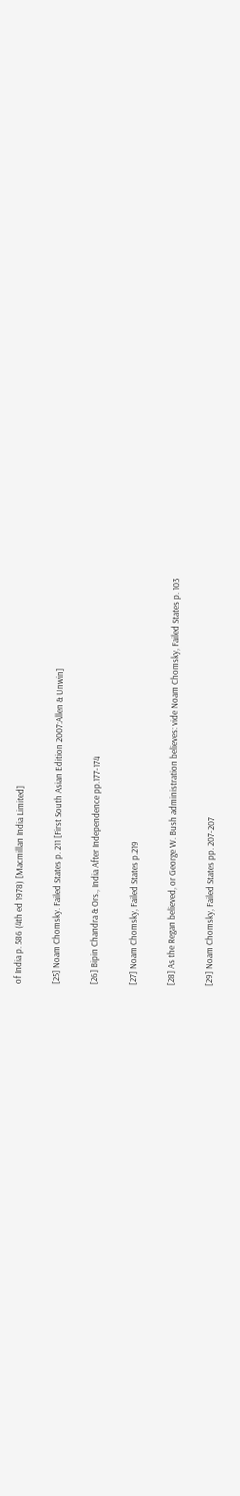of India p. 586 (4th ed 1978) [Macmillan India Limited]

[25] Noam Chomsky. Failed States p. 211 [First South Asian Edition 2007:Allen & Unwin]

[26] Bipin Chandra & Ors., India After Independence pp.177-174

[27] Noam Chomsky, Failed States p.219

[28] As the Regan believed, or George W. Bush administration believes: vide Noam Chomsky, Failed States p. 103

[29] Noam Chomsky, Failed States pp. 207-207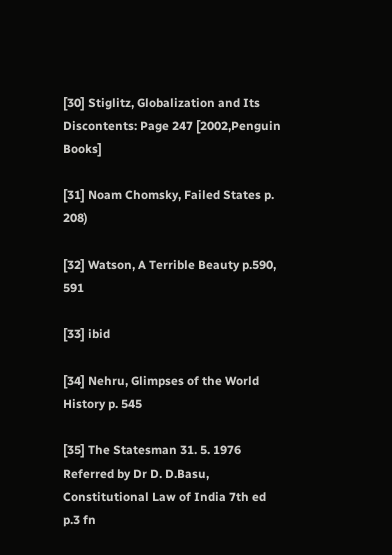[30] Stiglitz, Globalization and Its Discontents: Page 247 [2002,Penguin Books]

[31] Noam Chomsky, Failed States p. 208)

[32] Watson, A Terrible Beauty p.590, 591

[33] ibid

[34] Nehru, Glimpses of the World History p. 545

[35] The Statesman 31. 5. 1976 Referred by Dr D. D.Basu, Constitutional Law of India 7th ed p.3 fn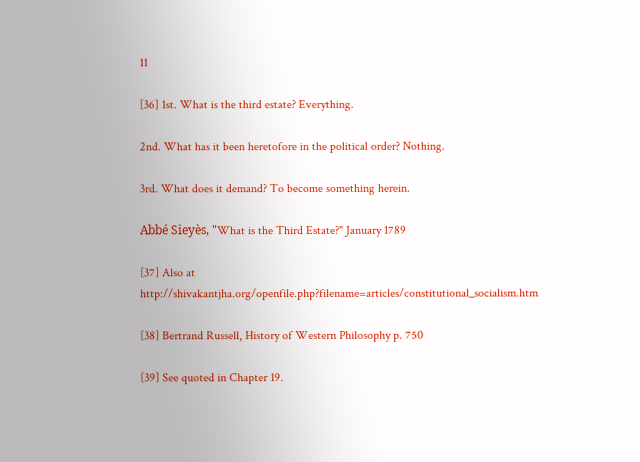11

[36] 1st. What is the third estate? Everything.

2nd. What has it been heretofore in the political order? Nothing.

3rd. What does it demand? To become something herein.

Abbé Sieyès, "What is the Third Estate?" January 1789

[37] Also at http://shivakantjha.org/openfile.php?filename=articles/constitutional_socialism.htm

[38] Bertrand Russell, History of Western Philosophy p. 750

[39] See quoted in Chapter 19.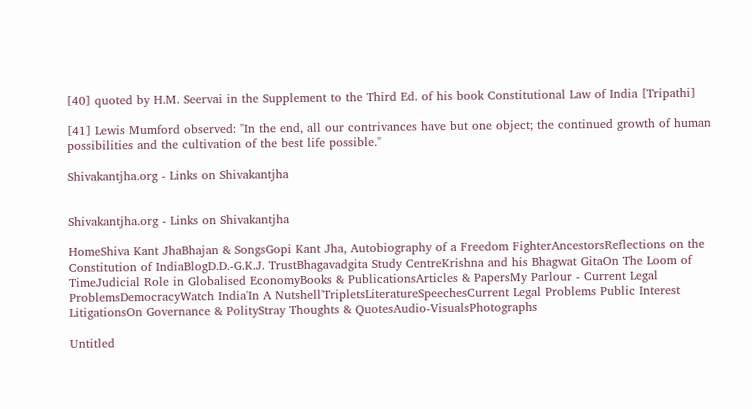[40] quoted by H.M. Seervai in the Supplement to the Third Ed. of his book Constitutional Law of India [Tripathi]

[41] Lewis Mumford observed: "In the end, all our contrivances have but one object; the continued growth of human possibilities and the cultivation of the best life possible."

Shivakantjha.org - Links on Shivakantjha


Shivakantjha.org - Links on Shivakantjha

HomeShiva Kant JhaBhajan & SongsGopi Kant Jha, Autobiography of a Freedom FighterAncestorsReflections on the Constitution of IndiaBlogD.D.-G.K.J. TrustBhagavadgita Study CentreKrishna and his Bhagwat GitaOn The Loom of TimeJudicial Role in Globalised EconomyBooks & PublicationsArticles & PapersMy Parlour - Current Legal ProblemsDemocracyWatch India'In A Nutshell'TripletsLiteratureSpeechesCurrent Legal Problems Public Interest LitigationsOn Governance & PolityStray Thoughts & QuotesAudio-VisualsPhotographs

Untitled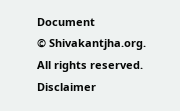Document
© Shivakantjha.org. All rights reserved. Disclaimer